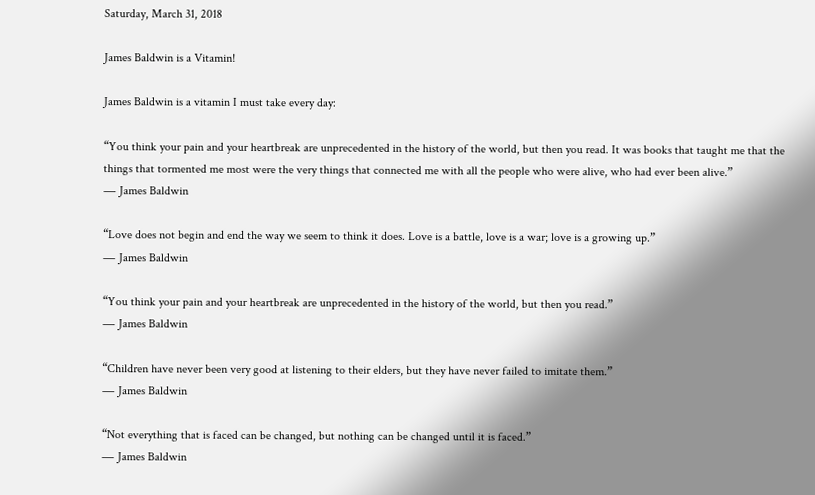Saturday, March 31, 2018

James Baldwin is a Vitamin!

James Baldwin is a vitamin I must take every day:

“You think your pain and your heartbreak are unprecedented in the history of the world, but then you read. It was books that taught me that the things that tormented me most were the very things that connected me with all the people who were alive, who had ever been alive.”
― James Baldwin

“Love does not begin and end the way we seem to think it does. Love is a battle, love is a war; love is a growing up.”
― James Baldwin

“You think your pain and your heartbreak are unprecedented in the history of the world, but then you read.”
― James Baldwin

“Children have never been very good at listening to their elders, but they have never failed to imitate them.”
― James Baldwin

“Not everything that is faced can be changed, but nothing can be changed until it is faced.”
― James Baldwin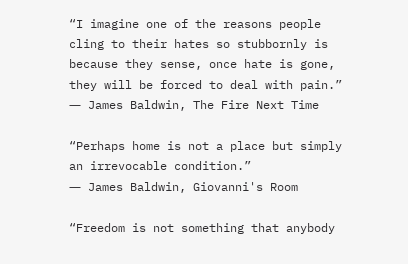“I imagine one of the reasons people cling to their hates so stubbornly is because they sense, once hate is gone, they will be forced to deal with pain.”
― James Baldwin, The Fire Next Time

“Perhaps home is not a place but simply an irrevocable condition.”
― James Baldwin, Giovanni's Room

“Freedom is not something that anybody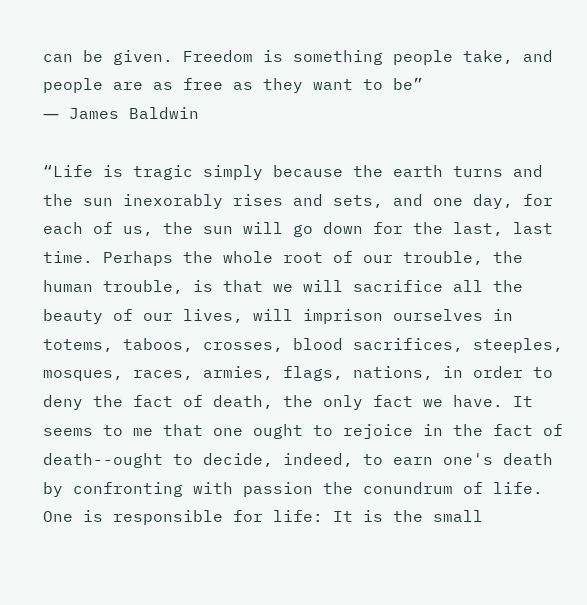can be given. Freedom is something people take, and people are as free as they want to be”
― James Baldwin

“Life is tragic simply because the earth turns and the sun inexorably rises and sets, and one day, for each of us, the sun will go down for the last, last time. Perhaps the whole root of our trouble, the human trouble, is that we will sacrifice all the beauty of our lives, will imprison ourselves in totems, taboos, crosses, blood sacrifices, steeples, mosques, races, armies, flags, nations, in order to deny the fact of death, the only fact we have. It seems to me that one ought to rejoice in the fact of death--ought to decide, indeed, to earn one's death by confronting with passion the conundrum of life. One is responsible for life: It is the small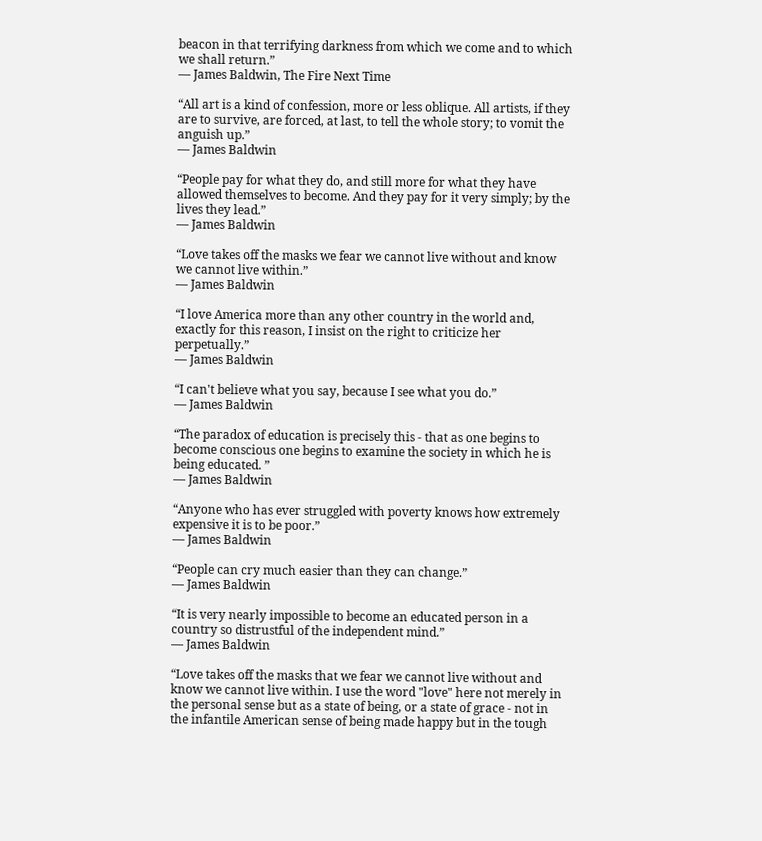beacon in that terrifying darkness from which we come and to which we shall return.”
― James Baldwin, The Fire Next Time

“All art is a kind of confession, more or less oblique. All artists, if they are to survive, are forced, at last, to tell the whole story; to vomit the anguish up.”
― James Baldwin

“People pay for what they do, and still more for what they have allowed themselves to become. And they pay for it very simply; by the lives they lead.”
― James Baldwin

“Love takes off the masks we fear we cannot live without and know we cannot live within.”
― James Baldwin

“I love America more than any other country in the world and, exactly for this reason, I insist on the right to criticize her perpetually.”
― James Baldwin

“I can't believe what you say, because I see what you do.”
― James Baldwin

“The paradox of education is precisely this - that as one begins to become conscious one begins to examine the society in which he is being educated. ”
― James Baldwin

“Anyone who has ever struggled with poverty knows how extremely expensive it is to be poor.”
― James Baldwin

“People can cry much easier than they can change.”
― James Baldwin

“It is very nearly impossible to become an educated person in a country so distrustful of the independent mind.”
― James Baldwin

“Love takes off the masks that we fear we cannot live without and know we cannot live within. I use the word "love" here not merely in the personal sense but as a state of being, or a state of grace - not in the infantile American sense of being made happy but in the tough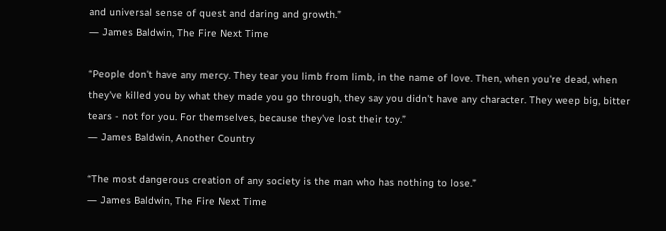and universal sense of quest and daring and growth.”
― James Baldwin, The Fire Next Time

“People don't have any mercy. They tear you limb from limb, in the name of love. Then, when you're dead, when they've killed you by what they made you go through, they say you didn't have any character. They weep big, bitter tears - not for you. For themselves, because they've lost their toy.”
― James Baldwin, Another Country

“The most dangerous creation of any society is the man who has nothing to lose.”
― James Baldwin, The Fire Next Time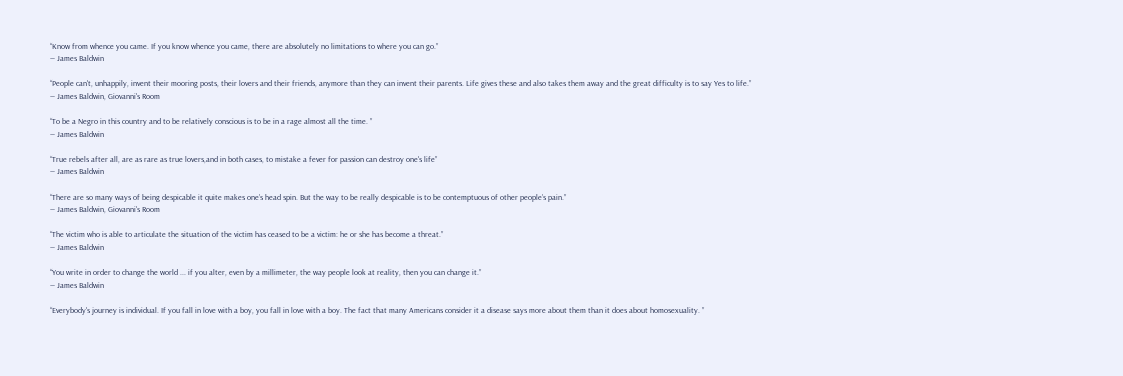“Know from whence you came. If you know whence you came, there are absolutely no limitations to where you can go.”
― James Baldwin

“People can't, unhappily, invent their mooring posts, their lovers and their friends, anymore than they can invent their parents. Life gives these and also takes them away and the great difficulty is to say Yes to life.”
― James Baldwin, Giovanni's Room

“To be a Negro in this country and to be relatively conscious is to be in a rage almost all the time. ”
― James Baldwin

“True rebels after all, are as rare as true lovers,and in both cases, to mistake a fever for passion can destroy one's life”
― James Baldwin

“There are so many ways of being despicable it quite makes one’s head spin. But the way to be really despicable is to be contemptuous of other people’s pain.”
― James Baldwin, Giovanni's Room

“The victim who is able to articulate the situation of the victim has ceased to be a victim: he or she has become a threat.”
― James Baldwin

“You write in order to change the world ... if you alter, even by a millimeter, the way people look at reality, then you can change it.”
― James Baldwin

“Everybody's journey is individual. If you fall in love with a boy, you fall in love with a boy. The fact that many Americans consider it a disease says more about them than it does about homosexuality. ”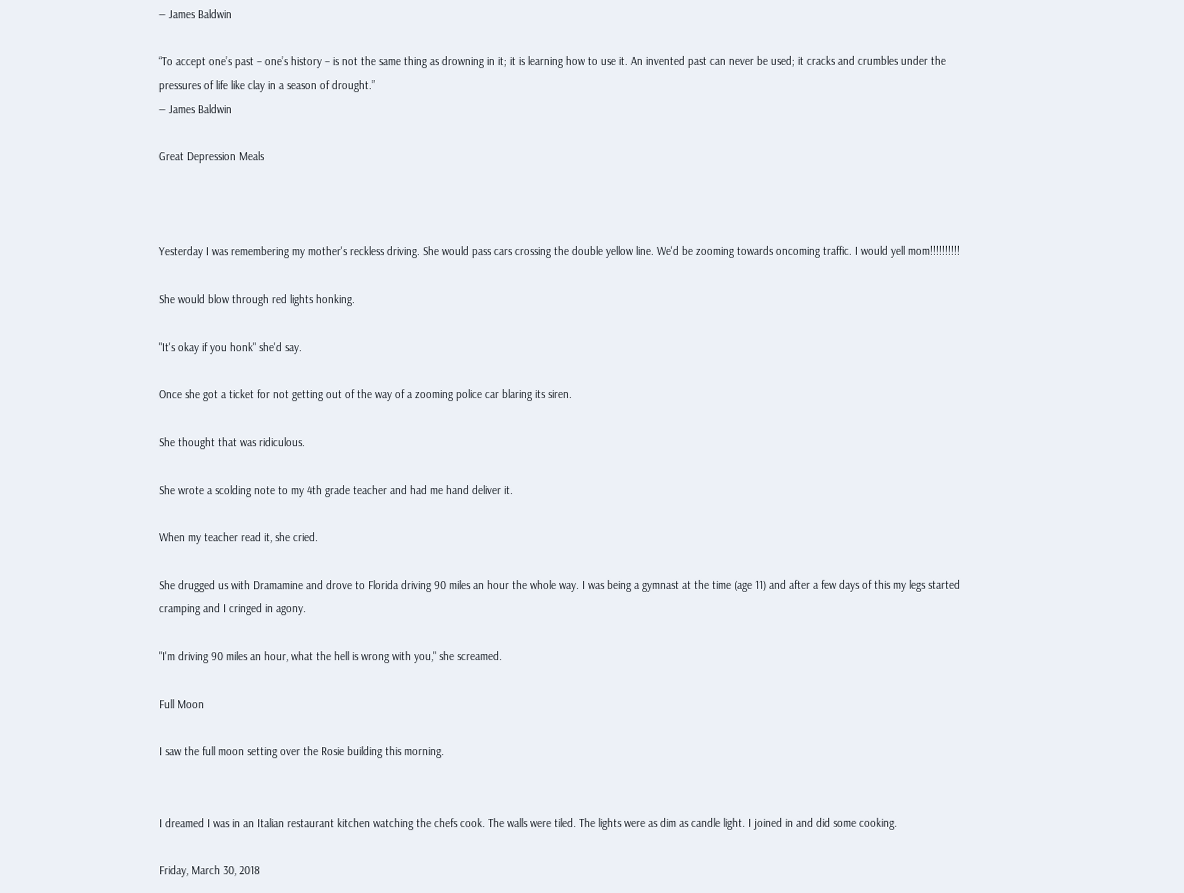― James Baldwin

“To accept one’s past – one’s history – is not the same thing as drowning in it; it is learning how to use it. An invented past can never be used; it cracks and crumbles under the pressures of life like clay in a season of drought.”
― James Baldwin

Great Depression Meals



Yesterday I was remembering my mother's reckless driving. She would pass cars crossing the double yellow line. We'd be zooming towards oncoming traffic. I would yell mom!!!!!!!!!!

She would blow through red lights honking.

"It's okay if you honk" she'd say.

Once she got a ticket for not getting out of the way of a zooming police car blaring its siren.

She thought that was ridiculous.

She wrote a scolding note to my 4th grade teacher and had me hand deliver it.

When my teacher read it, she cried.

She drugged us with Dramamine and drove to Florida driving 90 miles an hour the whole way. I was being a gymnast at the time (age 11) and after a few days of this my legs started cramping and I cringed in agony.

"I'm driving 90 miles an hour, what the hell is wrong with you," she screamed.

Full Moon

I saw the full moon setting over the Rosie building this morning.


I dreamed I was in an Italian restaurant kitchen watching the chefs cook. The walls were tiled. The lights were as dim as candle light. I joined in and did some cooking.

Friday, March 30, 2018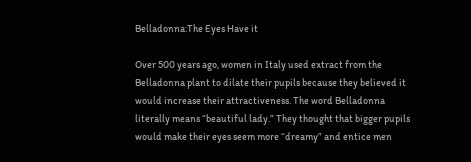Belladonna:The Eyes Have it

Over 500 years ago, women in Italy used extract from the Belladonna plant to dilate their pupils because they believed it would increase their attractiveness. The word Belladonna literally means “beautiful lady.” They thought that bigger pupils would make their eyes seem more “dreamy” and entice men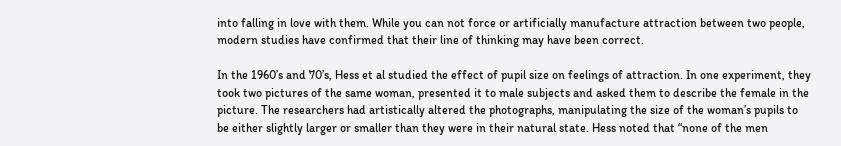into falling in love with them. While you can not force or artificially manufacture attraction between two people, modern studies have confirmed that their line of thinking may have been correct.

In the 1960’s and 70’s, Hess et al studied the effect of pupil size on feelings of attraction. In one experiment, they took two pictures of the same woman, presented it to male subjects and asked them to describe the female in the picture. The researchers had artistically altered the photographs, manipulating the size of the woman’s pupils to be either slightly larger or smaller than they were in their natural state. Hess noted that “none of the men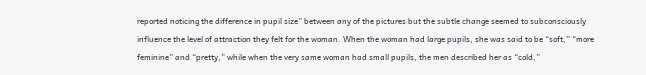reported noticing the difference in pupil size” between any of the pictures but the subtle change seemed to subconsciously influence the level of attraction they felt for the woman. When the woman had large pupils, she was said to be “soft,” “more feminine” and “pretty,” while when the very same woman had small pupils, the men described her as “cold,”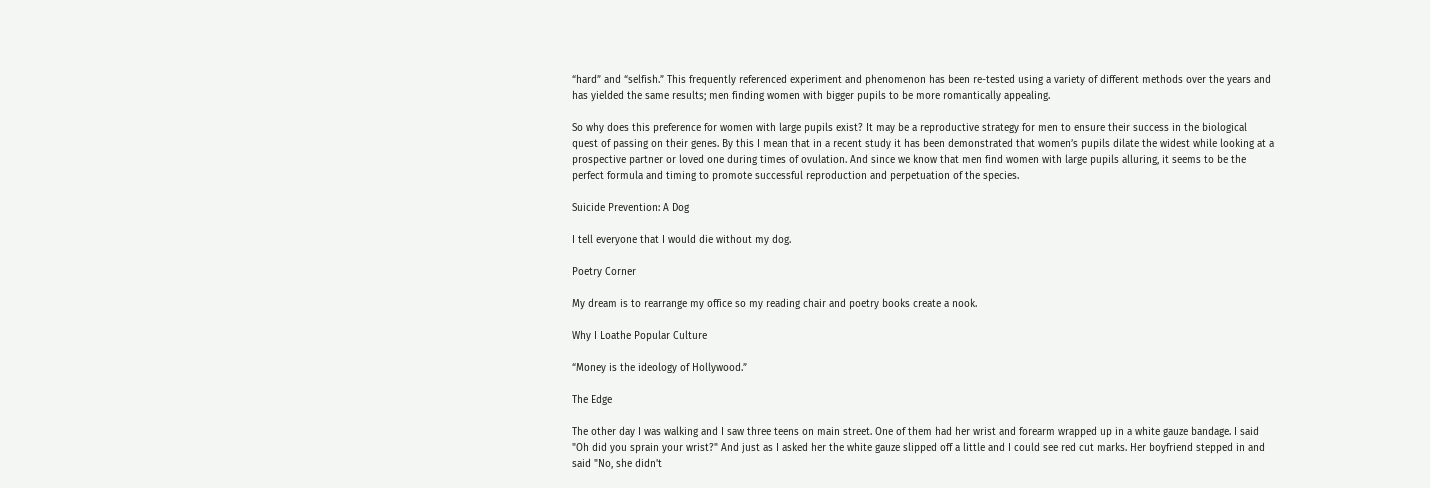“hard” and “selfish.” This frequently referenced experiment and phenomenon has been re-tested using a variety of different methods over the years and has yielded the same results; men finding women with bigger pupils to be more romantically appealing.

So why does this preference for women with large pupils exist? It may be a reproductive strategy for men to ensure their success in the biological quest of passing on their genes. By this I mean that in a recent study it has been demonstrated that women’s pupils dilate the widest while looking at a prospective partner or loved one during times of ovulation. And since we know that men find women with large pupils alluring, it seems to be the perfect formula and timing to promote successful reproduction and perpetuation of the species.

Suicide Prevention: A Dog

I tell everyone that I would die without my dog.

Poetry Corner

My dream is to rearrange my office so my reading chair and poetry books create a nook.

Why I Loathe Popular Culture

“Money is the ideology of Hollywood.”

The Edge

The other day I was walking and I saw three teens on main street. One of them had her wrist and forearm wrapped up in a white gauze bandage. I said "Oh did you sprain your wrist?" And just as I asked her the white gauze slipped off a little and I could see red cut marks. Her boyfriend stepped in and said "No, she didn't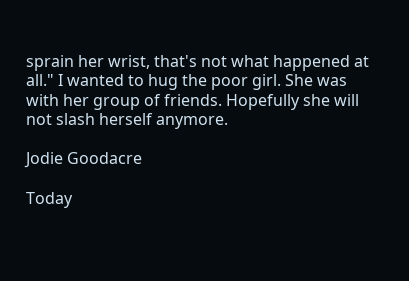sprain her wrist, that's not what happened at all." I wanted to hug the poor girl. She was with her group of friends. Hopefully she will not slash herself anymore.

Jodie Goodacre

Today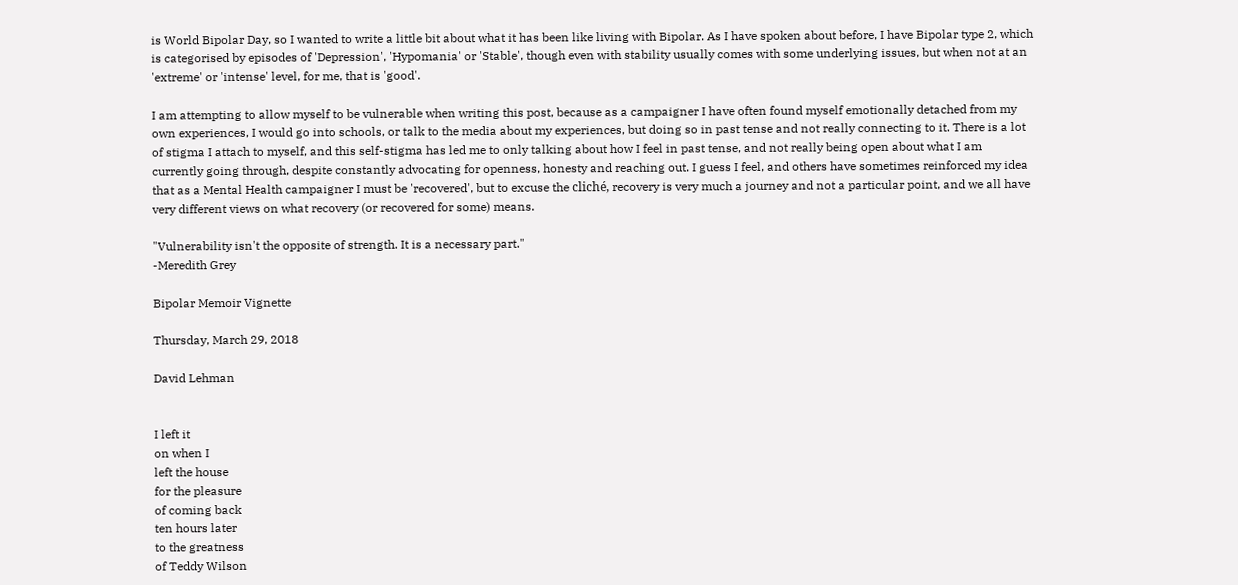is World Bipolar Day, so I wanted to write a little bit about what it has been like living with Bipolar. As I have spoken about before, I have Bipolar type 2, which is categorised by episodes of 'Depression', 'Hypomania' or 'Stable', though even with stability usually comes with some underlying issues, but when not at an 'extreme' or 'intense' level, for me, that is 'good'.

I am attempting to allow myself to be vulnerable when writing this post, because as a campaigner I have often found myself emotionally detached from my own experiences, I would go into schools, or talk to the media about my experiences, but doing so in past tense and not really connecting to it. There is a lot of stigma I attach to myself, and this self-stigma has led me to only talking about how I feel in past tense, and not really being open about what I am currently going through, despite constantly advocating for openness, honesty and reaching out. I guess I feel, and others have sometimes reinforced my idea that as a Mental Health campaigner I must be 'recovered', but to excuse the cliché, recovery is very much a journey and not a particular point, and we all have very different views on what recovery (or recovered for some) means.

"Vulnerability isn't the opposite of strength. It is a necessary part."
-Meredith Grey

Bipolar Memoir Vignette

Thursday, March 29, 2018

David Lehman


I left it
on when I
left the house
for the pleasure
of coming back
ten hours later
to the greatness
of Teddy Wilson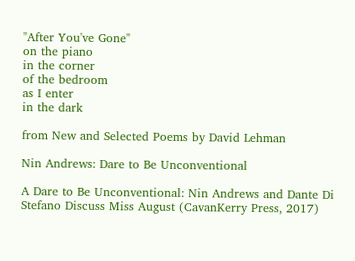"After You've Gone"
on the piano
in the corner
of the bedroom
as I enter
in the dark

from New and Selected Poems by David Lehman

Nin Andrews: Dare to Be Unconventional

A Dare to Be Unconventional: Nin Andrews and Dante Di Stefano Discuss Miss August (CavanKerry Press, 2017)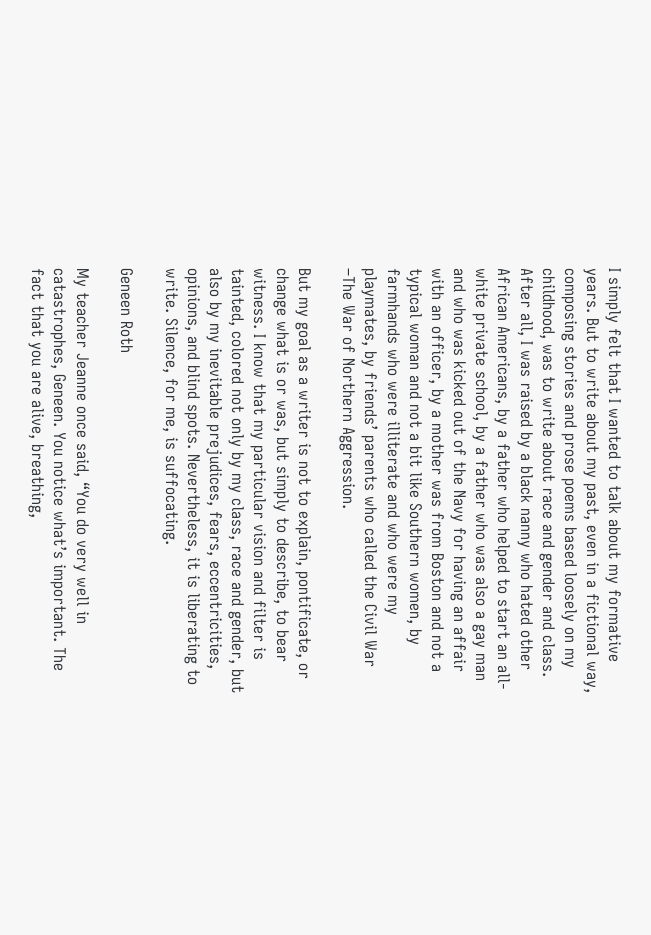I simply felt that I wanted to talk about my formative years. But to write about my past, even in a fictional way, composing stories and prose poems based loosely on my childhood, was to write about race and gender and class. After all, I was raised by a black nanny who hated other African Americans, by a father who helped to start an all-white private school, by a father who was also a gay man and who was kicked out of the Navy for having an affair with an officer, by a mother was from Boston and not a typical woman and not a bit like Southern women, by farmhands who were illiterate and who were my playmates, by friends’ parents who called the Civil War –The War of Northern Aggression.

But my goal as a writer is not to explain, pontificate, or change what is or was, but simply to describe, to bear witness. I know that my particular vision and filter is tainted, colored not only by my class, race and gender, but also by my inevitable prejudices, fears, eccentricities, opinions, and blind spots. Nevertheless, it is liberating to write. Silence, for me, is suffocating.

Geneen Roth

My teacher Jeanne once said, “You do very well in catastrophes, Geneen. You notice what’s important. The fact that you are alive, breathing,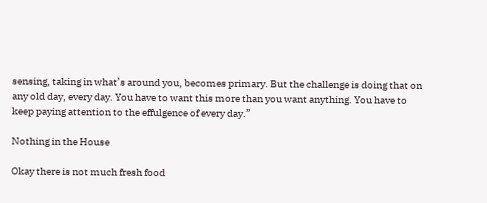sensing, taking in what’s around you, becomes primary. But the challenge is doing that on any old day, every day. You have to want this more than you want anything. You have to keep paying attention to the effulgence of every day.”

Nothing in the House

Okay there is not much fresh food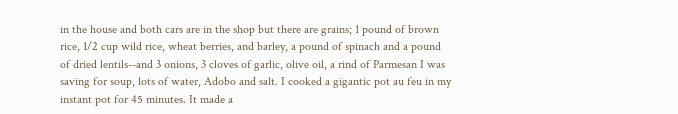in the house and both cars are in the shop but there are grains; 1 pound of brown rice, 1/2 cup wild rice, wheat berries, and barley, a pound of spinach and a pound of dried lentils--and 3 onions, 3 cloves of garlic, olive oil, a rind of Parmesan I was saving for soup, lots of water, Adobo and salt. I cooked a gigantic pot au feu in my instant pot for 45 minutes. It made a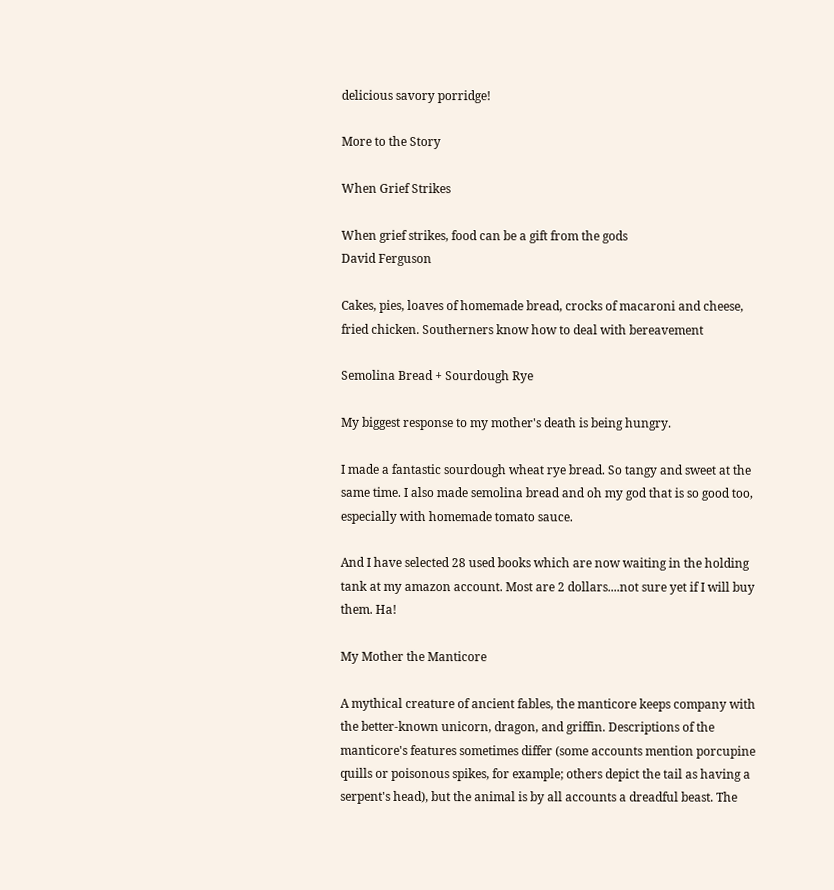delicious savory porridge!

More to the Story

When Grief Strikes

When grief strikes, food can be a gift from the gods
David Ferguson

Cakes, pies, loaves of homemade bread, crocks of macaroni and cheese, fried chicken. Southerners know how to deal with bereavement

Semolina Bread + Sourdough Rye

My biggest response to my mother's death is being hungry.

I made a fantastic sourdough wheat rye bread. So tangy and sweet at the same time. I also made semolina bread and oh my god that is so good too, especially with homemade tomato sauce.

And I have selected 28 used books which are now waiting in the holding tank at my amazon account. Most are 2 dollars....not sure yet if I will buy them. Ha!

My Mother the Manticore

A mythical creature of ancient fables, the manticore keeps company with the better-known unicorn, dragon, and griffin. Descriptions of the manticore's features sometimes differ (some accounts mention porcupine quills or poisonous spikes, for example; others depict the tail as having a serpent's head), but the animal is by all accounts a dreadful beast. The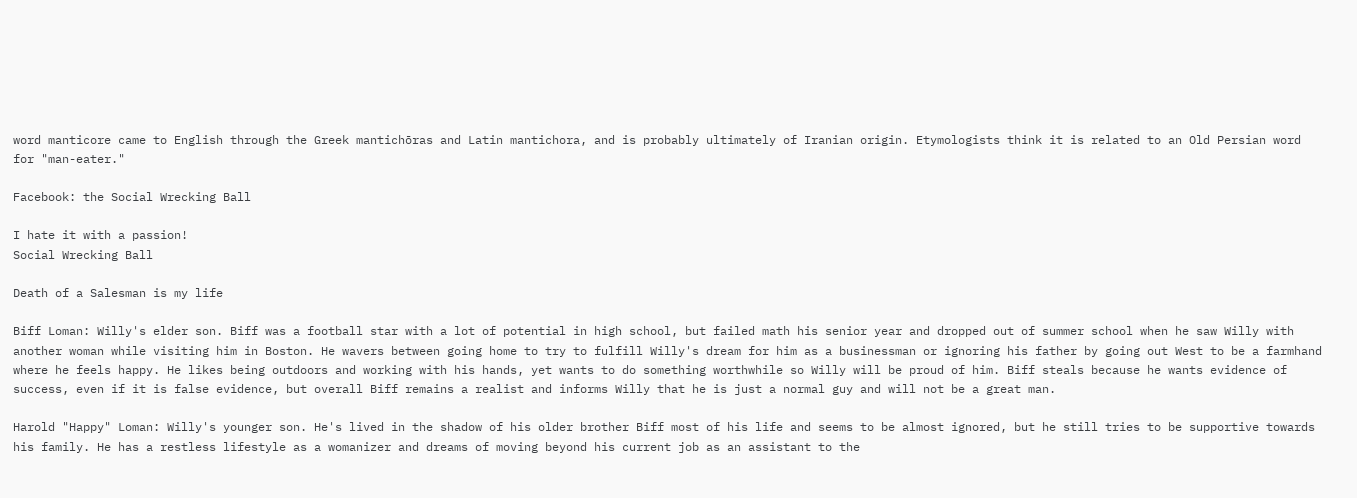word manticore came to English through the Greek mantichōras and Latin mantichora, and is probably ultimately of Iranian origin. Etymologists think it is related to an Old Persian word for "man-eater."

Facebook: the Social Wrecking Ball

I hate it with a passion!
Social Wrecking Ball

Death of a Salesman is my life

Biff Loman: Willy's elder son. Biff was a football star with a lot of potential in high school, but failed math his senior year and dropped out of summer school when he saw Willy with another woman while visiting him in Boston. He wavers between going home to try to fulfill Willy's dream for him as a businessman or ignoring his father by going out West to be a farmhand where he feels happy. He likes being outdoors and working with his hands, yet wants to do something worthwhile so Willy will be proud of him. Biff steals because he wants evidence of success, even if it is false evidence, but overall Biff remains a realist and informs Willy that he is just a normal guy and will not be a great man.

Harold "Happy" Loman: Willy's younger son. He's lived in the shadow of his older brother Biff most of his life and seems to be almost ignored, but he still tries to be supportive towards his family. He has a restless lifestyle as a womanizer and dreams of moving beyond his current job as an assistant to the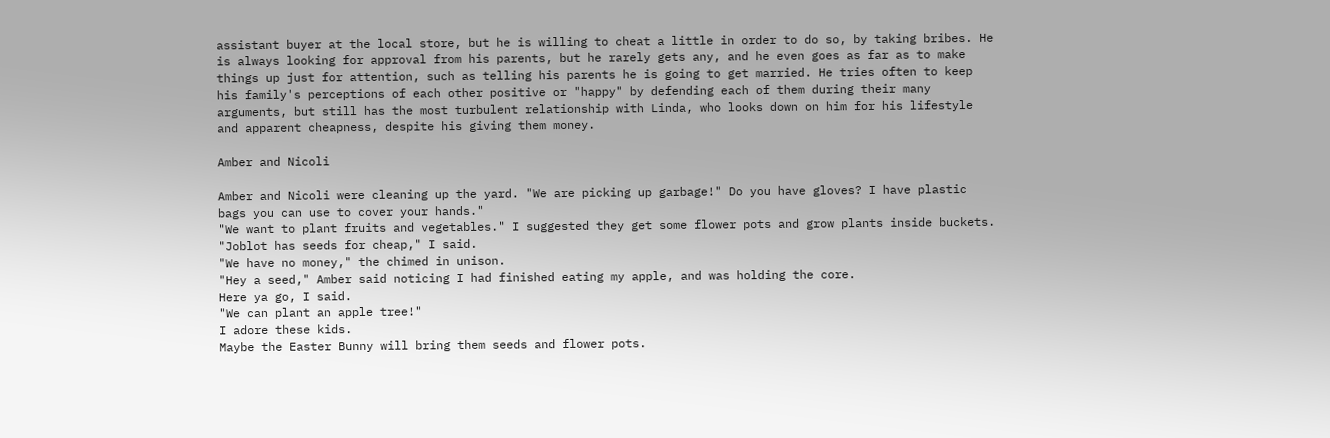assistant buyer at the local store, but he is willing to cheat a little in order to do so, by taking bribes. He is always looking for approval from his parents, but he rarely gets any, and he even goes as far as to make things up just for attention, such as telling his parents he is going to get married. He tries often to keep his family's perceptions of each other positive or "happy" by defending each of them during their many arguments, but still has the most turbulent relationship with Linda, who looks down on him for his lifestyle and apparent cheapness, despite his giving them money.

Amber and Nicoli

Amber and Nicoli were cleaning up the yard. "We are picking up garbage!" Do you have gloves? I have plastic bags you can use to cover your hands."
"We want to plant fruits and vegetables." I suggested they get some flower pots and grow plants inside buckets. "Joblot has seeds for cheap," I said.
"We have no money," the chimed in unison.
"Hey a seed," Amber said noticing I had finished eating my apple, and was holding the core.
Here ya go, I said.
"We can plant an apple tree!"
I adore these kids.
Maybe the Easter Bunny will bring them seeds and flower pots.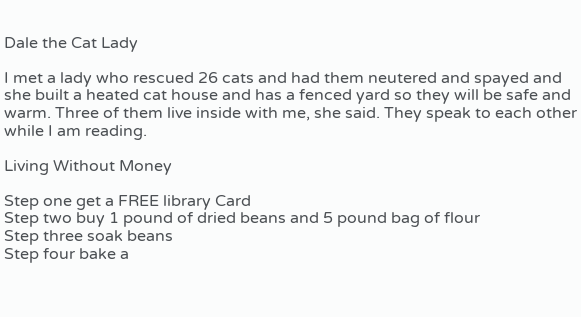Dale the Cat Lady

I met a lady who rescued 26 cats and had them neutered and spayed and she built a heated cat house and has a fenced yard so they will be safe and warm. Three of them live inside with me, she said. They speak to each other while I am reading.

Living Without Money

Step one get a FREE library Card
Step two buy 1 pound of dried beans and 5 pound bag of flour
Step three soak beans
Step four bake a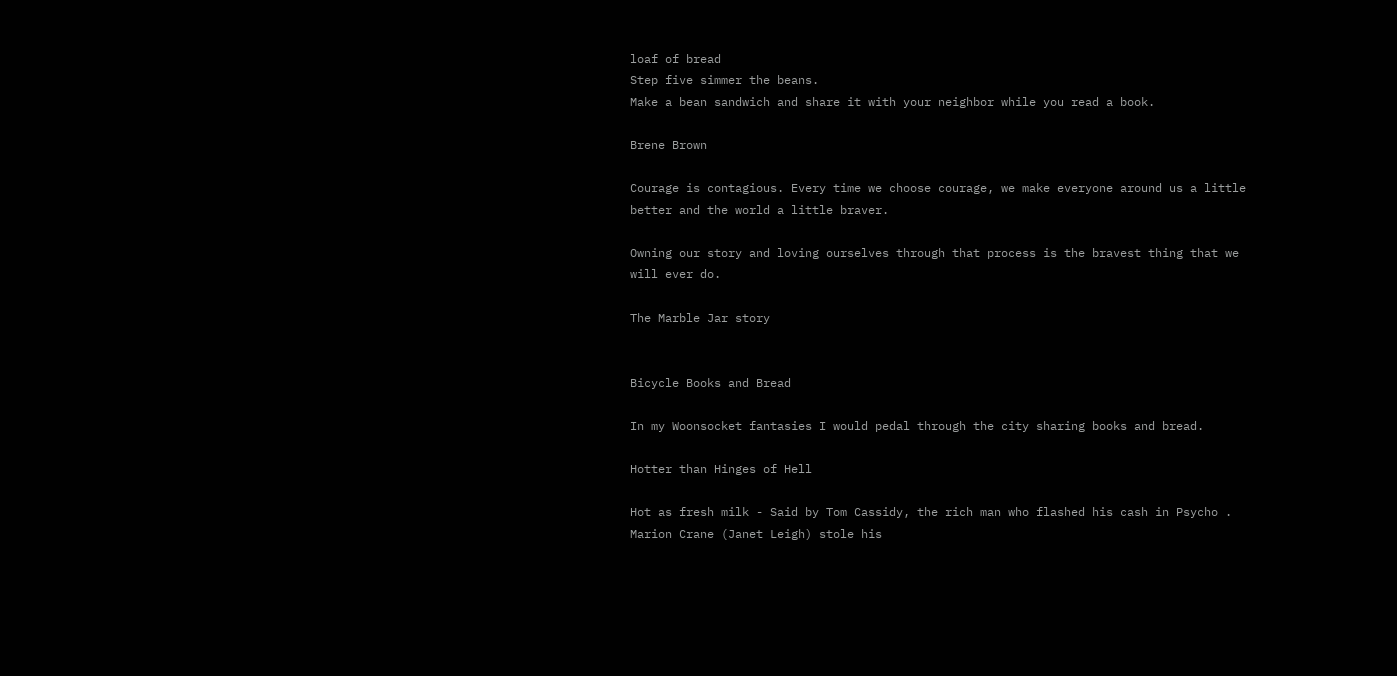loaf of bread
Step five simmer the beans.
Make a bean sandwich and share it with your neighbor while you read a book.

Brene Brown

Courage is contagious. Every time we choose courage, we make everyone around us a little better and the world a little braver.

Owning our story and loving ourselves through that process is the bravest thing that we will ever do.

The Marble Jar story


Bicycle Books and Bread

In my Woonsocket fantasies I would pedal through the city sharing books and bread.

Hotter than Hinges of Hell

Hot as fresh milk - Said by Tom Cassidy, the rich man who flashed his cash in Psycho . Marion Crane (Janet Leigh) stole his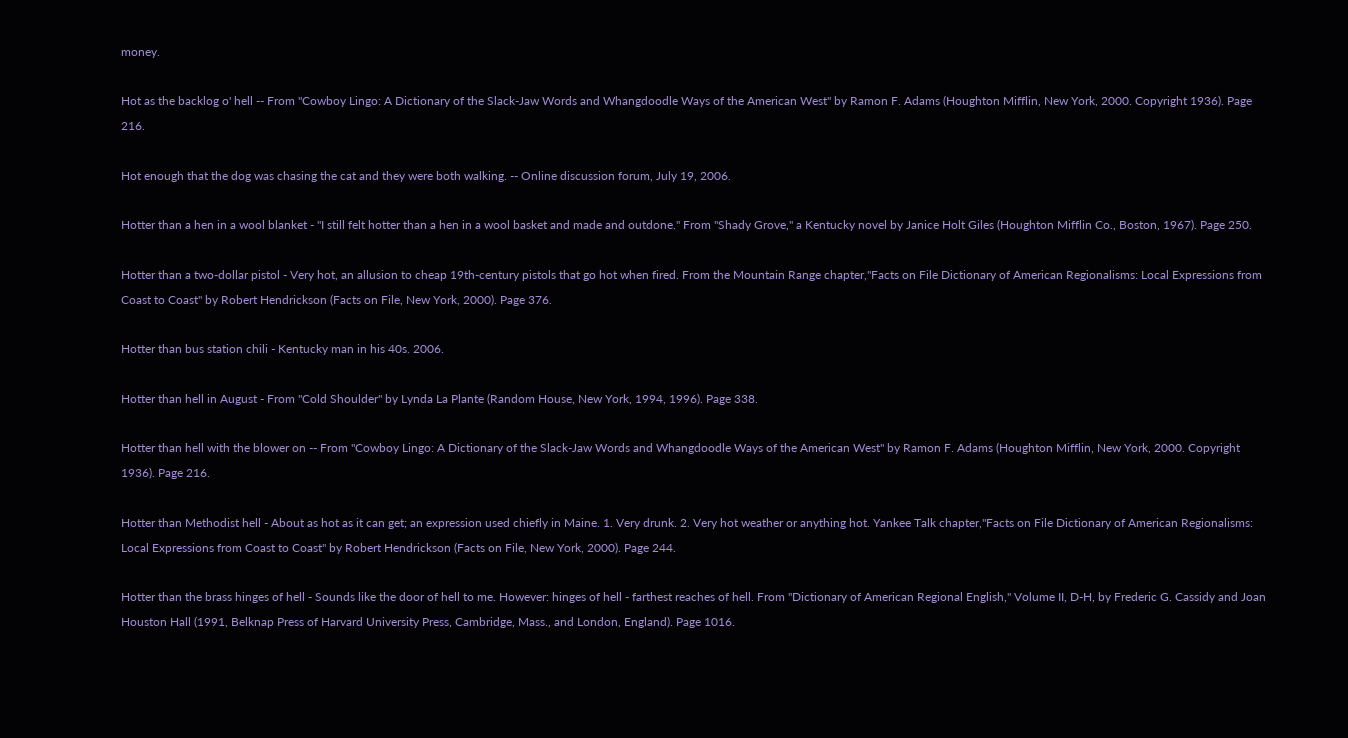money.

Hot as the backlog o' hell -- From "Cowboy Lingo: A Dictionary of the Slack-Jaw Words and Whangdoodle Ways of the American West" by Ramon F. Adams (Houghton Mifflin, New York, 2000. Copyright 1936). Page 216.

Hot enough that the dog was chasing the cat and they were both walking. -- Online discussion forum, July 19, 2006.

Hotter than a hen in a wool blanket - "I still felt hotter than a hen in a wool basket and made and outdone." From "Shady Grove," a Kentucky novel by Janice Holt Giles (Houghton Mifflin Co., Boston, 1967). Page 250.

Hotter than a two-dollar pistol - Very hot, an allusion to cheap 19th-century pistols that go hot when fired. From the Mountain Range chapter,"Facts on File Dictionary of American Regionalisms: Local Expressions from Coast to Coast" by Robert Hendrickson (Facts on File, New York, 2000). Page 376.

Hotter than bus station chili - Kentucky man in his 40s. 2006.

Hotter than hell in August - From "Cold Shoulder" by Lynda La Plante (Random House, New York, 1994, 1996). Page 338.

Hotter than hell with the blower on -- From "Cowboy Lingo: A Dictionary of the Slack-Jaw Words and Whangdoodle Ways of the American West" by Ramon F. Adams (Houghton Mifflin, New York, 2000. Copyright 1936). Page 216.

Hotter than Methodist hell - About as hot as it can get; an expression used chiefly in Maine. 1. Very drunk. 2. Very hot weather or anything hot. Yankee Talk chapter,"Facts on File Dictionary of American Regionalisms: Local Expressions from Coast to Coast" by Robert Hendrickson (Facts on File, New York, 2000). Page 244.

Hotter than the brass hinges of hell - Sounds like the door of hell to me. However: hinges of hell - farthest reaches of hell. From "Dictionary of American Regional English," Volume II, D-H, by Frederic G. Cassidy and Joan Houston Hall (1991, Belknap Press of Harvard University Press, Cambridge, Mass., and London, England). Page 1016.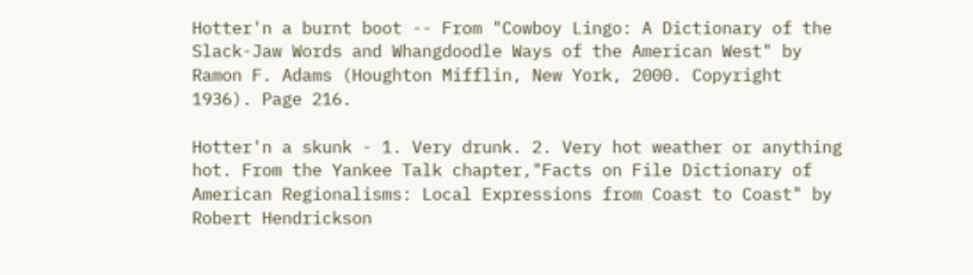Hotter'n a burnt boot -- From "Cowboy Lingo: A Dictionary of the Slack-Jaw Words and Whangdoodle Ways of the American West" by Ramon F. Adams (Houghton Mifflin, New York, 2000. Copyright 1936). Page 216.

Hotter'n a skunk - 1. Very drunk. 2. Very hot weather or anything hot. From the Yankee Talk chapter,"Facts on File Dictionary of American Regionalisms: Local Expressions from Coast to Coast" by Robert Hendrickson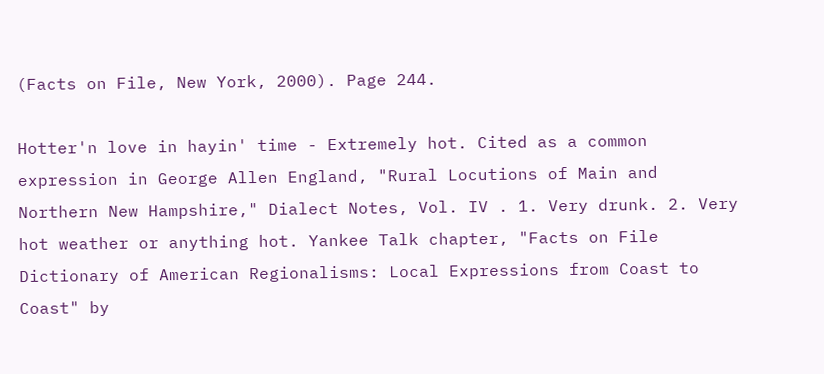(Facts on File, New York, 2000). Page 244.

Hotter'n love in hayin' time - Extremely hot. Cited as a common expression in George Allen England, "Rural Locutions of Main and Northern New Hampshire," Dialect Notes, Vol. IV . 1. Very drunk. 2. Very hot weather or anything hot. Yankee Talk chapter, "Facts on File Dictionary of American Regionalisms: Local Expressions from Coast to Coast" by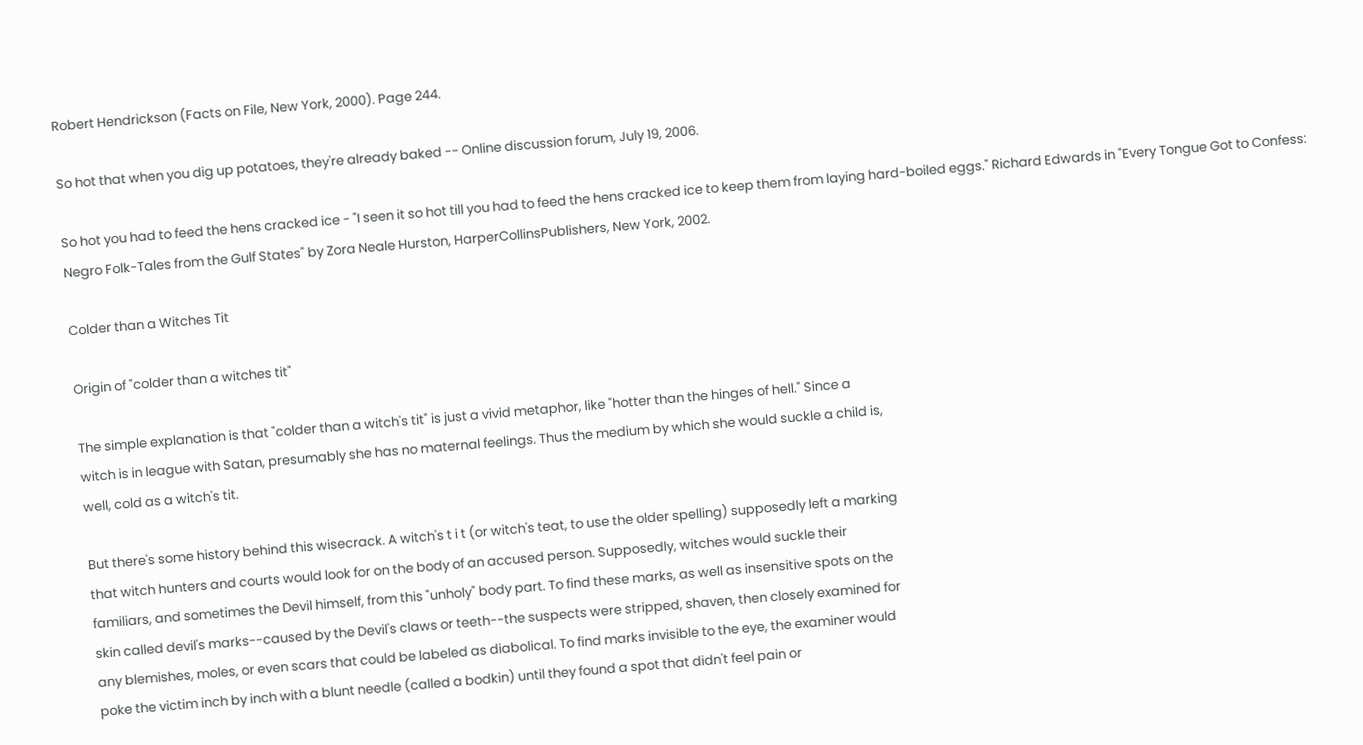Robert Hendrickson (Facts on File, New York, 2000). Page 244.

So hot that when you dig up potatoes, they're already baked -- Online discussion forum, July 19, 2006.

So hot you had to feed the hens cracked ice - "I seen it so hot till you had to feed the hens cracked ice to keep them from laying hard-boiled eggs." Richard Edwards in "Every Tongue Got to Confess: Negro Folk-Tales from the Gulf States" by Zora Neale Hurston, HarperCollinsPublishers, New York, 2002.

Colder than a Witches Tit

Origin of "colder than a witches tit"

The simple explanation is that "colder than a witch's tit" is just a vivid metaphor, like "hotter than the hinges of hell." Since a
witch is in league with Satan, presumably she has no maternal feelings. Thus the medium by which she would suckle a child is,
well, cold as a witch's tit.

But there's some history behind this wisecrack. A witch's t i t (or witch's teat, to use the older spelling) supposedly left a marking
that witch hunters and courts would look for on the body of an accused person. Supposedly, witches would suckle their
familiars, and sometimes the Devil himself, from this "unholy" body part. To find these marks, as well as insensitive spots on the
skin called devil's marks--caused by the Devil's claws or teeth--the suspects were stripped, shaven, then closely examined for
any blemishes, moles, or even scars that could be labeled as diabolical. To find marks invisible to the eye, the examiner would
poke the victim inch by inch with a blunt needle (called a bodkin) until they found a spot that didn't feel pain or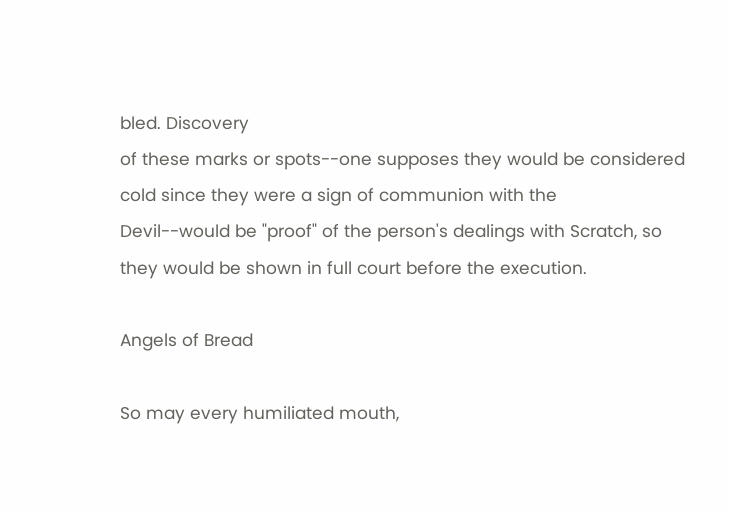bled. Discovery
of these marks or spots--one supposes they would be considered cold since they were a sign of communion with the
Devil--would be "proof" of the person's dealings with Scratch, so they would be shown in full court before the execution.

Angels of Bread

So may every humiliated mouth,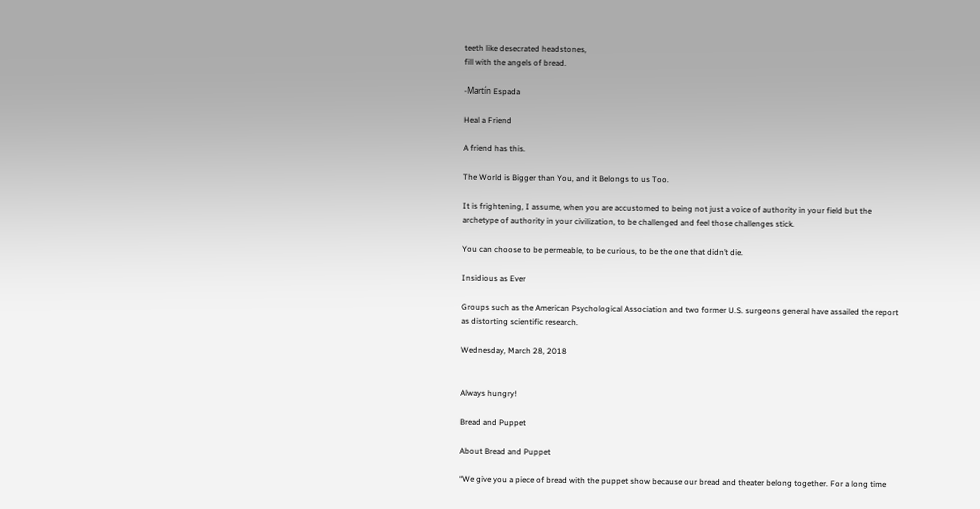teeth like desecrated headstones,
fill with the angels of bread.

-Martín Espada

Heal a Friend

A friend has this.

The World is Bigger than You, and it Belongs to us Too.

It is frightening, I assume, when you are accustomed to being not just a voice of authority in your field but the archetype of authority in your civilization, to be challenged and feel those challenges stick.

You can choose to be permeable, to be curious, to be the one that didn’t die.

Insidious as Ever

Groups such as the American Psychological Association and two former U.S. surgeons general have assailed the report as distorting scientific research.

Wednesday, March 28, 2018


Always hungry!

Bread and Puppet

About Bread and Puppet

“We give you a piece of bread with the puppet show because our bread and theater belong together. For a long time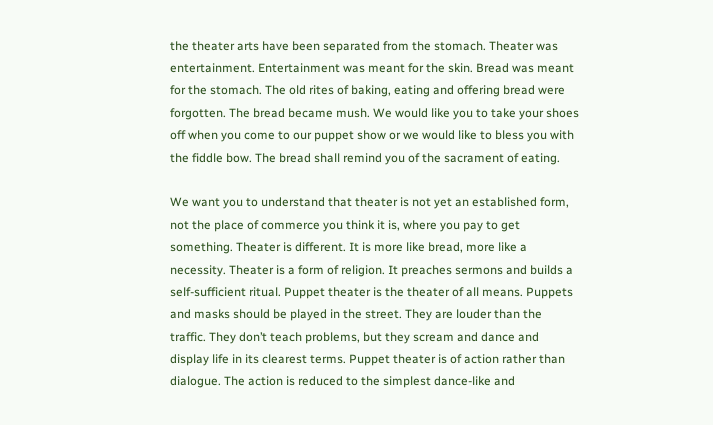the theater arts have been separated from the stomach. Theater was entertainment. Entertainment was meant for the skin. Bread was meant for the stomach. The old rites of baking, eating and offering bread were forgotten. The bread became mush. We would like you to take your shoes off when you come to our puppet show or we would like to bless you with the fiddle bow. The bread shall remind you of the sacrament of eating.

We want you to understand that theater is not yet an established form, not the place of commerce you think it is, where you pay to get something. Theater is different. It is more like bread, more like a necessity. Theater is a form of religion. It preaches sermons and builds a self-sufficient ritual. Puppet theater is the theater of all means. Puppets and masks should be played in the street. They are louder than the traffic. They don’t teach problems, but they scream and dance and display life in its clearest terms. Puppet theater is of action rather than dialogue. The action is reduced to the simplest dance-like and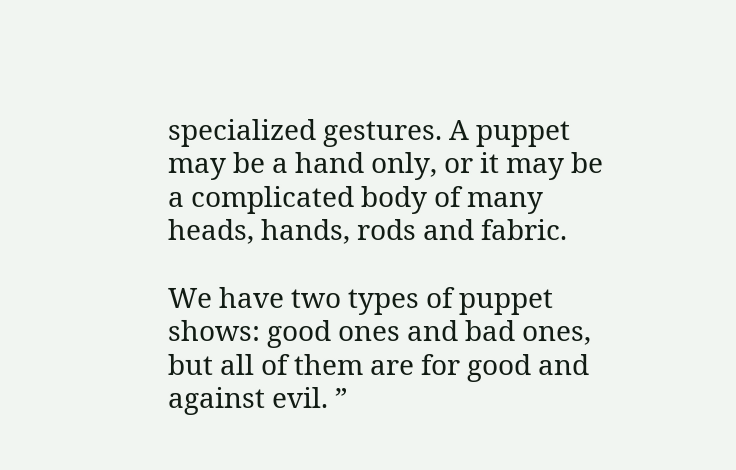specialized gestures. A puppet may be a hand only, or it may be a complicated body of many heads, hands, rods and fabric.

We have two types of puppet shows: good ones and bad ones, but all of them are for good and against evil. ”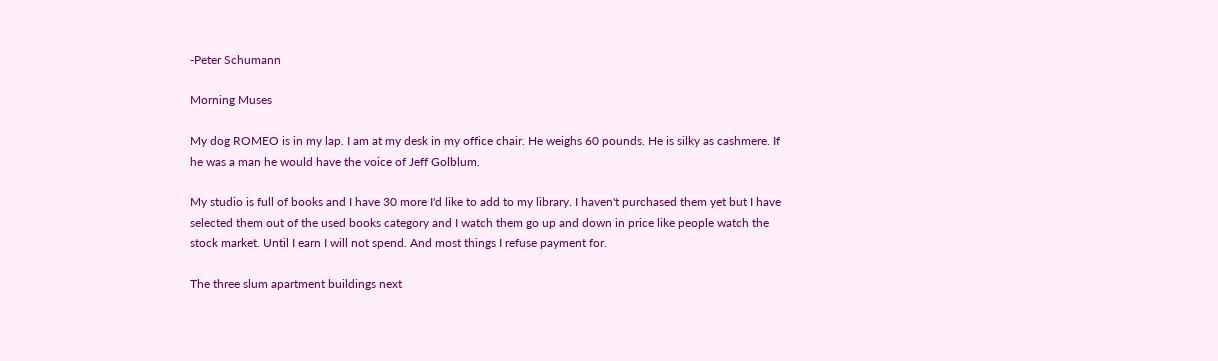-Peter Schumann

Morning Muses

My dog ROMEO is in my lap. I am at my desk in my office chair. He weighs 60 pounds. He is silky as cashmere. If he was a man he would have the voice of Jeff Golblum.

My studio is full of books and I have 30 more I'd like to add to my library. I haven't purchased them yet but I have selected them out of the used books category and I watch them go up and down in price like people watch the stock market. Until I earn I will not spend. And most things I refuse payment for.

The three slum apartment buildings next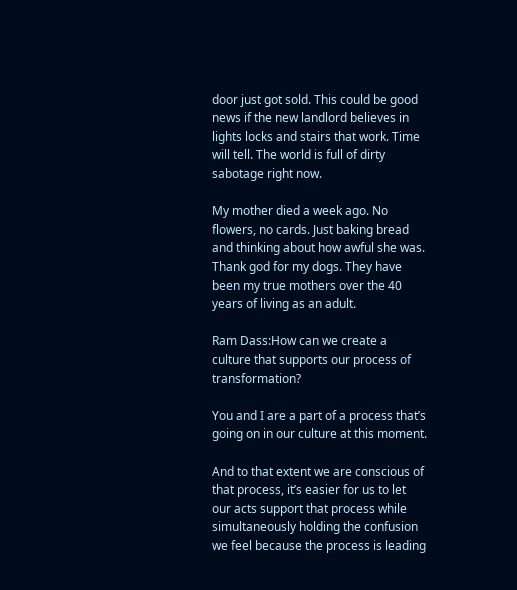door just got sold. This could be good news if the new landlord believes in lights locks and stairs that work. Time will tell. The world is full of dirty sabotage right now.

My mother died a week ago. No flowers, no cards. Just baking bread and thinking about how awful she was. Thank god for my dogs. They have been my true mothers over the 40 years of living as an adult.

Ram Dass:How can we create a culture that supports our process of transformation?

You and I are a part of a process that’s going on in our culture at this moment.

And to that extent we are conscious of that process, it’s easier for us to let our acts support that process while simultaneously holding the confusion we feel because the process is leading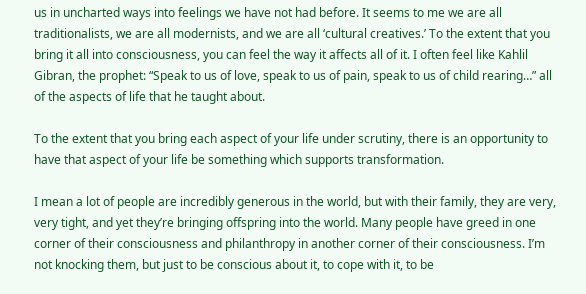us in uncharted ways into feelings we have not had before. It seems to me we are all traditionalists, we are all modernists, and we are all ‘cultural creatives.’ To the extent that you bring it all into consciousness, you can feel the way it affects all of it. I often feel like Kahlil Gibran, the prophet: “Speak to us of love, speak to us of pain, speak to us of child rearing…” all of the aspects of life that he taught about.

To the extent that you bring each aspect of your life under scrutiny, there is an opportunity to have that aspect of your life be something which supports transformation.

I mean a lot of people are incredibly generous in the world, but with their family, they are very, very tight, and yet they’re bringing offspring into the world. Many people have greed in one corner of their consciousness and philanthropy in another corner of their consciousness. I’m not knocking them, but just to be conscious about it, to cope with it, to be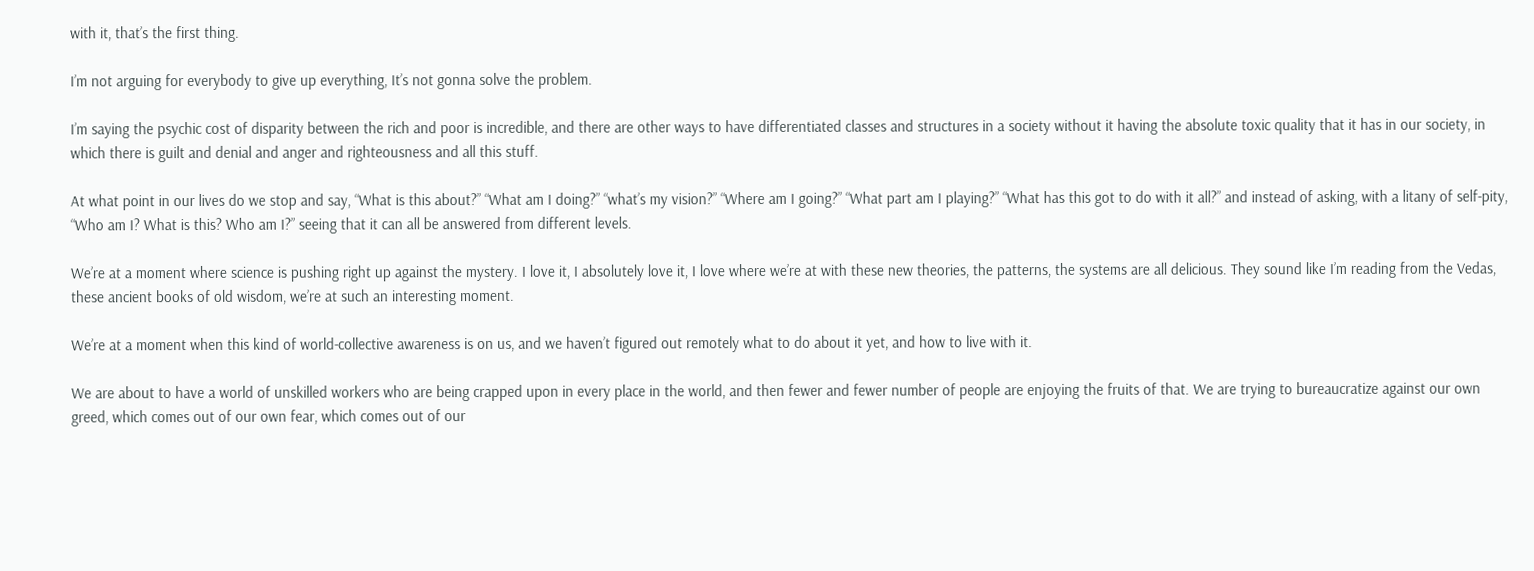with it, that’s the first thing.

I’m not arguing for everybody to give up everything, It’s not gonna solve the problem.

I’m saying the psychic cost of disparity between the rich and poor is incredible, and there are other ways to have differentiated classes and structures in a society without it having the absolute toxic quality that it has in our society, in which there is guilt and denial and anger and righteousness and all this stuff.

At what point in our lives do we stop and say, “What is this about?” “What am I doing?” “what’s my vision?” “Where am I going?” “What part am I playing?” “What has this got to do with it all?” and instead of asking, with a litany of self-pity, “Who am I? What is this? Who am I?” seeing that it can all be answered from different levels.

We’re at a moment where science is pushing right up against the mystery. I love it, I absolutely love it, I love where we’re at with these new theories, the patterns, the systems are all delicious. They sound like I’m reading from the Vedas, these ancient books of old wisdom, we’re at such an interesting moment.

We’re at a moment when this kind of world-collective awareness is on us, and we haven’t figured out remotely what to do about it yet, and how to live with it.

We are about to have a world of unskilled workers who are being crapped upon in every place in the world, and then fewer and fewer number of people are enjoying the fruits of that. We are trying to bureaucratize against our own greed, which comes out of our own fear, which comes out of our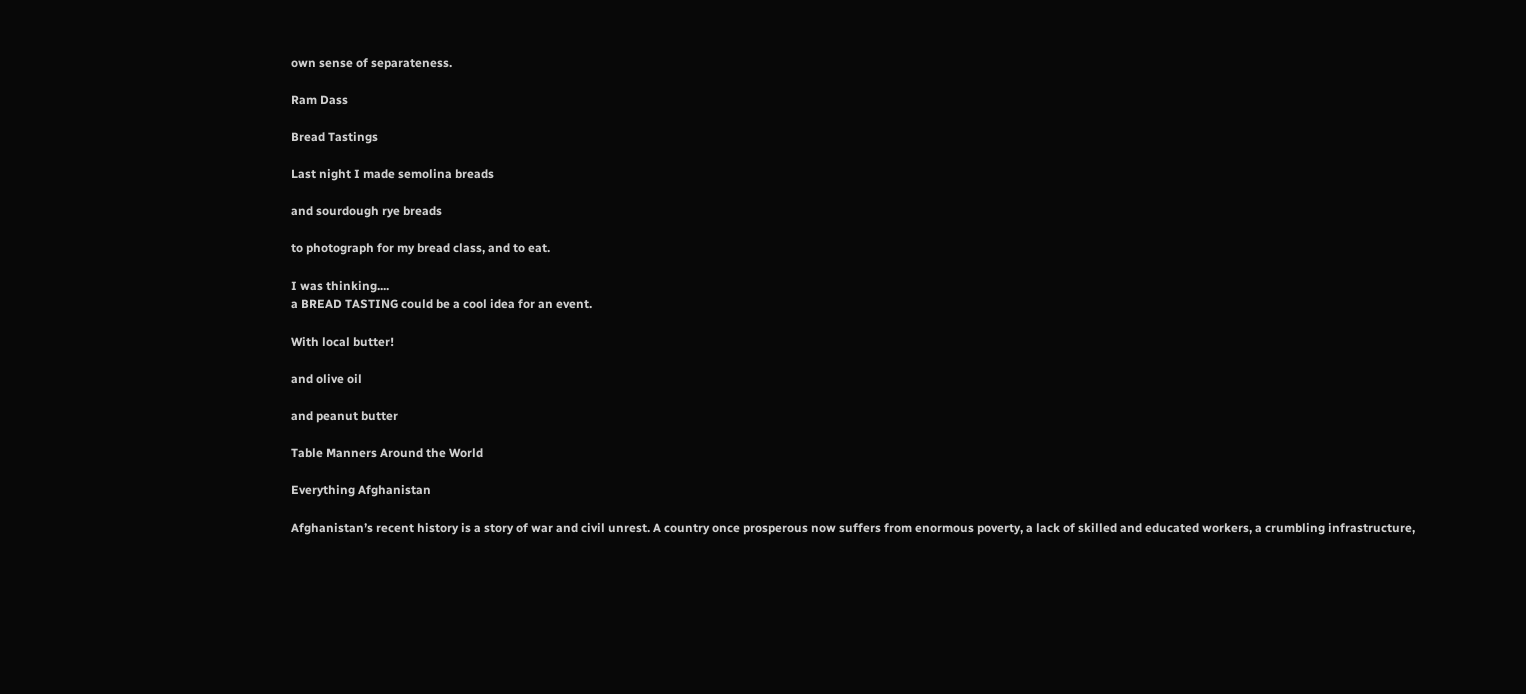own sense of separateness.

Ram Dass

Bread Tastings

Last night I made semolina breads

and sourdough rye breads

to photograph for my bread class, and to eat.

I was thinking....
a BREAD TASTING could be a cool idea for an event.

With local butter!

and olive oil

and peanut butter

Table Manners Around the World

Everything Afghanistan

Afghanistan’s recent history is a story of war and civil unrest. A country once prosperous now suffers from enormous poverty, a lack of skilled and educated workers, a crumbling infrastructure,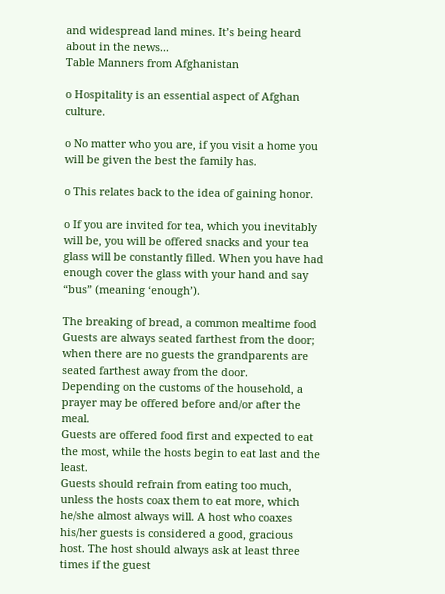and widespread land mines. It’s being heard about in the news...
Table Manners from Afghanistan

o Hospitality is an essential aspect of Afghan culture.

o No matter who you are, if you visit a home you will be given the best the family has.

o This relates back to the idea of gaining honor.

o If you are invited for tea, which you inevitably will be, you will be offered snacks and your tea glass will be constantly filled. When you have had enough cover the glass with your hand and say “bus” (meaning ‘enough’).

The breaking of bread, a common mealtime food
Guests are always seated farthest from the door; when there are no guests the grandparents are seated farthest away from the door.
Depending on the customs of the household, a prayer may be offered before and/or after the meal.
Guests are offered food first and expected to eat the most, while the hosts begin to eat last and the least.
Guests should refrain from eating too much, unless the hosts coax them to eat more, which he/she almost always will. A host who coaxes his/her guests is considered a good, gracious host. The host should always ask at least three times if the guest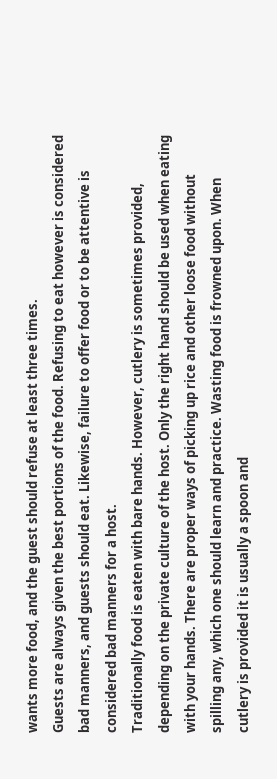wants more food, and the guest should refuse at least three times.
Guests are always given the best portions of the food. Refusing to eat however is considered bad manners, and guests should eat. Likewise, failure to offer food or to be attentive is considered bad manners for a host.
Traditionally food is eaten with bare hands. However, cutlery is sometimes provided, depending on the private culture of the host. Only the right hand should be used when eating with your hands. There are proper ways of picking up rice and other loose food without spilling any, which one should learn and practice. Wasting food is frowned upon. When cutlery is provided it is usually a spoon and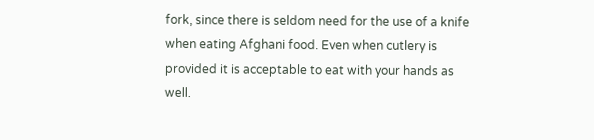fork, since there is seldom need for the use of a knife when eating Afghani food. Even when cutlery is provided it is acceptable to eat with your hands as well.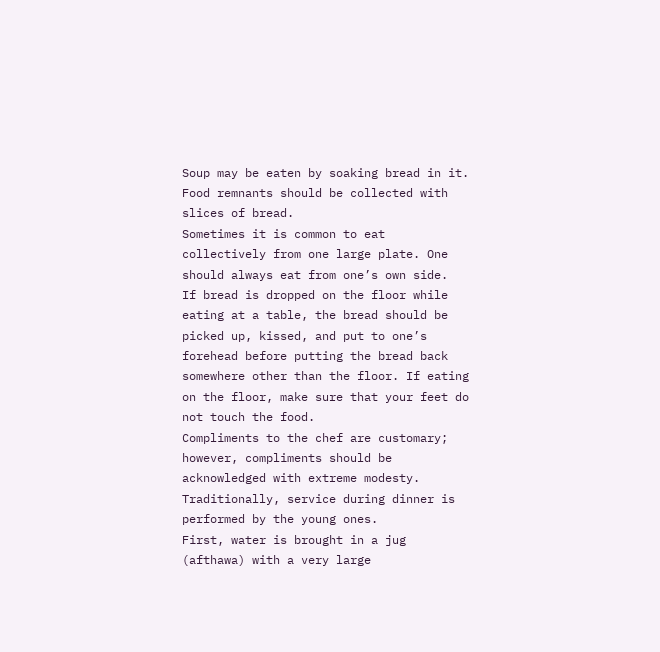Soup may be eaten by soaking bread in it.
Food remnants should be collected with slices of bread.
Sometimes it is common to eat collectively from one large plate. One should always eat from one’s own side.
If bread is dropped on the floor while eating at a table, the bread should be picked up, kissed, and put to one’s forehead before putting the bread back somewhere other than the floor. If eating on the floor, make sure that your feet do not touch the food.
Compliments to the chef are customary; however, compliments should be acknowledged with extreme modesty.
Traditionally, service during dinner is performed by the young ones.
First, water is brought in a jug (afthawa) with a very large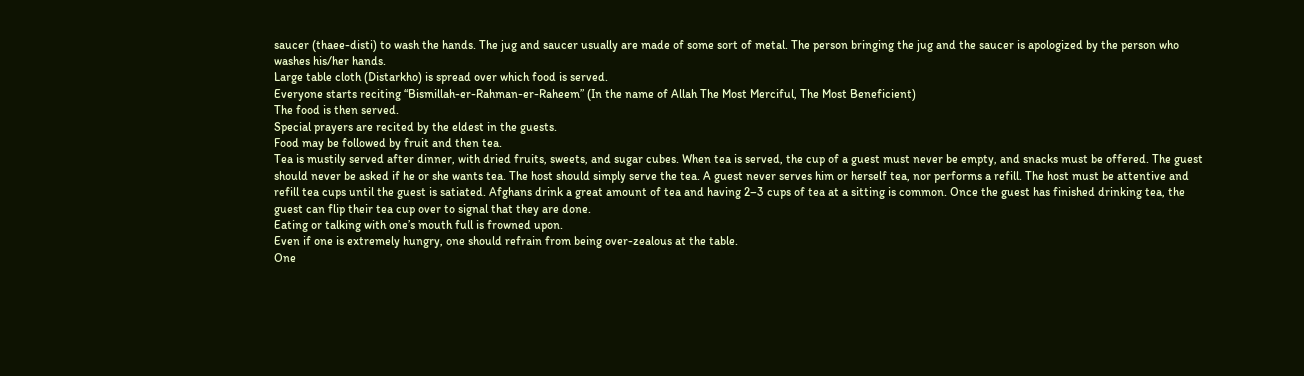saucer (thaee-disti) to wash the hands. The jug and saucer usually are made of some sort of metal. The person bringing the jug and the saucer is apologized by the person who washes his/her hands.
Large table cloth (Distarkho) is spread over which food is served.
Everyone starts reciting “Bismillah-er-Rahman-er-Raheem” (In the name of Allah The Most Merciful, The Most Beneficient)
The food is then served.
Special prayers are recited by the eldest in the guests.
Food may be followed by fruit and then tea.
Tea is mustily served after dinner, with dried fruits, sweets, and sugar cubes. When tea is served, the cup of a guest must never be empty, and snacks must be offered. The guest should never be asked if he or she wants tea. The host should simply serve the tea. A guest never serves him or herself tea, nor performs a refill. The host must be attentive and refill tea cups until the guest is satiated. Afghans drink a great amount of tea and having 2–3 cups of tea at a sitting is common. Once the guest has finished drinking tea, the guest can flip their tea cup over to signal that they are done.
Eating or talking with one’s mouth full is frowned upon.
Even if one is extremely hungry, one should refrain from being over-zealous at the table.
One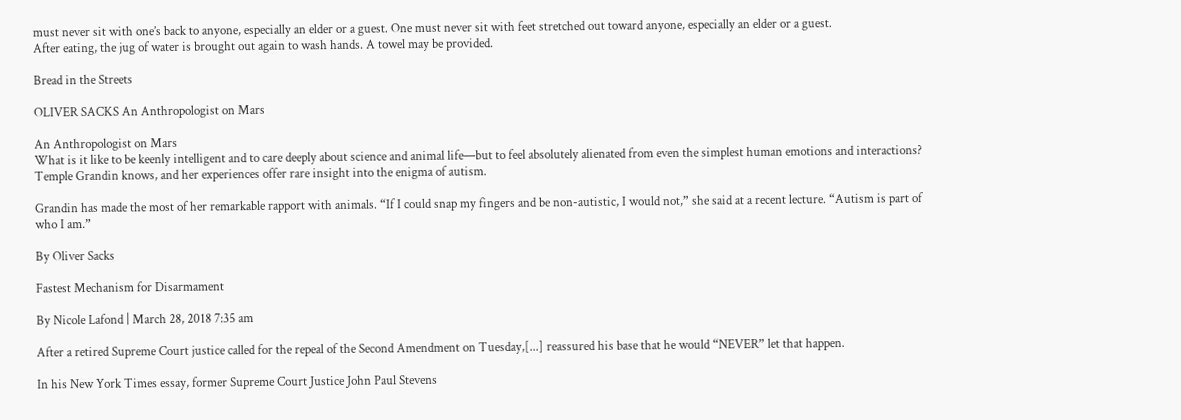must never sit with one’s back to anyone, especially an elder or a guest. One must never sit with feet stretched out toward anyone, especially an elder or a guest.
After eating, the jug of water is brought out again to wash hands. A towel may be provided.

Bread in the Streets

OLIVER SACKS An Anthropologist on Mars

An Anthropologist on Mars
What is it like to be keenly intelligent and to care deeply about science and animal life—but to feel absolutely alienated from even the simplest human emotions and interactions? Temple Grandin knows, and her experiences offer rare insight into the enigma of autism.

Grandin has made the most of her remarkable rapport with animals. “If I could snap my fingers and be non-autistic, I would not,” she said at a recent lecture. “Autism is part of who I am.”

By Oliver Sacks

Fastest Mechanism for Disarmament

By Nicole Lafond | March 28, 2018 7:35 am

After a retired Supreme Court justice called for the repeal of the Second Amendment on Tuesday,[...] reassured his base that he would “NEVER” let that happen.

In his New York Times essay, former Supreme Court Justice John Paul Stevens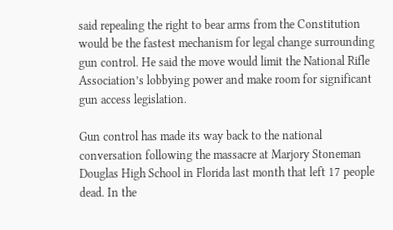said repealing the right to bear arms from the Constitution would be the fastest mechanism for legal change surrounding gun control. He said the move would limit the National Rifle Association’s lobbying power and make room for significant gun access legislation.

Gun control has made its way back to the national conversation following the massacre at Marjory Stoneman Douglas High School in Florida last month that left 17 people dead. In the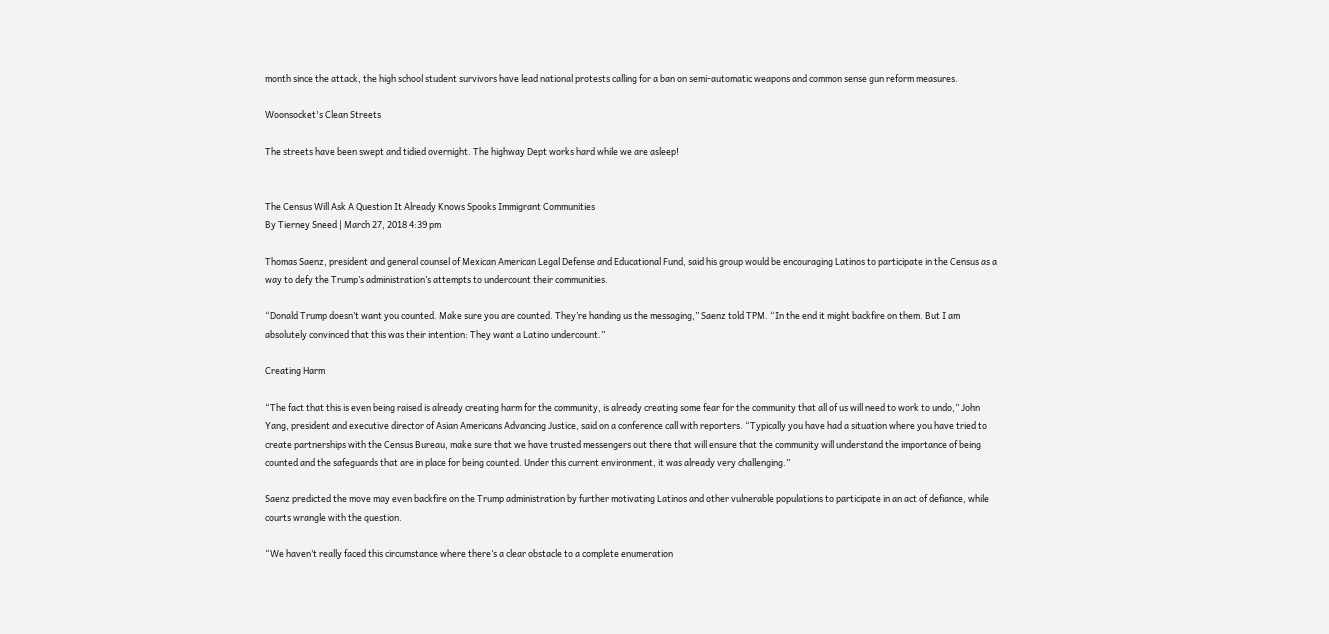month since the attack, the high school student survivors have lead national protests calling for a ban on semi-automatic weapons and common sense gun reform measures.

Woonsocket's Clean Streets

The streets have been swept and tidied overnight. The highway Dept works hard while we are asleep!


The Census Will Ask A Question It Already Knows Spooks Immigrant Communities
By Tierney Sneed | March 27, 2018 4:39 pm

Thomas Saenz, president and general counsel of Mexican American Legal Defense and Educational Fund, said his group would be encouraging Latinos to participate in the Census as a way to defy the Trump’s administration’s attempts to undercount their communities.

“Donald Trump doesn’t want you counted. Make sure you are counted. They’re handing us the messaging,” Saenz told TPM. “In the end it might backfire on them. But I am absolutely convinced that this was their intention: They want a Latino undercount.”

Creating Harm

“The fact that this is even being raised is already creating harm for the community, is already creating some fear for the community that all of us will need to work to undo,” John Yang, president and executive director of Asian Americans Advancing Justice, said on a conference call with reporters. “Typically you have had a situation where you have tried to create partnerships with the Census Bureau, make sure that we have trusted messengers out there that will ensure that the community will understand the importance of being counted and the safeguards that are in place for being counted. Under this current environment, it was already very challenging.”

Saenz predicted the move may even backfire on the Trump administration by further motivating Latinos and other vulnerable populations to participate in an act of defiance, while courts wrangle with the question.

“We haven’t really faced this circumstance where there’s a clear obstacle to a complete enumeration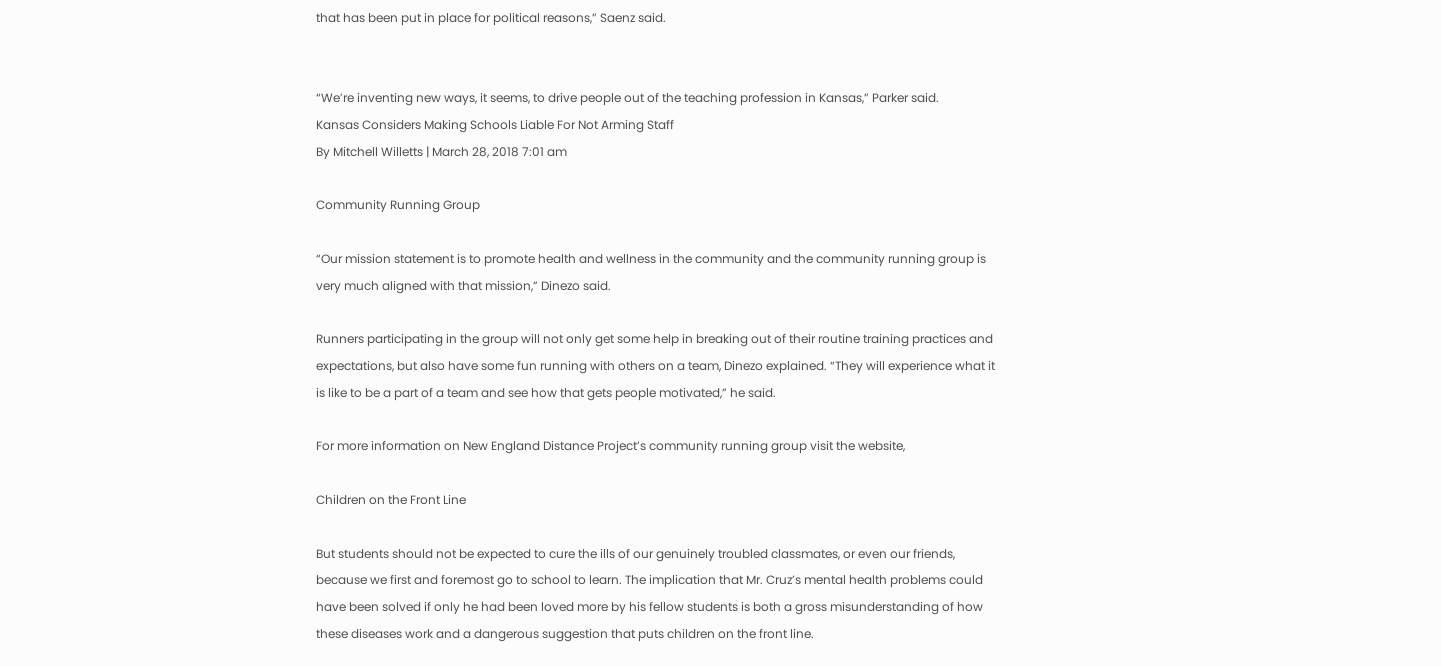that has been put in place for political reasons,” Saenz said.


“We’re inventing new ways, it seems, to drive people out of the teaching profession in Kansas,” Parker said.
Kansas Considers Making Schools Liable For Not Arming Staff
By Mitchell Willetts | March 28, 2018 7:01 am

Community Running Group

“Our mission statement is to promote health and wellness in the community and the community running group is very much aligned with that mission,” Dinezo said.

Runners participating in the group will not only get some help in breaking out of their routine training practices and expectations, but also have some fun running with others on a team, Dinezo explained. “They will experience what it is like to be a part of a team and see how that gets people motivated,” he said.

For more information on New England Distance Project’s community running group visit the website,

Children on the Front Line

But students should not be expected to cure the ills of our genuinely troubled classmates, or even our friends, because we first and foremost go to school to learn. The implication that Mr. Cruz’s mental health problems could have been solved if only he had been loved more by his fellow students is both a gross misunderstanding of how these diseases work and a dangerous suggestion that puts children on the front line.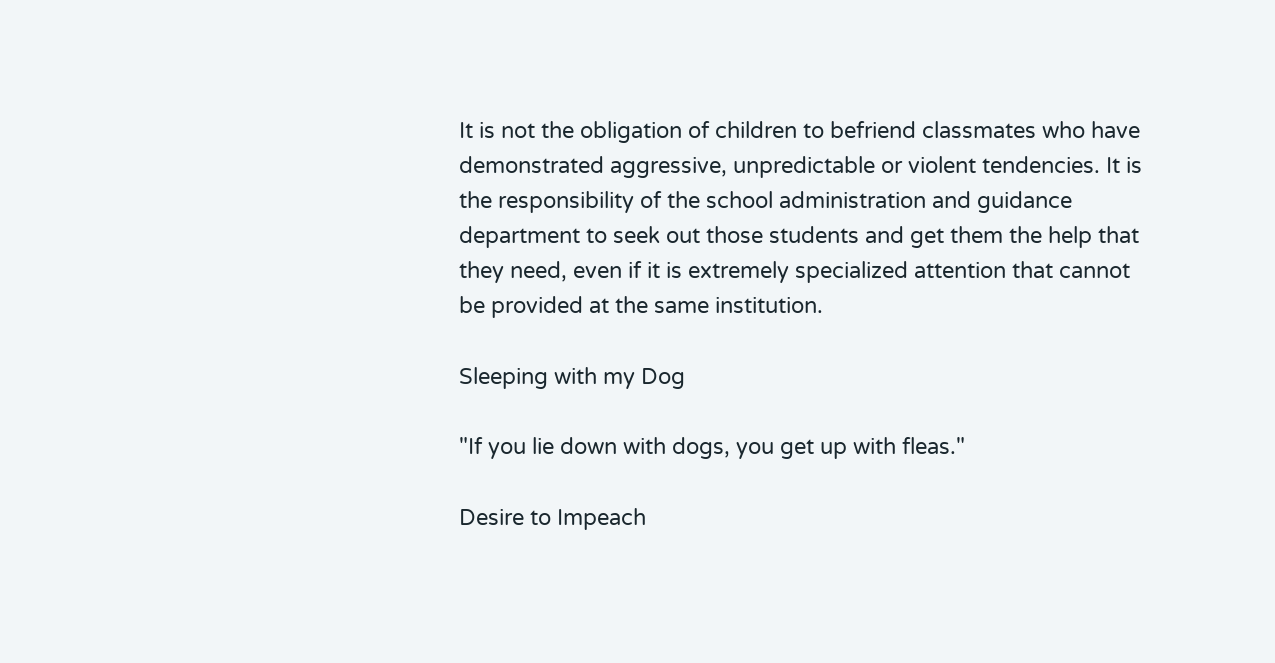It is not the obligation of children to befriend classmates who have demonstrated aggressive, unpredictable or violent tendencies. It is the responsibility of the school administration and guidance department to seek out those students and get them the help that they need, even if it is extremely specialized attention that cannot be provided at the same institution.

Sleeping with my Dog

"If you lie down with dogs, you get up with fleas."

Desire to Impeach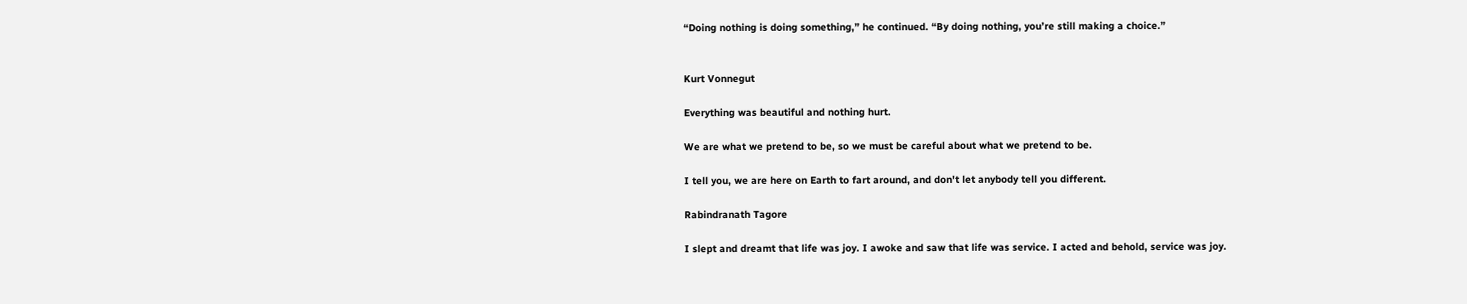“Doing nothing is doing something,” he continued. “By doing nothing, you’re still making a choice.”


Kurt Vonnegut

Everything was beautiful and nothing hurt.

We are what we pretend to be, so we must be careful about what we pretend to be.

I tell you, we are here on Earth to fart around, and don't let anybody tell you different.

Rabindranath Tagore

I slept and dreamt that life was joy. I awoke and saw that life was service. I acted and behold, service was joy.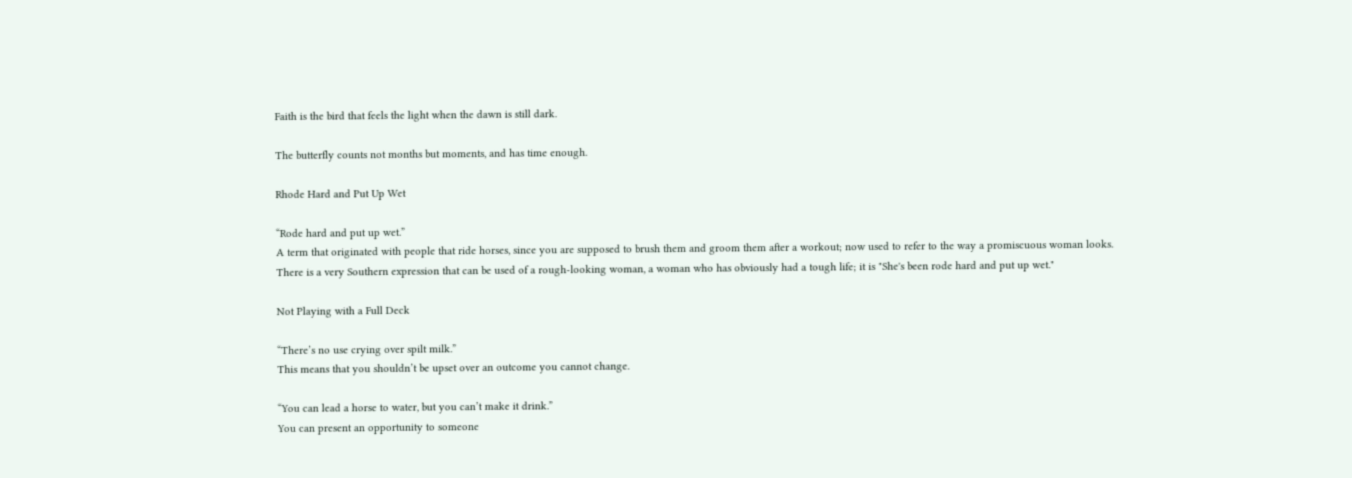Faith is the bird that feels the light when the dawn is still dark.

The butterfly counts not months but moments, and has time enough.

Rhode Hard and Put Up Wet

“Rode hard and put up wet.”
A term that originated with people that ride horses, since you are supposed to brush them and groom them after a workout; now used to refer to the way a promiscuous woman looks.
There is a very Southern expression that can be used of a rough-looking woman, a woman who has obviously had a tough life; it is "She's been rode hard and put up wet."

Not Playing with a Full Deck

“There’s no use crying over spilt milk.”
This means that you shouldn’t be upset over an outcome you cannot change.

“You can lead a horse to water, but you can’t make it drink.”
You can present an opportunity to someone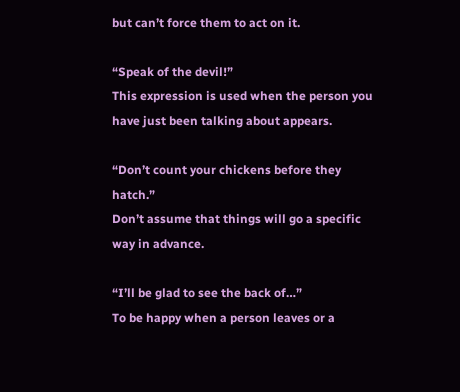but can’t force them to act on it.

“Speak of the devil!”
This expression is used when the person you have just been talking about appears.

“Don’t count your chickens before they hatch.”
Don’t assume that things will go a specific way in advance.

“I’ll be glad to see the back of…”
To be happy when a person leaves or a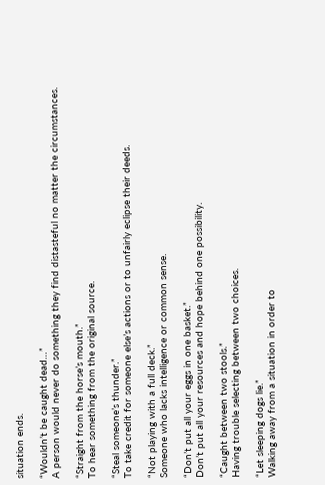situation ends.

“Wouldn’t be caught dead…”
A person would never do something they find distasteful no matter the circumstances.

“Straight from the horse’s mouth.”
To hear something from the original source.

“Steal someone’s thunder.”
To take credit for someone else’s actions or to unfairly eclipse their deeds.

“Not playing with a full deck.”
Someone who lacks intelligence or common sense.

“Don’t put all your eggs in one basket.”
Don’t put all your resources and hope behind one possibility.

“Caught between two stools.”
Having trouble selecting between two choices.

“Let sleeping dogs lie.”
Walking away from a situation in order to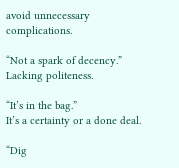avoid unnecessary complications.

“Not a spark of decency.”
Lacking politeness.

“It’s in the bag.”
It’s a certainty or a done deal.

“Dig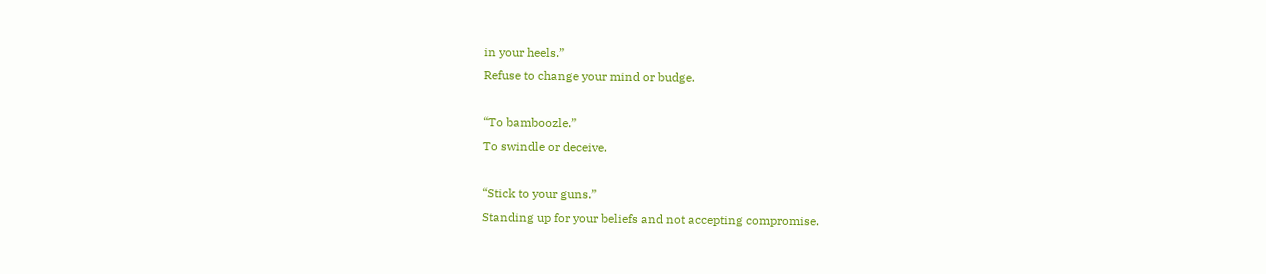in your heels.”
Refuse to change your mind or budge.

“To bamboozle.”
To swindle or deceive.

“Stick to your guns.”
Standing up for your beliefs and not accepting compromise.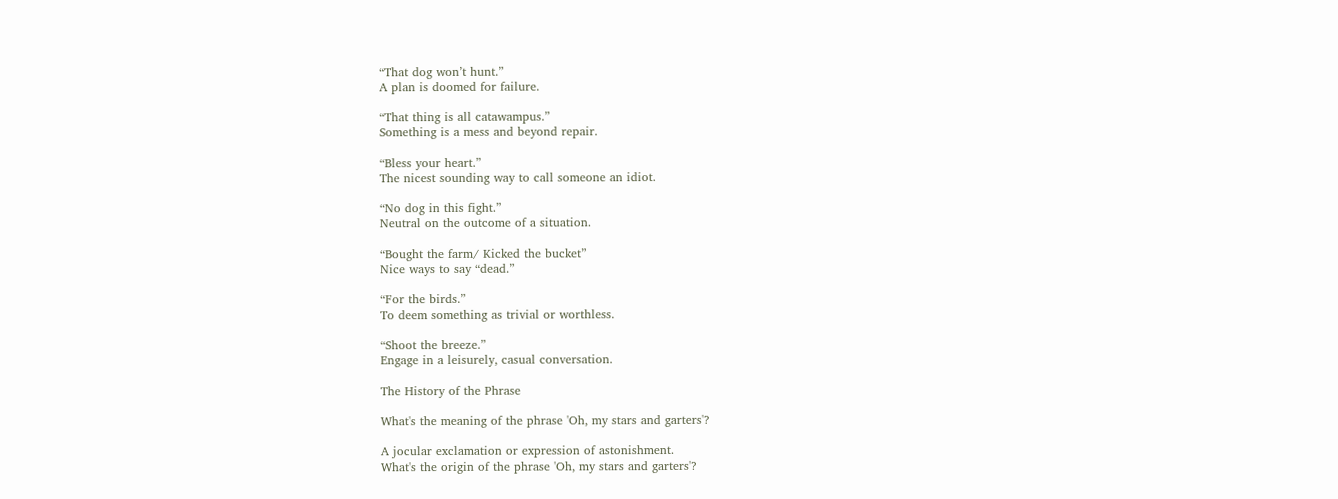“That dog won’t hunt.”
A plan is doomed for failure.

“That thing is all catawampus.”
Something is a mess and beyond repair.

“Bless your heart.”
The nicest sounding way to call someone an idiot.

“No dog in this fight.”
Neutral on the outcome of a situation.

“Bought the farm/ Kicked the bucket”
Nice ways to say “dead.”

“For the birds.”
To deem something as trivial or worthless.

“Shoot the breeze.”
Engage in a leisurely, casual conversation.

The History of the Phrase

What's the meaning of the phrase 'Oh, my stars and garters'?

A jocular exclamation or expression of astonishment.
What's the origin of the phrase 'Oh, my stars and garters'?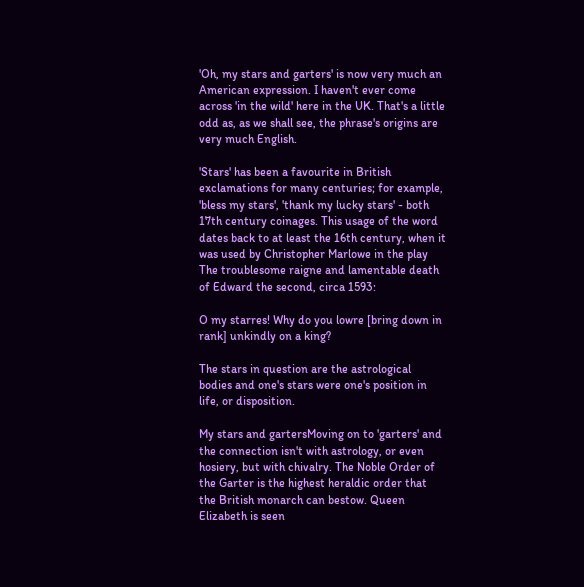'Oh, my stars and garters' is now very much an American expression. I haven't ever come across 'in the wild' here in the UK. That's a little odd as, as we shall see, the phrase's origins are very much English.

'Stars' has been a favourite in British exclamations for many centuries; for example, 'bless my stars', 'thank my lucky stars' - both 17th century coinages. This usage of the word dates back to at least the 16th century, when it was used by Christopher Marlowe in the play The troublesome raigne and lamentable death of Edward the second, circa 1593:

O my starres! Why do you lowre [bring down in rank] unkindly on a king?

The stars in question are the astrological bodies and one's stars were one's position in life, or disposition.

My stars and gartersMoving on to 'garters' and the connection isn't with astrology, or even hosiery, but with chivalry. The Noble Order of the Garter is the highest heraldic order that the British monarch can bestow. Queen Elizabeth is seen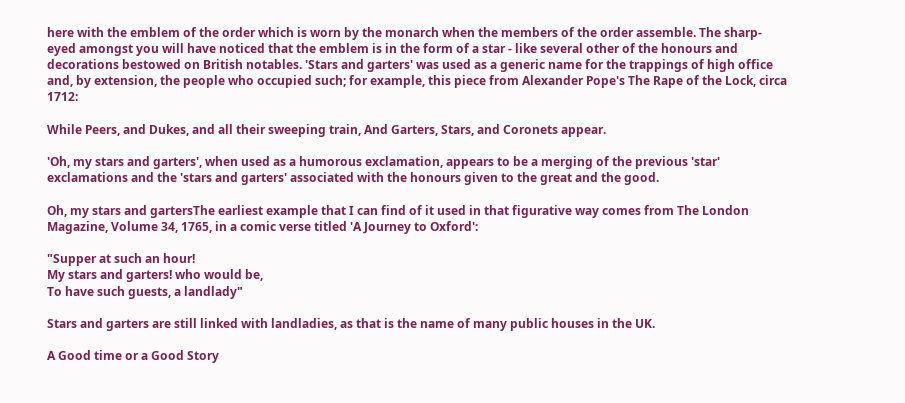here with the emblem of the order which is worn by the monarch when the members of the order assemble. The sharp-eyed amongst you will have noticed that the emblem is in the form of a star - like several other of the honours and decorations bestowed on British notables. 'Stars and garters' was used as a generic name for the trappings of high office and, by extension, the people who occupied such; for example, this piece from Alexander Pope's The Rape of the Lock, circa 1712:

While Peers, and Dukes, and all their sweeping train, And Garters, Stars, and Coronets appear.

'Oh, my stars and garters', when used as a humorous exclamation, appears to be a merging of the previous 'star' exclamations and the 'stars and garters' associated with the honours given to the great and the good.

Oh, my stars and gartersThe earliest example that I can find of it used in that figurative way comes from The London Magazine, Volume 34, 1765, in a comic verse titled 'A Journey to Oxford':

"Supper at such an hour!
My stars and garters! who would be,
To have such guests, a landlady"

Stars and garters are still linked with landladies, as that is the name of many public houses in the UK.

A Good time or a Good Story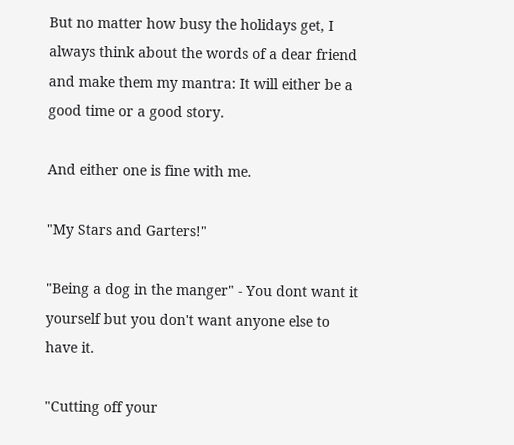But no matter how busy the holidays get, I always think about the words of a dear friend and make them my mantra: It will either be a good time or a good story.

And either one is fine with me.

"My Stars and Garters!"

"Being a dog in the manger" - You dont want it yourself but you don't want anyone else to have it.

"Cutting off your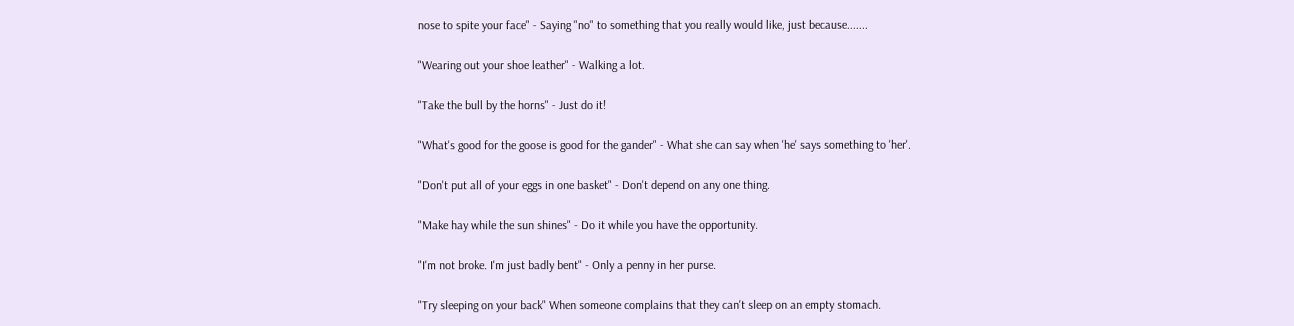nose to spite your face" - Saying "no" to something that you really would like, just because.......

"Wearing out your shoe leather" - Walking a lot.

"Take the bull by the horns" - Just do it!

"What's good for the goose is good for the gander" - What she can say when 'he' says something to 'her'.

"Don't put all of your eggs in one basket" - Don't depend on any one thing.

"Make hay while the sun shines" - Do it while you have the opportunity.

"I'm not broke. I'm just badly bent" - Only a penny in her purse.

"Try sleeping on your back" When someone complains that they can't sleep on an empty stomach.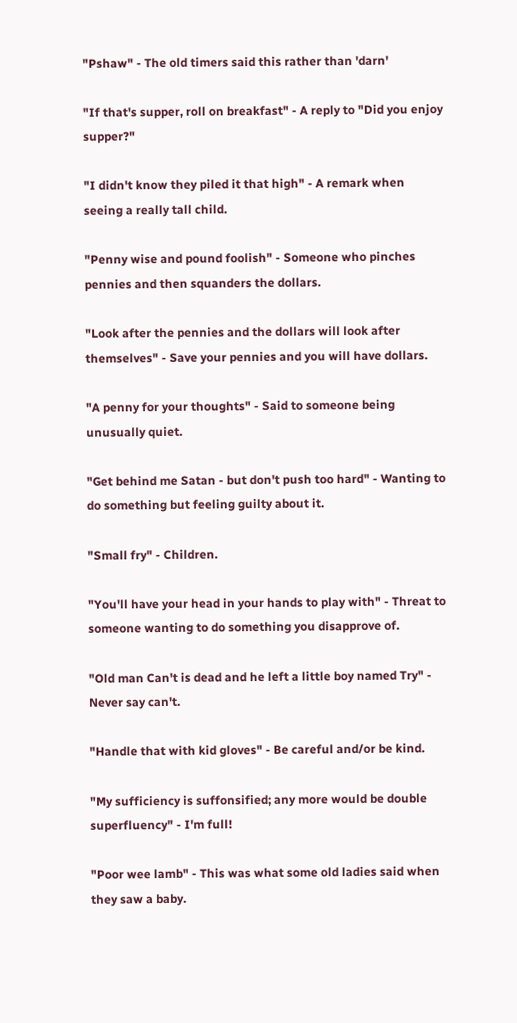"Pshaw" - The old timers said this rather than 'darn'

"If that's supper, roll on breakfast" - A reply to "Did you enjoy supper?"

"I didn't know they piled it that high" - A remark when seeing a really tall child.

"Penny wise and pound foolish" - Someone who pinches pennies and then squanders the dollars.

"Look after the pennies and the dollars will look after themselves" - Save your pennies and you will have dollars.

"A penny for your thoughts" - Said to someone being unusually quiet.

"Get behind me Satan - but don't push too hard" - Wanting to do something but feeling guilty about it.

"Small fry" - Children.

"You'll have your head in your hands to play with" - Threat to someone wanting to do something you disapprove of.

"Old man Can't is dead and he left a little boy named Try" - Never say can't.

"Handle that with kid gloves" - Be careful and/or be kind.

"My sufficiency is suffonsified; any more would be double superfluency" - I'm full!

"Poor wee lamb" - This was what some old ladies said when they saw a baby.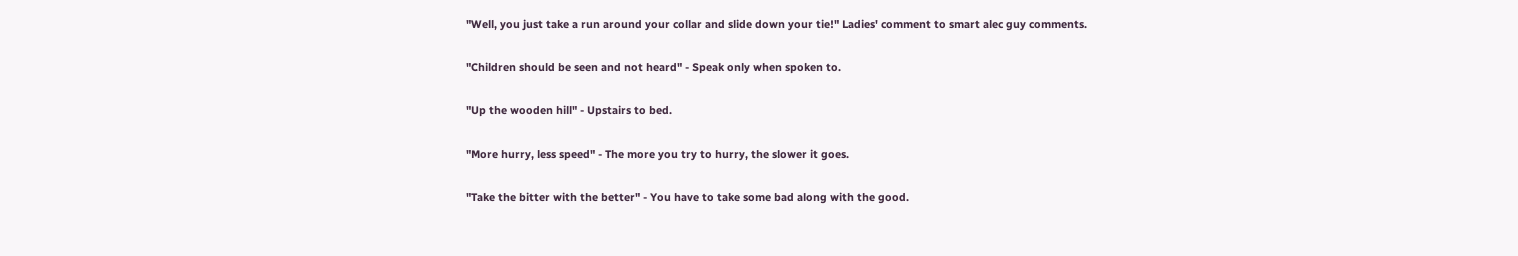"Well, you just take a run around your collar and slide down your tie!" Ladies' comment to smart alec guy comments.

"Children should be seen and not heard" - Speak only when spoken to.

"Up the wooden hill" - Upstairs to bed.

"More hurry, less speed" - The more you try to hurry, the slower it goes.

"Take the bitter with the better" - You have to take some bad along with the good.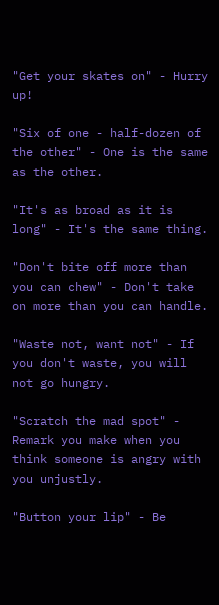"Get your skates on" - Hurry up!

"Six of one - half-dozen of the other" - One is the same as the other.

"It's as broad as it is long" - It's the same thing.

"Don't bite off more than you can chew" - Don't take on more than you can handle.

"Waste not, want not" - If you don't waste, you will not go hungry.

"Scratch the mad spot" - Remark you make when you think someone is angry with you unjustly.

"Button your lip" - Be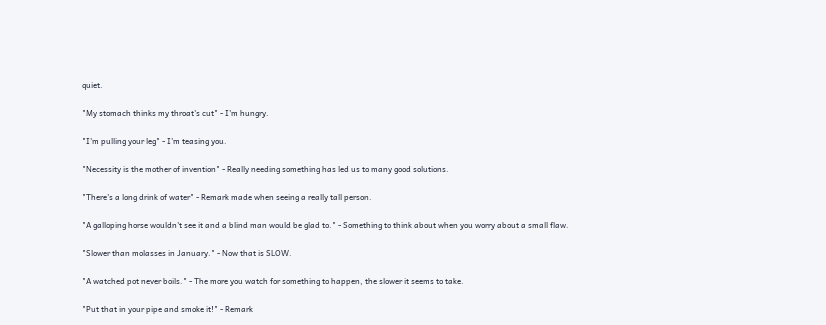quiet.

"My stomach thinks my throat's cut" - I'm hungry.

"I'm pulling your leg" - I'm teasing you.

"Necessity is the mother of invention" - Really needing something has led us to many good solutions.

"There's a long drink of water" - Remark made when seeing a really tall person.

"A galloping horse wouldn't see it and a blind man would be glad to." - Something to think about when you worry about a small flaw.

"Slower than molasses in January." - Now that is SLOW.

"A watched pot never boils." - The more you watch for something to happen, the slower it seems to take.

"Put that in your pipe and smoke it!" - Remark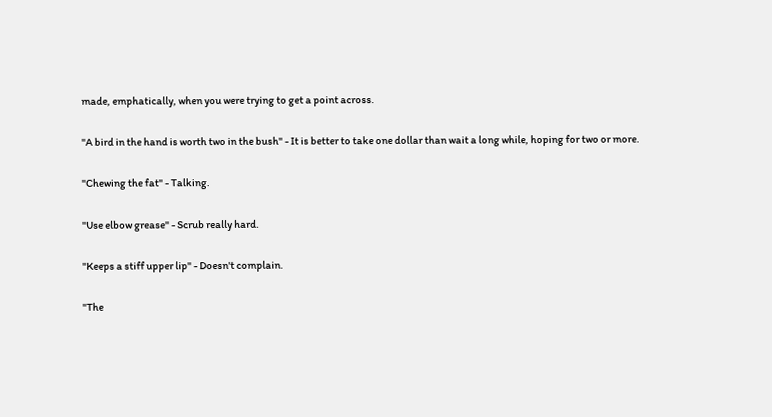made, emphatically, when you were trying to get a point across.

"A bird in the hand is worth two in the bush" - It is better to take one dollar than wait a long while, hoping for two or more.

"Chewing the fat" - Talking.

"Use elbow grease" - Scrub really hard.

"Keeps a stiff upper lip" - Doesn't complain.

"The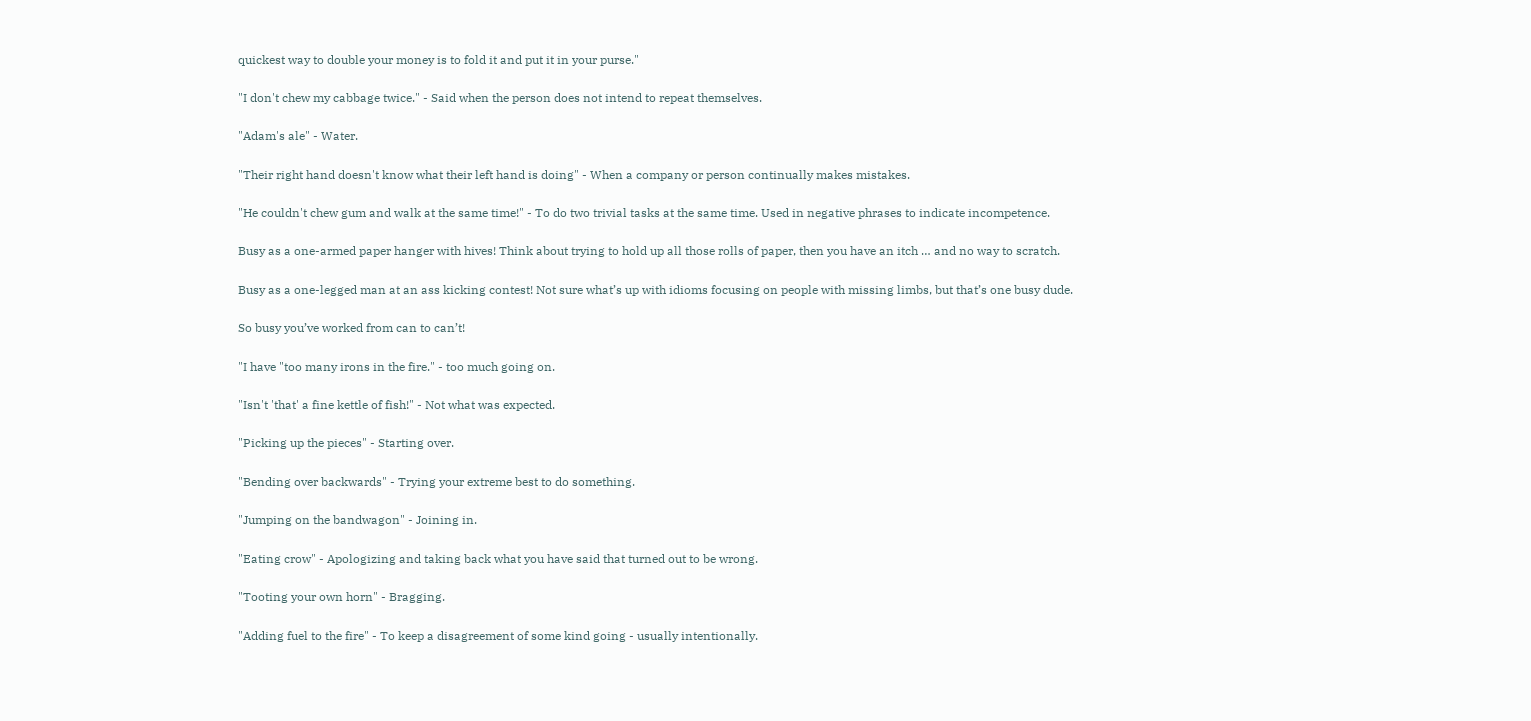quickest way to double your money is to fold it and put it in your purse."

"I don't chew my cabbage twice." - Said when the person does not intend to repeat themselves.

"Adam's ale" - Water.

"Their right hand doesn't know what their left hand is doing" - When a company or person continually makes mistakes.

"He couldn't chew gum and walk at the same time!" - To do two trivial tasks at the same time. Used in negative phrases to indicate incompetence.

Busy as a one-armed paper hanger with hives! Think about trying to hold up all those rolls of paper, then you have an itch … and no way to scratch.

Busy as a one-legged man at an ass kicking contest! Not sure what’s up with idioms focusing on people with missing limbs, but that’s one busy dude.

So busy you’ve worked from can to can’t!

"I have "too many irons in the fire." - too much going on.

"Isn't 'that' a fine kettle of fish!" - Not what was expected.

"Picking up the pieces" - Starting over.

"Bending over backwards" - Trying your extreme best to do something.

"Jumping on the bandwagon" - Joining in.

"Eating crow" - Apologizing and taking back what you have said that turned out to be wrong.

"Tooting your own horn" - Bragging.

"Adding fuel to the fire" - To keep a disagreement of some kind going - usually intentionally.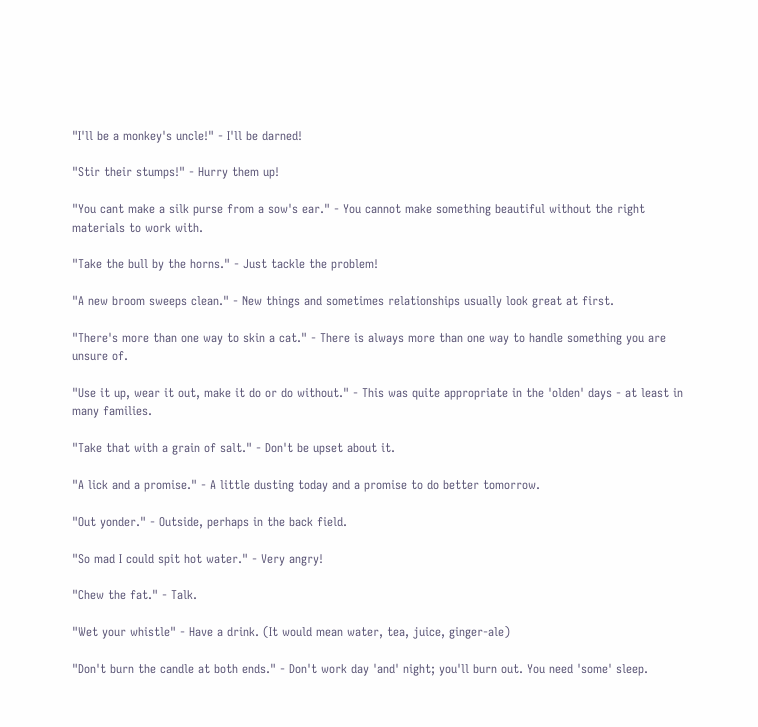"I'll be a monkey's uncle!" - I'll be darned!

"Stir their stumps!" - Hurry them up!

"You cant make a silk purse from a sow's ear." - You cannot make something beautiful without the right materials to work with.

"Take the bull by the horns." - Just tackle the problem!

"A new broom sweeps clean." - New things and sometimes relationships usually look great at first.

"There's more than one way to skin a cat." - There is always more than one way to handle something you are unsure of.

"Use it up, wear it out, make it do or do without." - This was quite appropriate in the 'olden' days - at least in many families.

"Take that with a grain of salt." - Don't be upset about it.

"A lick and a promise." - A little dusting today and a promise to do better tomorrow.

"Out yonder." - Outside, perhaps in the back field.

"So mad I could spit hot water." - Very angry!

"Chew the fat." - Talk.

"Wet your whistle" - Have a drink. (It would mean water, tea, juice, ginger-ale)

"Don't burn the candle at both ends." - Don't work day 'and' night; you'll burn out. You need 'some' sleep.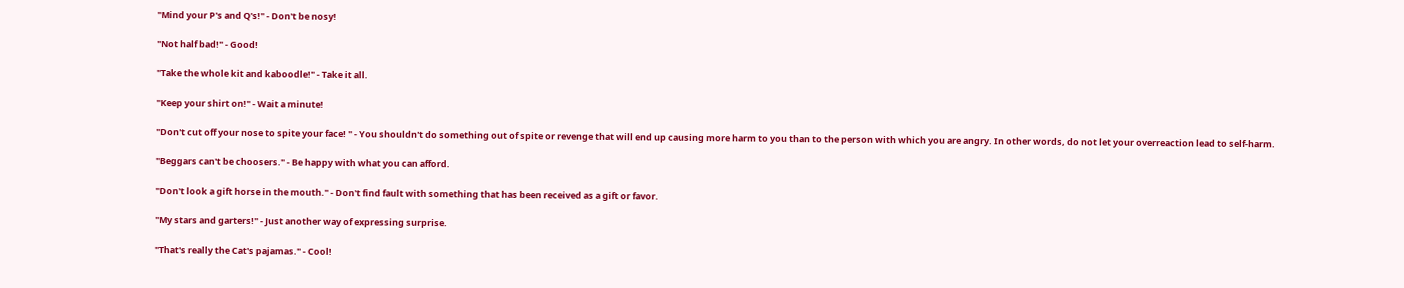"Mind your P's and Q's!" - Don't be nosy!

"Not half bad!" - Good!

"Take the whole kit and kaboodle!" - Take it all.

"Keep your shirt on!" - Wait a minute!

"Don't cut off your nose to spite your face! " - You shouldn't do something out of spite or revenge that will end up causing more harm to you than to the person with which you are angry. In other words, do not let your overreaction lead to self-harm.

"Beggars can't be choosers." - Be happy with what you can afford.

"Don't look a gift horse in the mouth." - Don't find fault with something that has been received as a gift or favor.

"My stars and garters!" - Just another way of expressing surprise.

"That's really the Cat's pajamas." - Cool!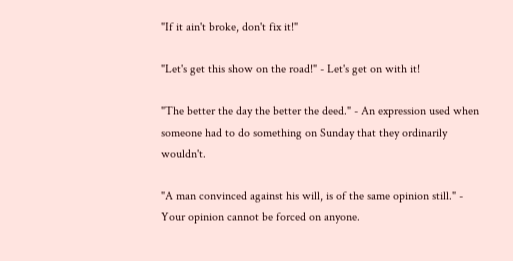"If it ain't broke, don't fix it!"

"Let's get this show on the road!" - Let's get on with it!

"The better the day the better the deed." - An expression used when someone had to do something on Sunday that they ordinarily wouldn't.

"A man convinced against his will, is of the same opinion still." - Your opinion cannot be forced on anyone.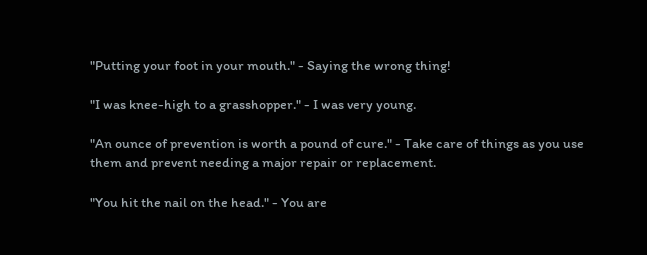"Putting your foot in your mouth." - Saying the wrong thing!

"I was knee-high to a grasshopper." - I was very young.

"An ounce of prevention is worth a pound of cure." - Take care of things as you use them and prevent needing a major repair or replacement.

"You hit the nail on the head." - You are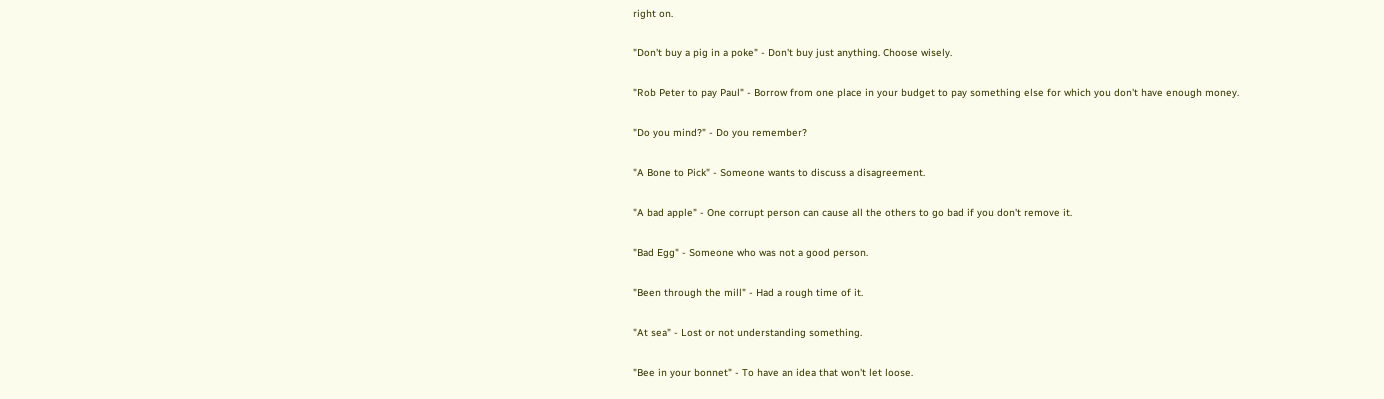right on.

"Don't buy a pig in a poke" - Don't buy just anything. Choose wisely.

"Rob Peter to pay Paul" - Borrow from one place in your budget to pay something else for which you don't have enough money.

"Do you mind?" - Do you remember?

"A Bone to Pick" - Someone wants to discuss a disagreement.

"A bad apple" - One corrupt person can cause all the others to go bad if you don't remove it.

"Bad Egg" - Someone who was not a good person.

"Been through the mill" - Had a rough time of it.

"At sea" - Lost or not understanding something.

"Bee in your bonnet" - To have an idea that won't let loose.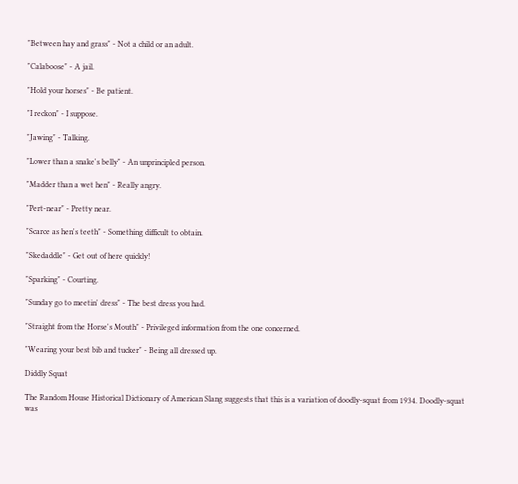"Between hay and grass" - Not a child or an adult.

"Calaboose" - A jail.

"Hold your horses" - Be patient.

"I reckon" - I suppose.

"Jawing" - Talking.

"Lower than a snake's belly" - An unprincipled person.

"Madder than a wet hen" - Really angry.

"Pert-near" - Pretty near.

"Scarce as hen's teeth" - Something difficult to obtain.

"Skedaddle" - Get out of here quickly!

"Sparking" - Courting.

"Sunday go to meetin' dress" - The best dress you had.

"Straight from the Horse's Mouth" - Privileged information from the one concerned.

"Wearing your best bib and tucker" - Being all dressed up.

Diddly Squat

The Random House Historical Dictionary of American Slang suggests that this is a variation of doodly-squat from 1934. Doodly-squat was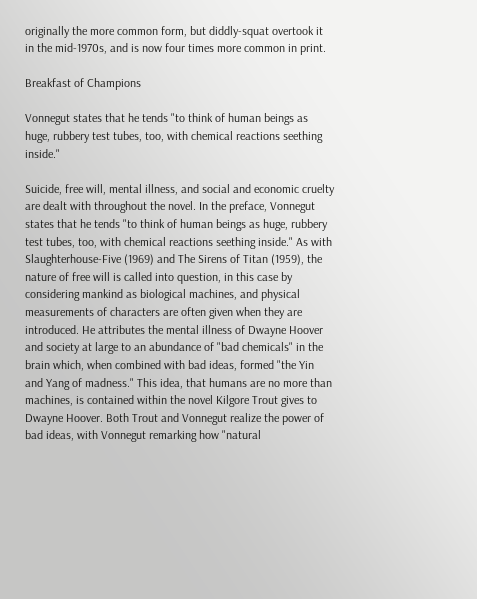originally the more common form, but diddly-squat overtook it in the mid-1970s, and is now four times more common in print.

Breakfast of Champions

Vonnegut states that he tends "to think of human beings as huge, rubbery test tubes, too, with chemical reactions seething inside."

Suicide, free will, mental illness, and social and economic cruelty are dealt with throughout the novel. In the preface, Vonnegut states that he tends "to think of human beings as huge, rubbery test tubes, too, with chemical reactions seething inside." As with Slaughterhouse-Five (1969) and The Sirens of Titan (1959), the nature of free will is called into question, in this case by considering mankind as biological machines, and physical measurements of characters are often given when they are introduced. He attributes the mental illness of Dwayne Hoover and society at large to an abundance of "bad chemicals" in the brain which, when combined with bad ideas, formed "the Yin and Yang of madness." This idea, that humans are no more than machines, is contained within the novel Kilgore Trout gives to Dwayne Hoover. Both Trout and Vonnegut realize the power of bad ideas, with Vonnegut remarking how "natural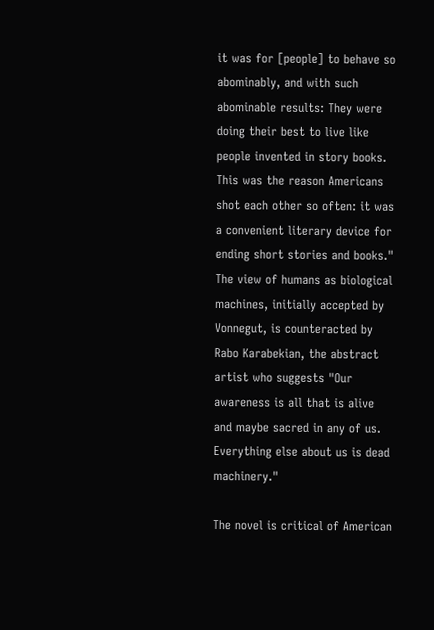it was for [people] to behave so abominably, and with such abominable results: They were doing their best to live like people invented in story books. This was the reason Americans shot each other so often: it was a convenient literary device for ending short stories and books." The view of humans as biological machines, initially accepted by Vonnegut, is counteracted by Rabo Karabekian, the abstract artist who suggests "Our awareness is all that is alive and maybe sacred in any of us. Everything else about us is dead machinery."

The novel is critical of American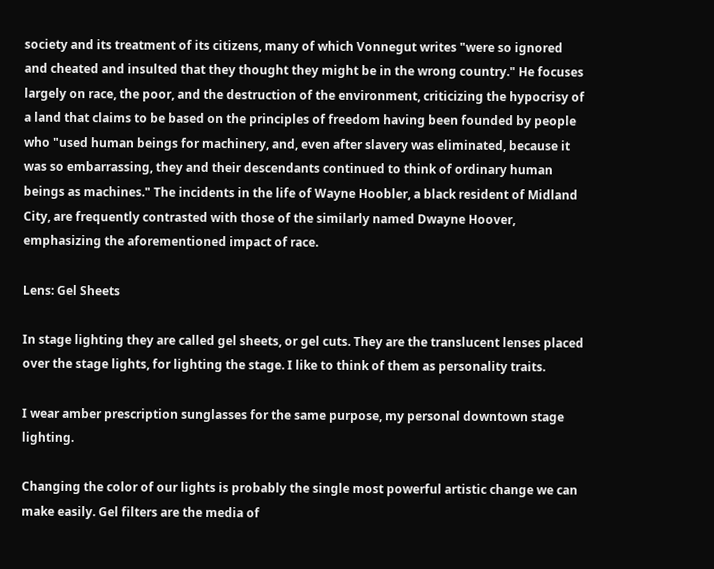society and its treatment of its citizens, many of which Vonnegut writes "were so ignored and cheated and insulted that they thought they might be in the wrong country." He focuses largely on race, the poor, and the destruction of the environment, criticizing the hypocrisy of a land that claims to be based on the principles of freedom having been founded by people who "used human beings for machinery, and, even after slavery was eliminated, because it was so embarrassing, they and their descendants continued to think of ordinary human beings as machines." The incidents in the life of Wayne Hoobler, a black resident of Midland City, are frequently contrasted with those of the similarly named Dwayne Hoover, emphasizing the aforementioned impact of race.

Lens: Gel Sheets

In stage lighting they are called gel sheets, or gel cuts. They are the translucent lenses placed over the stage lights, for lighting the stage. I like to think of them as personality traits.

I wear amber prescription sunglasses for the same purpose, my personal downtown stage lighting.

Changing the color of our lights is probably the single most powerful artistic change we can make easily. Gel filters are the media of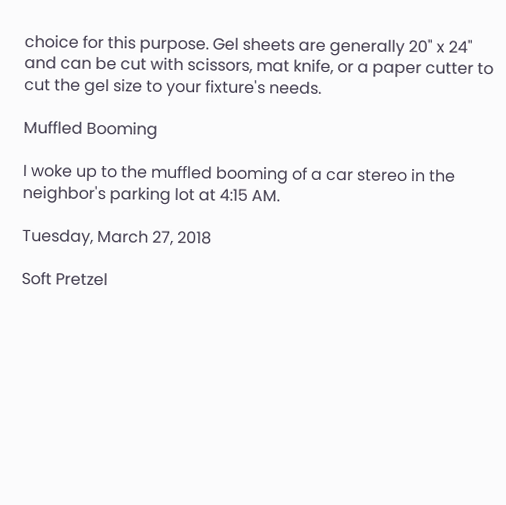choice for this purpose. Gel sheets are generally 20" x 24" and can be cut with scissors, mat knife, or a paper cutter to cut the gel size to your fixture's needs.

Muffled Booming

I woke up to the muffled booming of a car stereo in the neighbor's parking lot at 4:15 AM.

Tuesday, March 27, 2018

Soft Pretzel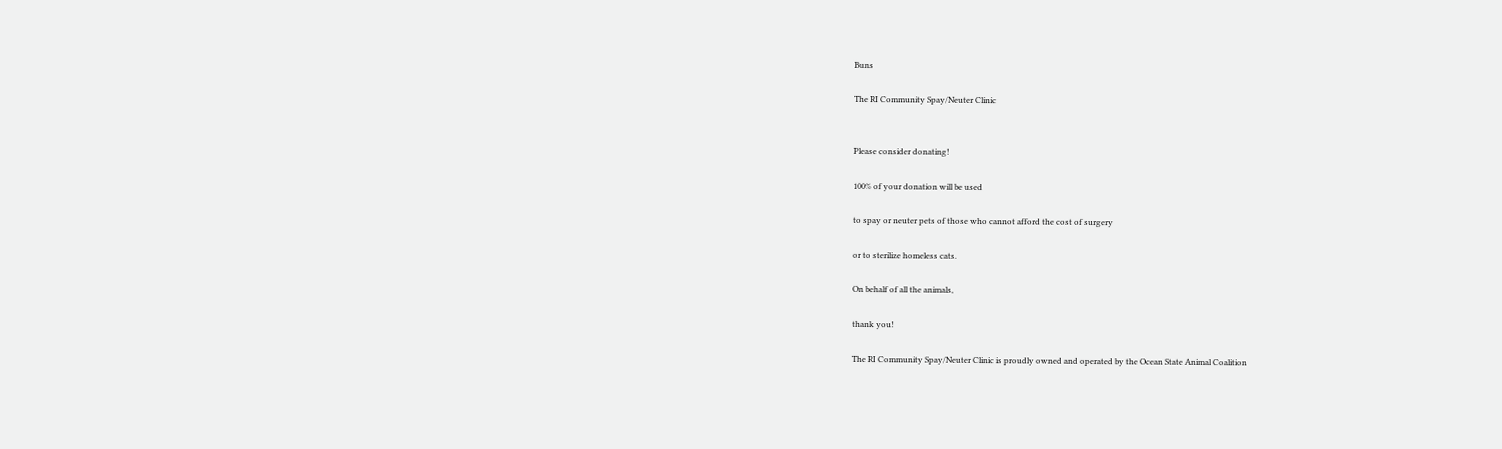Buns

The RI Community Spay/Neuter Clinic


Please consider donating!

100% of your donation will be used

to spay or neuter pets of those who cannot afford the cost of surgery

or to sterilize homeless cats.

On behalf of all the animals,

thank you!

The RI Community Spay/Neuter Clinic is proudly owned and operated by the Ocean State Animal Coalition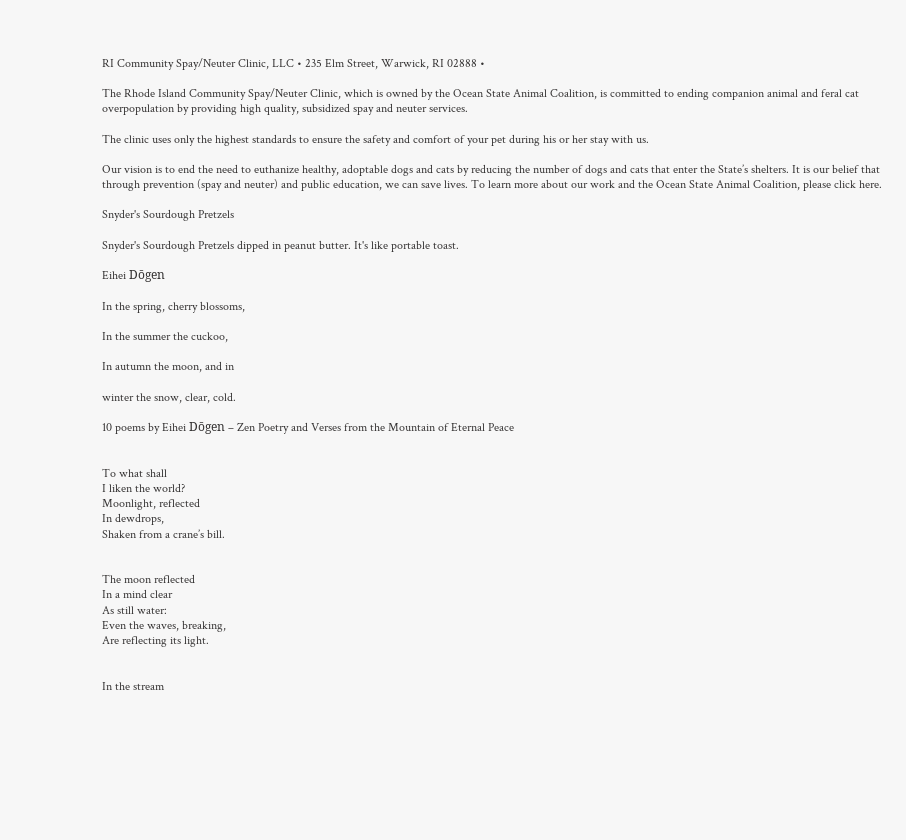RI Community Spay/Neuter Clinic, LLC • 235 Elm Street, Warwick, RI 02888 •

The Rhode Island Community Spay/Neuter Clinic, which is owned by the Ocean State Animal Coalition, is committed to ending companion animal and feral cat overpopulation by providing high quality, subsidized spay and neuter services.

The clinic uses only the highest standards to ensure the safety and comfort of your pet during his or her stay with us.

Our vision is to end the need to euthanize healthy, adoptable dogs and cats by reducing the number of dogs and cats that enter the State’s shelters. It is our belief that through prevention (spay and neuter) and public education, we can save lives. To learn more about our work and the Ocean State Animal Coalition, please click here.

Snyder's Sourdough Pretzels

Snyder's Sourdough Pretzels dipped in peanut butter. It's like portable toast.

Eihei Dōgen

In the spring, cherry blossoms,

In the summer the cuckoo,

In autumn the moon, and in

winter the snow, clear, cold.

10 poems by Eihei Dōgen – Zen Poetry and Verses from the Mountain of Eternal Peace


To what shall
I liken the world?
Moonlight, reflected
In dewdrops,
Shaken from a crane’s bill.


The moon reflected
In a mind clear
As still water:
Even the waves, breaking,
Are reflecting its light.


In the stream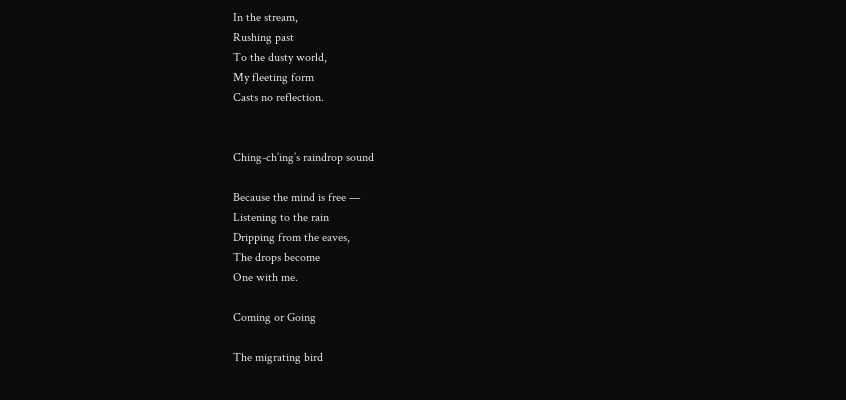In the stream,
Rushing past
To the dusty world,
My fleeting form
Casts no reflection.


Ching-ch’ing’s raindrop sound

Because the mind is free —
Listening to the rain
Dripping from the eaves,
The drops become
One with me.

Coming or Going

The migrating bird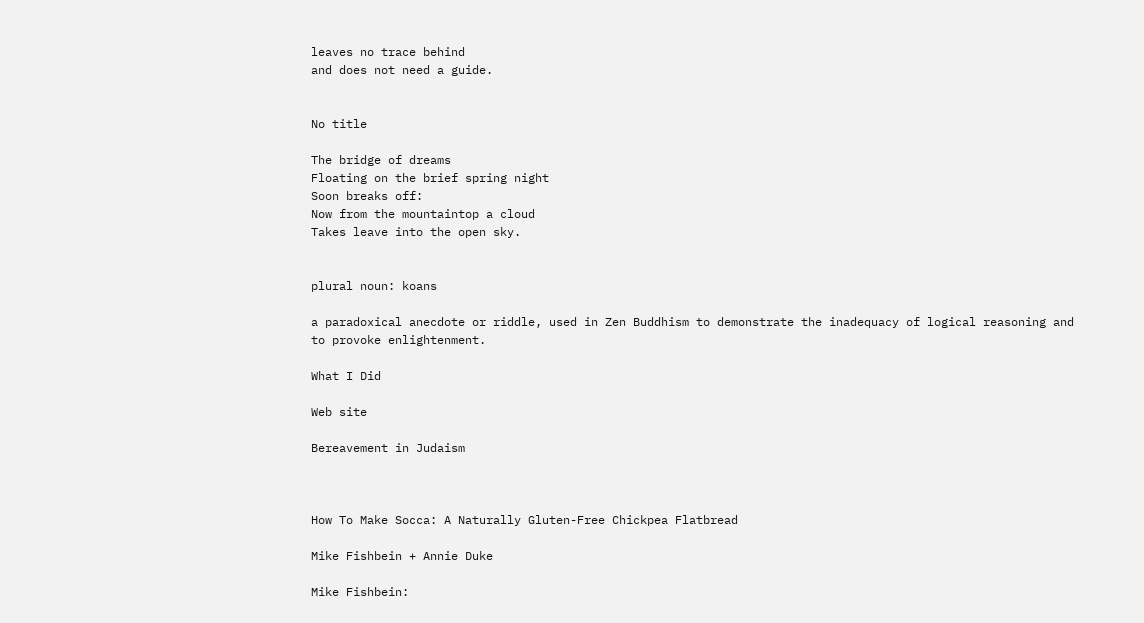leaves no trace behind
and does not need a guide.


No title

The bridge of dreams
Floating on the brief spring night
Soon breaks off:
Now from the mountaintop a cloud
Takes leave into the open sky.


plural noun: koans

a paradoxical anecdote or riddle, used in Zen Buddhism to demonstrate the inadequacy of logical reasoning and to provoke enlightenment.

What I Did

Web site

Bereavement in Judaism



How To Make Socca: A Naturally Gluten-Free Chickpea Flatbread

Mike Fishbein + Annie Duke

Mike Fishbein: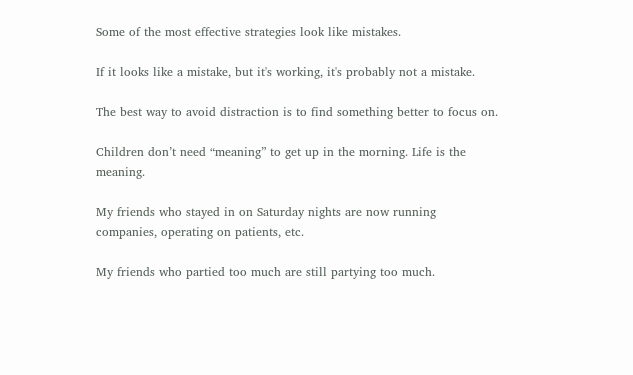Some of the most effective strategies look like mistakes.

If it looks like a mistake, but it's working, it's probably not a mistake.

The best way to avoid distraction is to find something better to focus on.

Children don’t need “meaning” to get up in the morning. Life is the meaning.

My friends who stayed in on Saturday nights are now running companies, operating on patients, etc.

My friends who partied too much are still partying too much.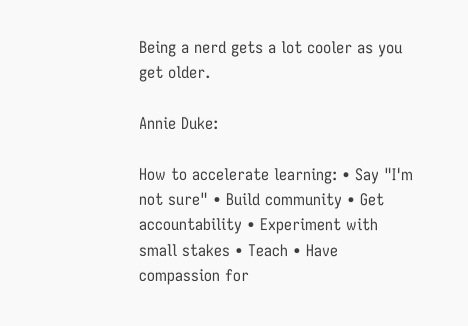Being a nerd gets a lot cooler as you get older.

Annie Duke:

How to accelerate learning: • Say "I'm not sure" • Build community • Get accountability • Experiment with small stakes • Teach • Have compassion for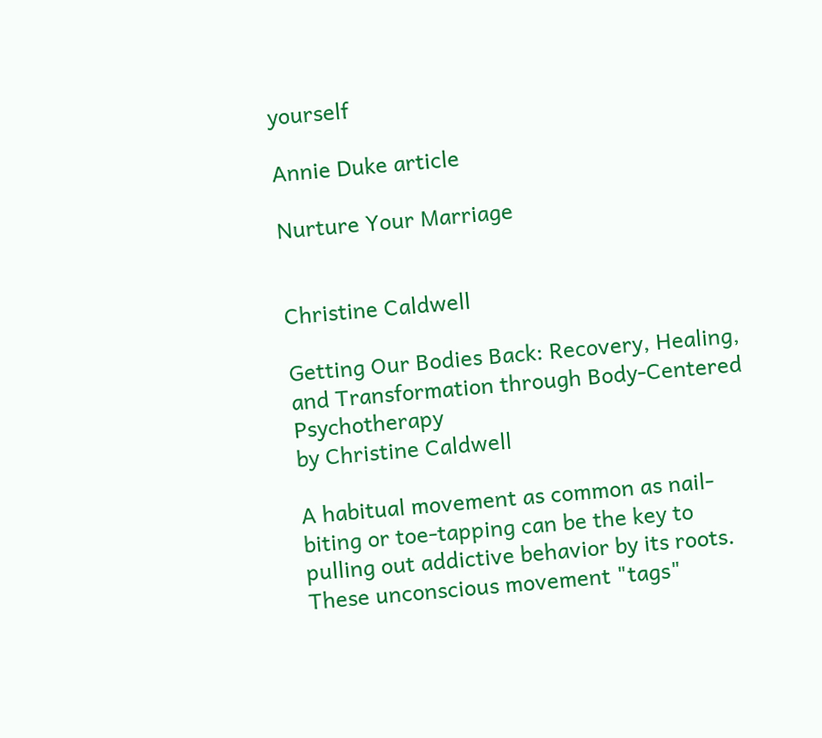yourself

Annie Duke article

Nurture Your Marriage


Christine Caldwell

Getting Our Bodies Back: Recovery, Healing, and Transformation through Body-Centered Psychotherapy
by Christine Caldwell

A habitual movement as common as nail-biting or toe-tapping can be the key to pulling out addictive behavior by its roots. These unconscious movement "tags"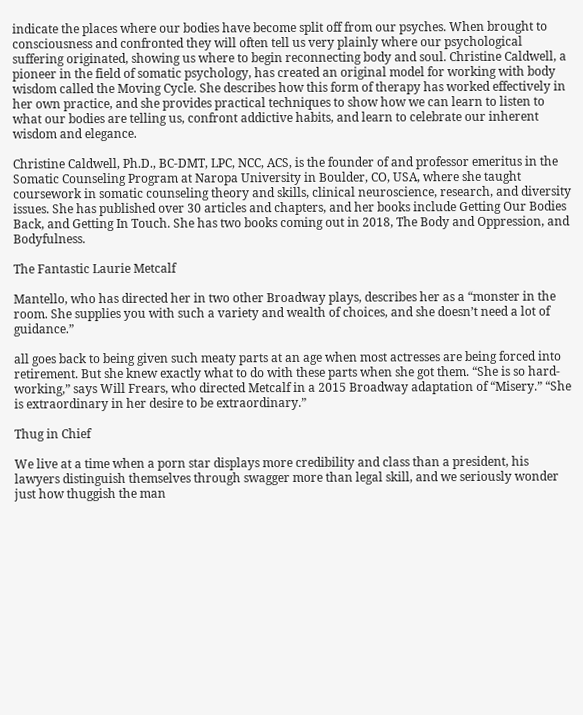indicate the places where our bodies have become split off from our psyches. When brought to consciousness and confronted they will often tell us very plainly where our psychological suffering originated, showing us where to begin reconnecting body and soul. Christine Caldwell, a pioneer in the field of somatic psychology, has created an original model for working with body wisdom called the Moving Cycle. She describes how this form of therapy has worked effectively in her own practice, and she provides practical techniques to show how we can learn to listen to what our bodies are telling us, confront addictive habits, and learn to celebrate our inherent wisdom and elegance.

Christine Caldwell, Ph.D., BC-DMT, LPC, NCC, ACS, is the founder of and professor emeritus in the Somatic Counseling Program at Naropa University in Boulder, CO, USA, where she taught coursework in somatic counseling theory and skills, clinical neuroscience, research, and diversity issues. She has published over 30 articles and chapters, and her books include Getting Our Bodies Back, and Getting In Touch. She has two books coming out in 2018, The Body and Oppression, and Bodyfulness.

The Fantastic Laurie Metcalf

Mantello, who has directed her in two other Broadway plays, describes her as a “monster in the room. She supplies you with such a variety and wealth of choices, and she doesn’t need a lot of guidance.”

all goes back to being given such meaty parts at an age when most actresses are being forced into retirement. But she knew exactly what to do with these parts when she got them. “She is so hard-working,” says Will Frears, who directed Metcalf in a 2015 Broadway adaptation of “Misery.” “She is extraordinary in her desire to be extraordinary.”

Thug in Chief

We live at a time when a porn star displays more credibility and class than a president, his lawyers distinguish themselves through swagger more than legal skill, and we seriously wonder just how thuggish the man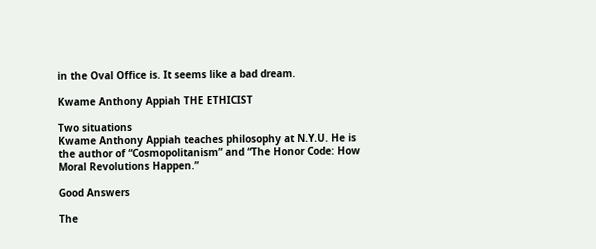in the Oval Office is. It seems like a bad dream.

Kwame Anthony Appiah THE ETHICIST

Two situations
Kwame Anthony Appiah teaches philosophy at N.Y.U. He is the author of “Cosmopolitanism” and “The Honor Code: How Moral Revolutions Happen.”

Good Answers

The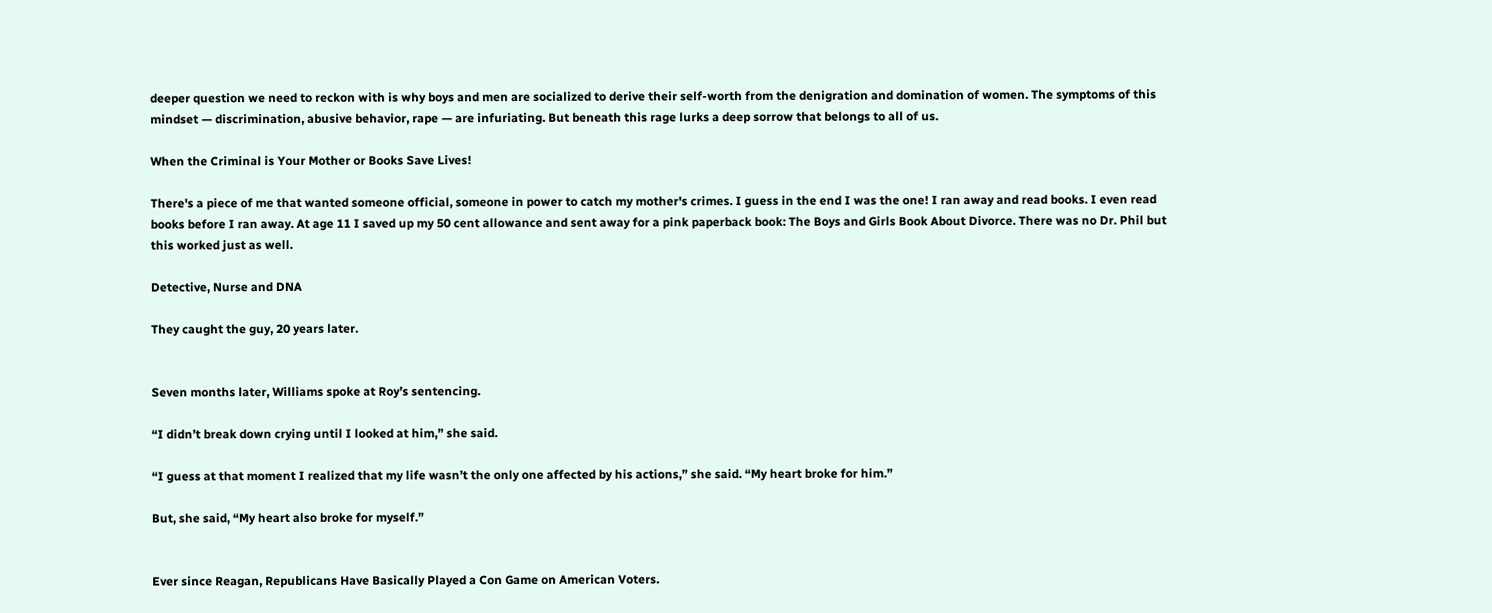deeper question we need to reckon with is why boys and men are socialized to derive their self-worth from the denigration and domination of women. The symptoms of this mindset — discrimination, abusive behavior, rape — are infuriating. But beneath this rage lurks a deep sorrow that belongs to all of us.

When the Criminal is Your Mother or Books Save Lives!

There's a piece of me that wanted someone official, someone in power to catch my mother's crimes. I guess in the end I was the one! I ran away and read books. I even read books before I ran away. At age 11 I saved up my 50 cent allowance and sent away for a pink paperback book: The Boys and Girls Book About Divorce. There was no Dr. Phil but this worked just as well.

Detective, Nurse and DNA

They caught the guy, 20 years later.


Seven months later, Williams spoke at Roy’s sentencing.

“I didn’t break down crying until I looked at him,” she said.

“I guess at that moment I realized that my life wasn’t the only one affected by his actions,” she said. “My heart broke for him.”

But, she said, “My heart also broke for myself.”


Ever since Reagan, Republicans Have Basically Played a Con Game on American Voters.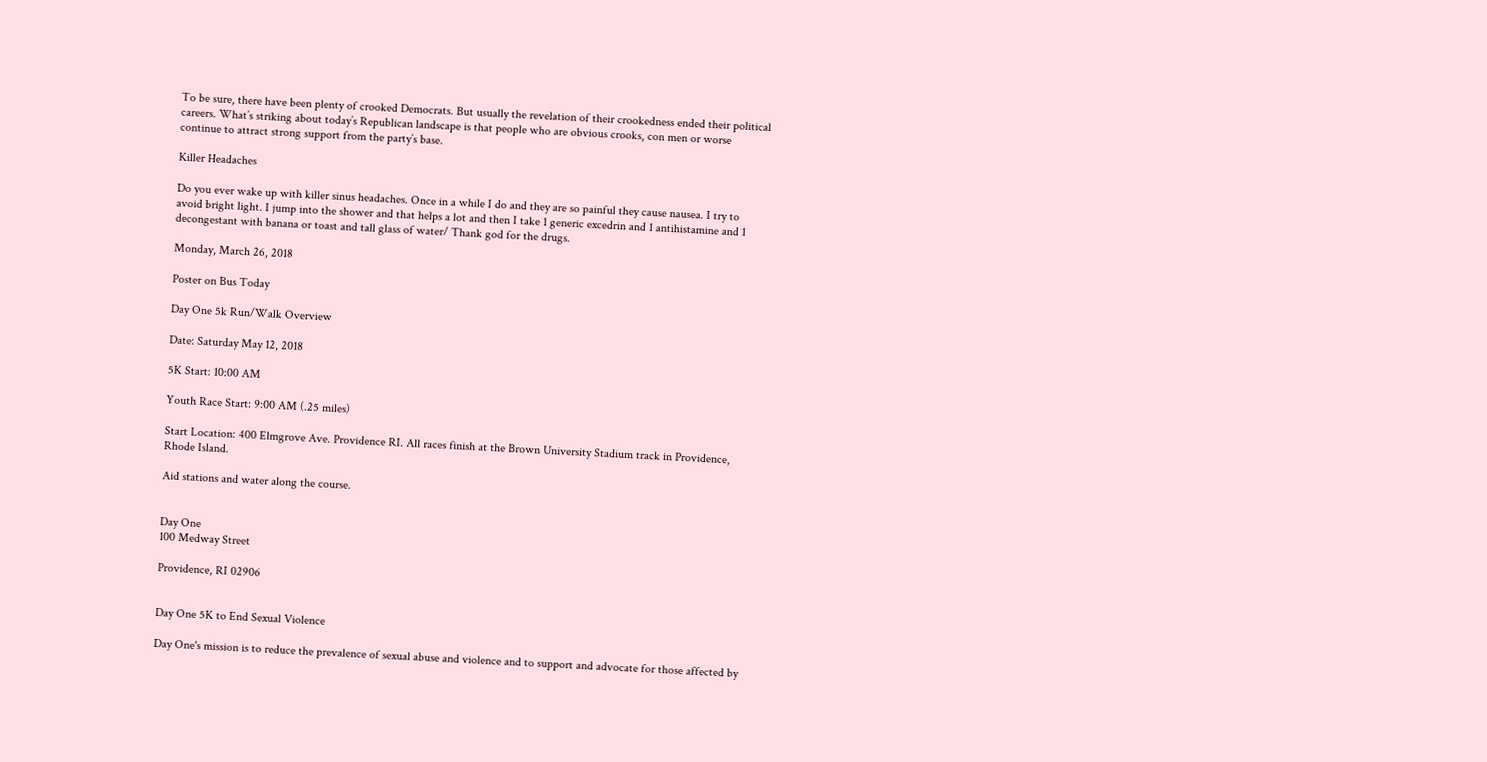To be sure, there have been plenty of crooked Democrats. But usually the revelation of their crookedness ended their political careers. What’s striking about today’s Republican landscape is that people who are obvious crooks, con men or worse continue to attract strong support from the party’s base.

Killer Headaches

Do you ever wake up with killer sinus headaches. Once in a while I do and they are so painful they cause nausea. I try to avoid bright light. I jump into the shower and that helps a lot and then I take 1 generic excedrin and 1 antihistamine and 1 decongestant with banana or toast and tall glass of water/ Thank god for the drugs.

Monday, March 26, 2018

Poster on Bus Today

Day One 5k Run/Walk Overview

Date: Saturday May 12, 2018

5K Start: 10:00 AM

Youth Race Start: 9:00 AM (.25 miles)

Start Location: 400 Elmgrove Ave. Providence RI. All races finish at the Brown University Stadium track in Providence, Rhode Island.

Aid stations and water along the course.


Day One
100 Medway Street

Providence, RI 02906


Day One 5K to End Sexual Violence

Day One's mission is to reduce the prevalence of sexual abuse and violence and to support and advocate for those affected by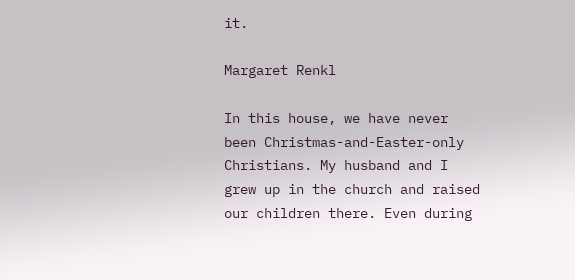it.

Margaret Renkl

In this house, we have never been Christmas-and-Easter-only Christians. My husband and I grew up in the church and raised our children there. Even during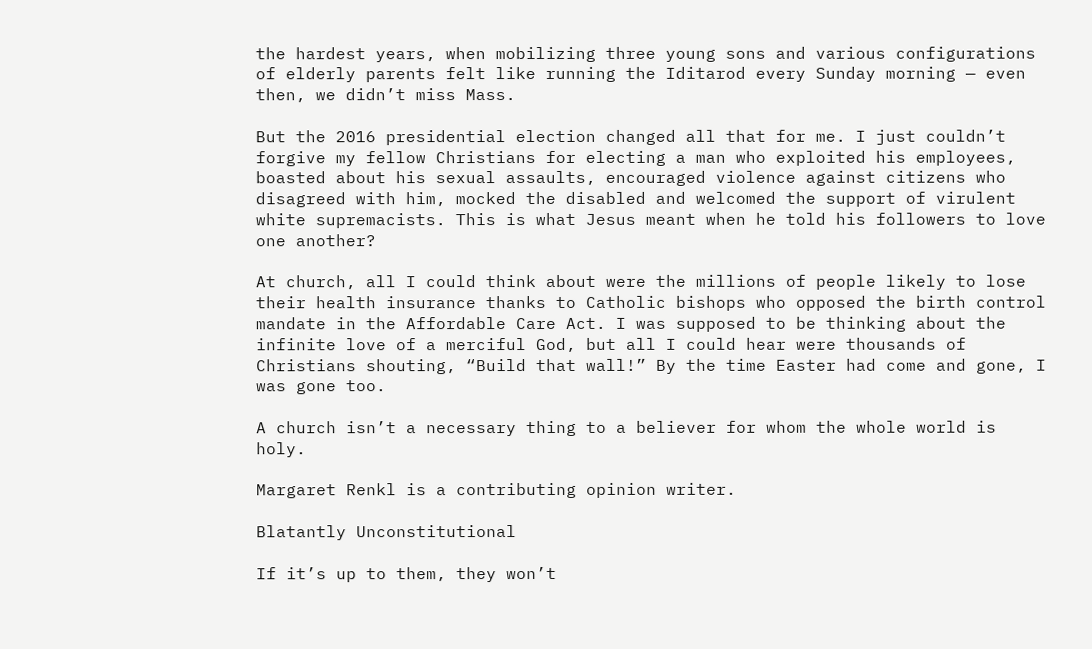the hardest years, when mobilizing three young sons and various configurations of elderly parents felt like running the Iditarod every Sunday morning — even then, we didn’t miss Mass.

But the 2016 presidential election changed all that for me. I just couldn’t forgive my fellow Christians for electing a man who exploited his employees, boasted about his sexual assaults, encouraged violence against citizens who disagreed with him, mocked the disabled and welcomed the support of virulent white supremacists. This is what Jesus meant when he told his followers to love one another?

At church, all I could think about were the millions of people likely to lose their health insurance thanks to Catholic bishops who opposed the birth control mandate in the Affordable Care Act. I was supposed to be thinking about the infinite love of a merciful God, but all I could hear were thousands of Christians shouting, “Build that wall!” By the time Easter had come and gone, I was gone too.

A church isn’t a necessary thing to a believer for whom the whole world is holy.

Margaret Renkl is a contributing opinion writer.

Blatantly Unconstitutional

If it’s up to them, they won’t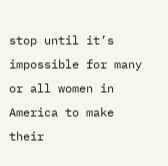stop until it’s impossible for many or all women in America to make their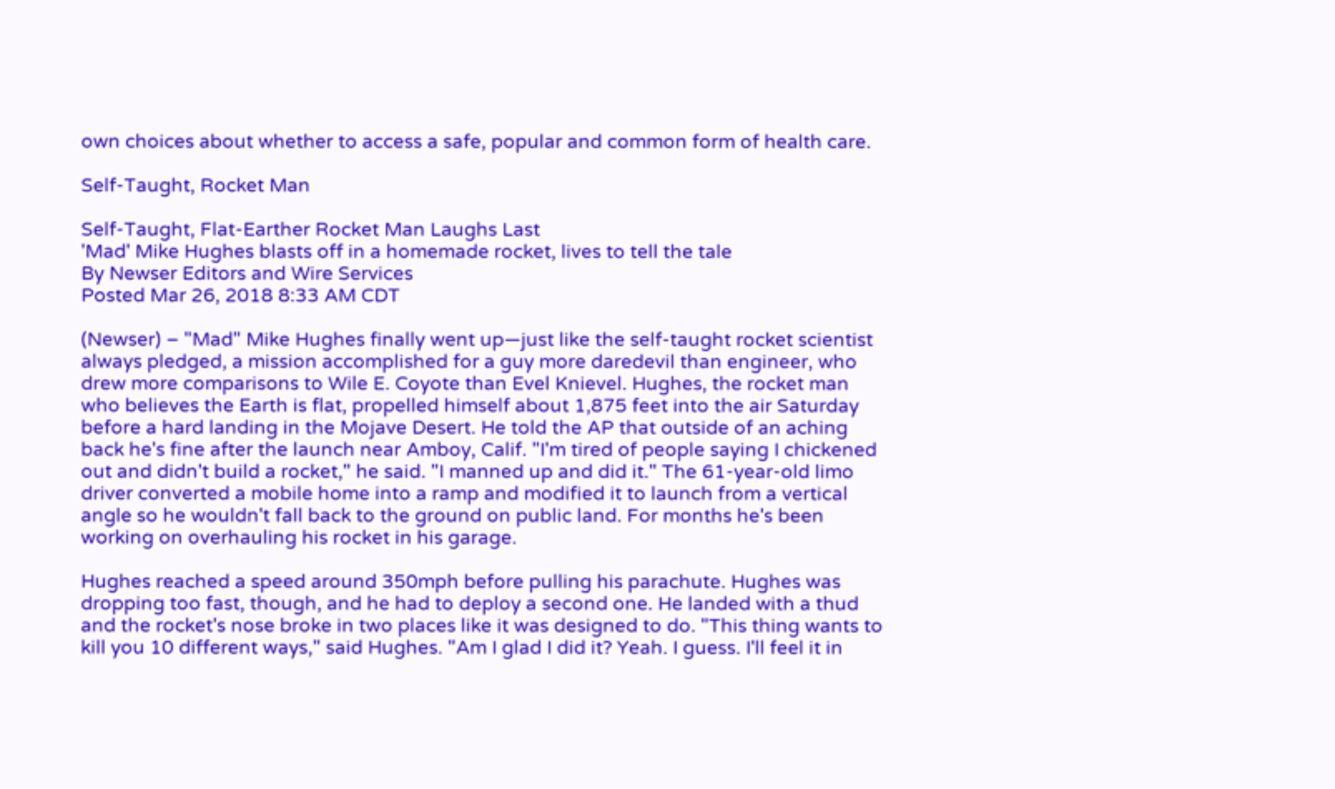own choices about whether to access a safe, popular and common form of health care.

Self-Taught, Rocket Man

Self-Taught, Flat-Earther Rocket Man Laughs Last
'Mad' Mike Hughes blasts off in a homemade rocket, lives to tell the tale
By Newser Editors and Wire Services
Posted Mar 26, 2018 8:33 AM CDT

(Newser) – "Mad" Mike Hughes finally went up—just like the self-taught rocket scientist always pledged, a mission accomplished for a guy more daredevil than engineer, who drew more comparisons to Wile E. Coyote than Evel Knievel. Hughes, the rocket man who believes the Earth is flat, propelled himself about 1,875 feet into the air Saturday before a hard landing in the Mojave Desert. He told the AP that outside of an aching back he's fine after the launch near Amboy, Calif. "I'm tired of people saying I chickened out and didn't build a rocket," he said. "I manned up and did it." The 61-year-old limo driver converted a mobile home into a ramp and modified it to launch from a vertical angle so he wouldn't fall back to the ground on public land. For months he's been working on overhauling his rocket in his garage.

Hughes reached a speed around 350mph before pulling his parachute. Hughes was dropping too fast, though, and he had to deploy a second one. He landed with a thud and the rocket's nose broke in two places like it was designed to do. "This thing wants to kill you 10 different ways," said Hughes. "Am I glad I did it? Yeah. I guess. I'll feel it in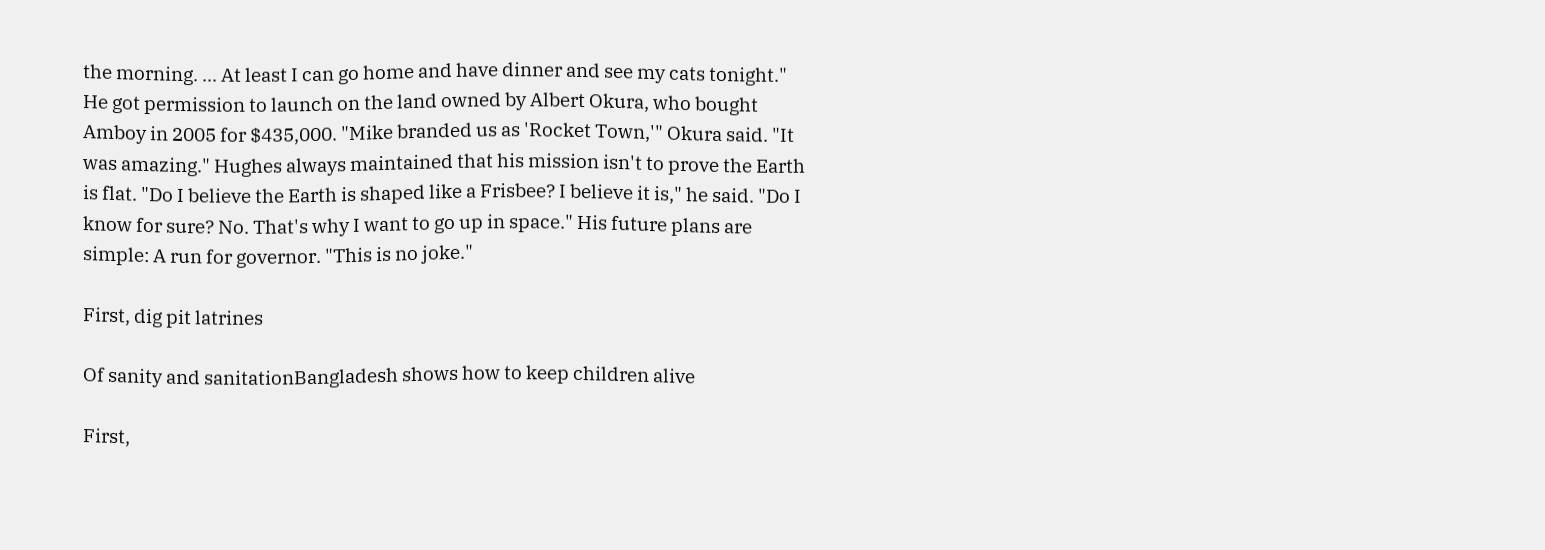the morning. ... At least I can go home and have dinner and see my cats tonight." He got permission to launch on the land owned by Albert Okura, who bought Amboy in 2005 for $435,000. "Mike branded us as 'Rocket Town,'" Okura said. "It was amazing." Hughes always maintained that his mission isn't to prove the Earth is flat. "Do I believe the Earth is shaped like a Frisbee? I believe it is," he said. "Do I know for sure? No. That's why I want to go up in space." His future plans are simple: A run for governor. "This is no joke."

First, dig pit latrines

Of sanity and sanitationBangladesh shows how to keep children alive

First,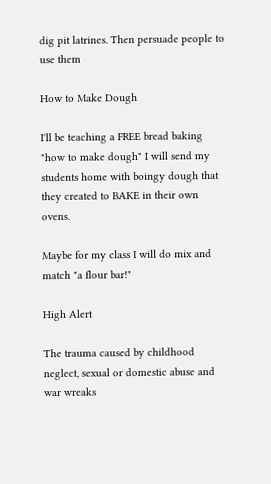dig pit latrines. Then persuade people to use them

How to Make Dough

I'll be teaching a FREE bread baking "how to make dough" I will send my students home with boingy dough that they created to BAKE in their own ovens.

Maybe for my class I will do mix and match "a flour bar!"

High Alert

The trauma caused by childhood neglect, sexual or domestic abuse and war wreaks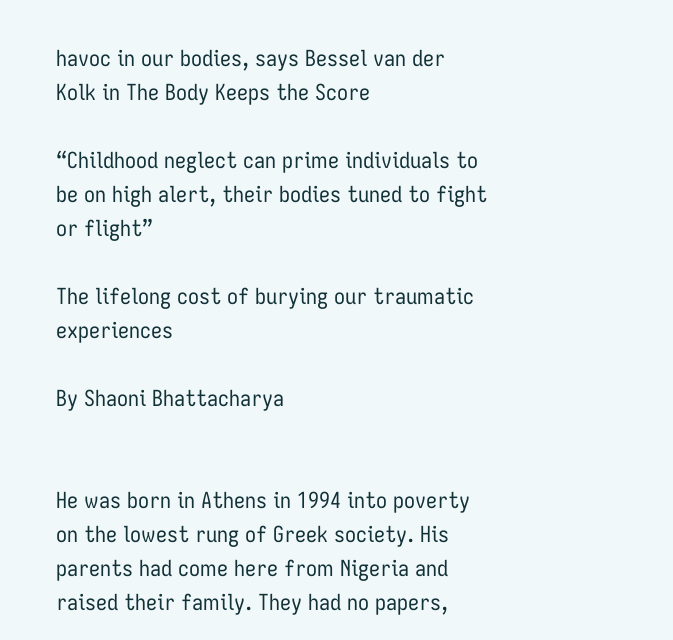havoc in our bodies, says Bessel van der Kolk in The Body Keeps the Score

“Childhood neglect can prime individuals to be on high alert, their bodies tuned to fight or flight”

The lifelong cost of burying our traumatic experiences

By Shaoni Bhattacharya


He was born in Athens in 1994 into poverty on the lowest rung of Greek society. His parents had come here from Nigeria and raised their family. They had no papers,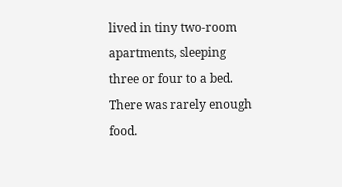lived in tiny two-room apartments, sleeping three or four to a bed. There was rarely enough food.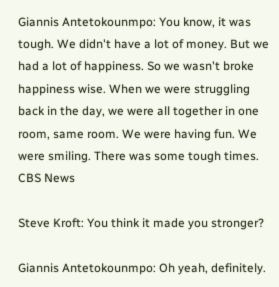Giannis Antetokounmpo: You know, it was tough. We didn't have a lot of money. But we had a lot of happiness. So we wasn't broke happiness wise. When we were struggling back in the day, we were all together in one room, same room. We were having fun. We were smiling. There was some tough times.
CBS News

Steve Kroft: You think it made you stronger?

Giannis Antetokounmpo: Oh yeah, definitely.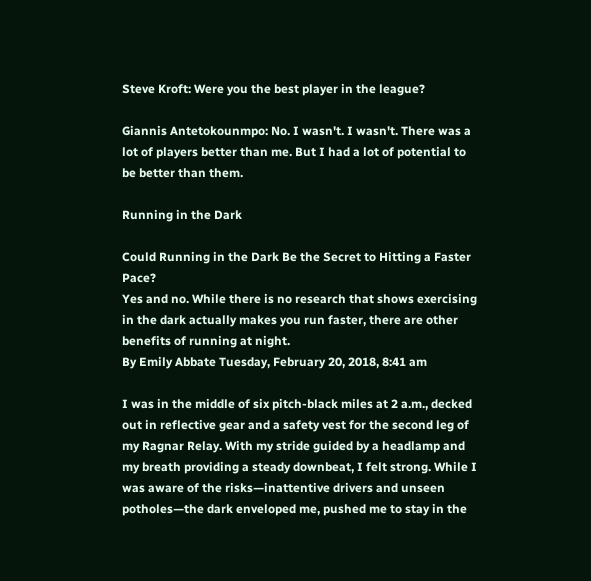Steve Kroft: Were you the best player in the league?

Giannis Antetokounmpo: No. I wasn't. I wasn't. There was a lot of players better than me. But I had a lot of potential to be better than them.

Running in the Dark

Could Running in the Dark Be the Secret to Hitting a Faster Pace?
Yes and no. While there is no research that shows exercising in the dark actually makes you run faster, there are other benefits of running at night.
By Emily Abbate Tuesday, February 20, 2018, 8:41 am

I was in the middle of six pitch-black miles at 2 a.m., decked out in reflective gear and a safety vest for the second leg of my Ragnar Relay. With my stride guided by a headlamp and my breath providing a steady downbeat, I felt strong. While I was aware of the risks—inattentive drivers and unseen potholes—the dark enveloped me, pushed me to stay in the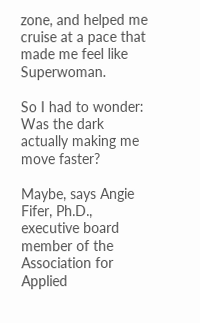zone, and helped me cruise at a pace that made me feel like Superwoman.

So I had to wonder: Was the dark actually making me move faster?

Maybe, says Angie Fifer, Ph.D., executive board member of the Association for Applied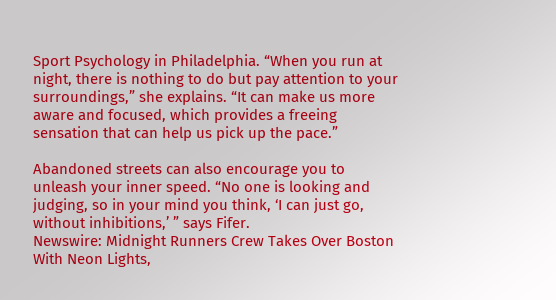Sport Psychology in Philadelphia. “When you run at night, there is nothing to do but pay attention to your surroundings,” she explains. “It can make us more aware and focused, which provides a freeing sensation that can help us pick up the pace.”

Abandoned streets can also encourage you to unleash your inner speed. “No one is looking and judging, so in your mind you think, ‘I can just go, without inhibitions,’ ” says Fifer.
Newswire: Midnight Runners Crew Takes Over Boston With Neon Lights,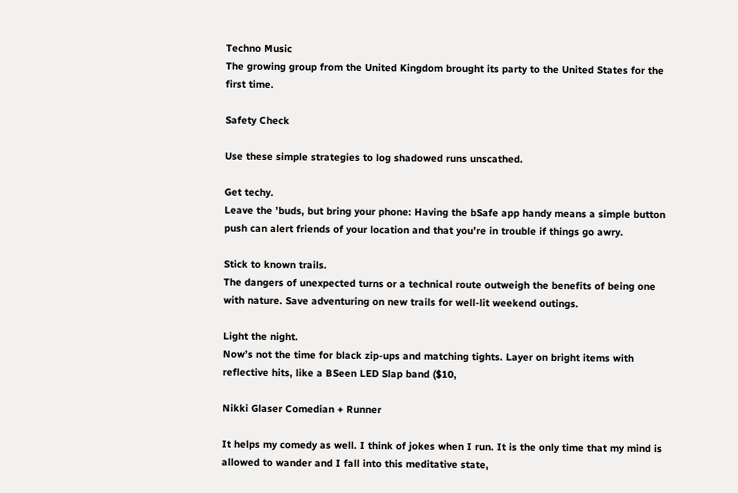Techno Music
The growing group from the United Kingdom brought its party to the United States for the first time.

Safety Check

Use these simple strategies to log shadowed runs unscathed.

Get techy.
Leave the ’buds, but bring your phone: Having the bSafe app handy means a simple button push can alert friends of your location and that you’re in trouble if things go awry.

Stick to known trails.
The dangers of unexpected turns or a technical route outweigh the benefits of being one with nature. Save adventuring on new trails for well-lit weekend outings.

Light the night.
Now’s not the time for black zip-ups and matching tights. Layer on bright items with reflective hits, like a BSeen LED Slap band ($10,

Nikki Glaser Comedian + Runner

It helps my comedy as well. I think of jokes when I run. It is the only time that my mind is allowed to wander and I fall into this meditative state,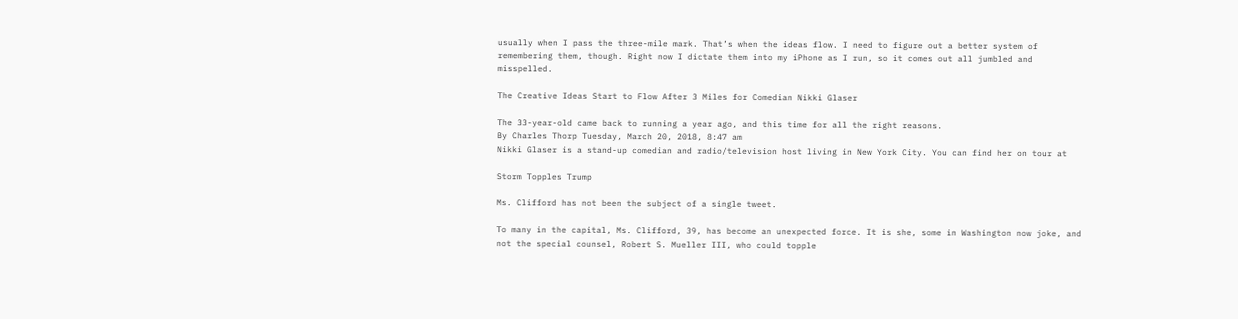usually when I pass the three-mile mark. That’s when the ideas flow. I need to figure out a better system of remembering them, though. Right now I dictate them into my iPhone as I run, so it comes out all jumbled and misspelled.

The Creative Ideas Start to Flow After 3 Miles for Comedian Nikki Glaser

The 33-year-old came back to running a year ago, and this time for all the right reasons.
By Charles Thorp Tuesday, March 20, 2018, 8:47 am
Nikki Glaser is a stand-up comedian and radio/television host living in New York City. You can find her on tour at

Storm Topples Trump

Ms. Clifford has not been the subject of a single tweet.

To many in the capital, Ms. Clifford, 39, has become an unexpected force. It is she, some in Washington now joke, and not the special counsel, Robert S. Mueller III, who could topple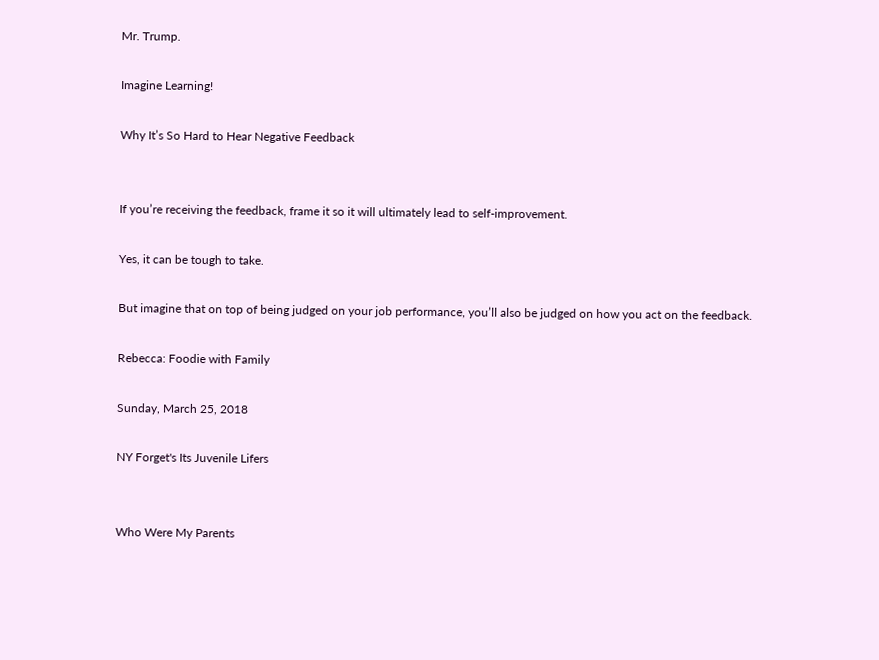Mr. Trump.

Imagine Learning!

Why It’s So Hard to Hear Negative Feedback


If you’re receiving the feedback, frame it so it will ultimately lead to self-improvement.

Yes, it can be tough to take.

But imagine that on top of being judged on your job performance, you’ll also be judged on how you act on the feedback.

Rebecca: Foodie with Family

Sunday, March 25, 2018

NY Forget's Its Juvenile Lifers


Who Were My Parents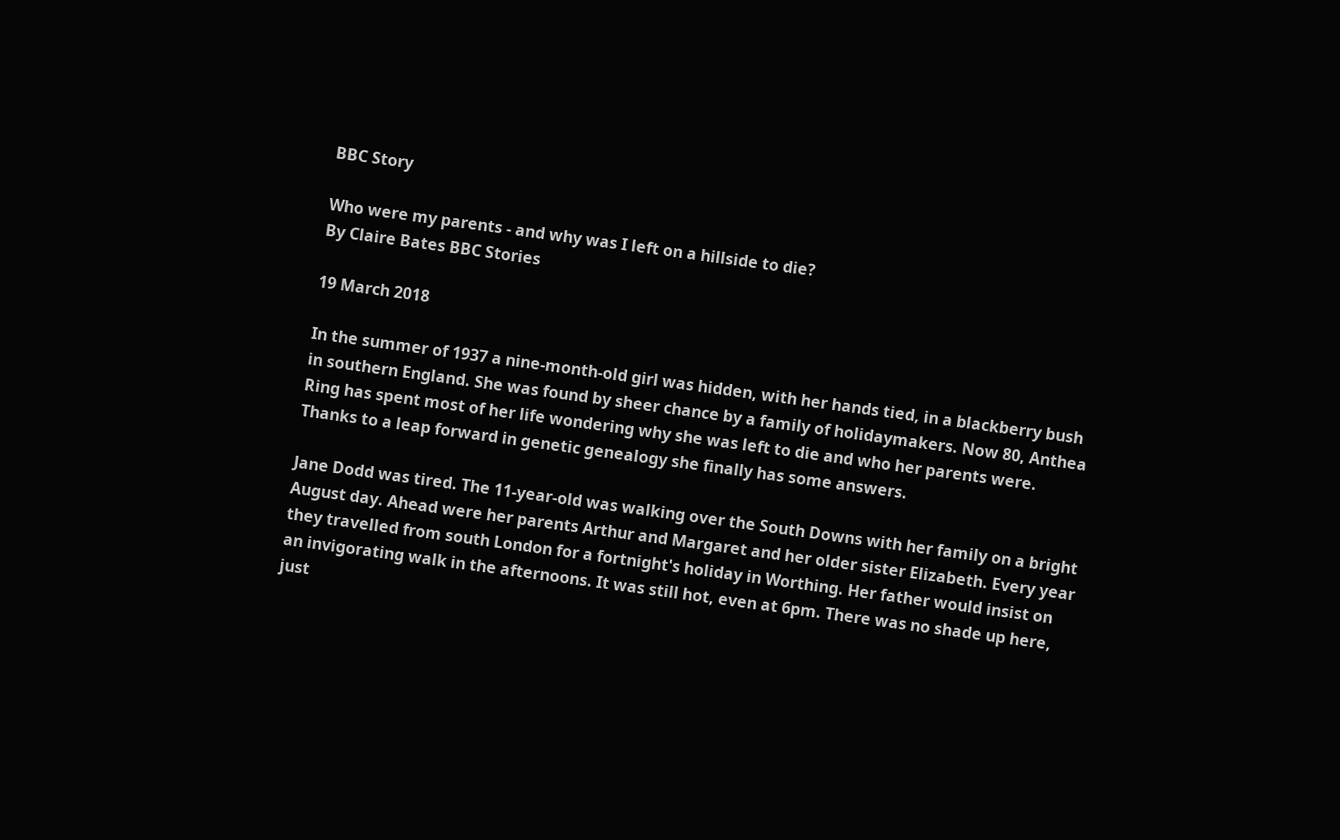BBC Story

Who were my parents - and why was I left on a hillside to die?
By Claire Bates BBC Stories

19 March 2018

In the summer of 1937 a nine-month-old girl was hidden, with her hands tied, in a blackberry bush in southern England. She was found by sheer chance by a family of holidaymakers. Now 80, Anthea Ring has spent most of her life wondering why she was left to die and who her parents were. Thanks to a leap forward in genetic genealogy she finally has some answers.

Jane Dodd was tired. The 11-year-old was walking over the South Downs with her family on a bright August day. Ahead were her parents Arthur and Margaret and her older sister Elizabeth. Every year they travelled from south London for a fortnight's holiday in Worthing. Her father would insist on an invigorating walk in the afternoons. It was still hot, even at 6pm. There was no shade up here, just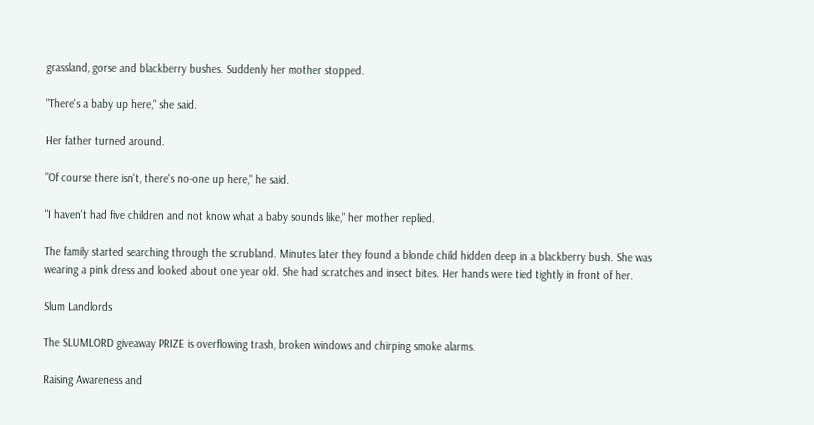grassland, gorse and blackberry bushes. Suddenly her mother stopped.

"There's a baby up here," she said.

Her father turned around.

"Of course there isn't, there's no-one up here," he said.

"I haven't had five children and not know what a baby sounds like," her mother replied.

The family started searching through the scrubland. Minutes later they found a blonde child hidden deep in a blackberry bush. She was wearing a pink dress and looked about one year old. She had scratches and insect bites. Her hands were tied tightly in front of her.

Slum Landlords

The SLUMLORD giveaway PRIZE is overflowing trash, broken windows and chirping smoke alarms.

Raising Awareness and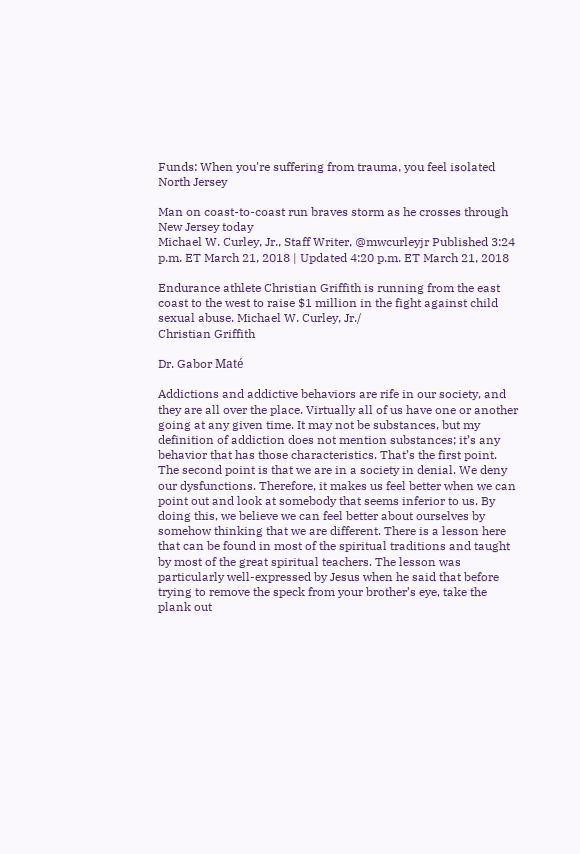Funds: When you're suffering from trauma, you feel isolated
North Jersey

Man on coast-to-coast run braves storm as he crosses through New Jersey today
Michael W. Curley, Jr., Staff Writer, @mwcurleyjr Published 3:24 p.m. ET March 21, 2018 | Updated 4:20 p.m. ET March 21, 2018

Endurance athlete Christian Griffith is running from the east coast to the west to raise $1 million in the fight against child sexual abuse. Michael W. Curley, Jr./
Christian Griffith

Dr. Gabor Maté

Addictions and addictive behaviors are rife in our society, and they are all over the place. Virtually all of us have one or another going at any given time. It may not be substances, but my definition of addiction does not mention substances; it’s any behavior that has those characteristics. That’s the first point. The second point is that we are in a society in denial. We deny our dysfunctions. Therefore, it makes us feel better when we can point out and look at somebody that seems inferior to us. By doing this, we believe we can feel better about ourselves by somehow thinking that we are different. There is a lesson here that can be found in most of the spiritual traditions and taught by most of the great spiritual teachers. The lesson was particularly well-expressed by Jesus when he said that before trying to remove the speck from your brother’s eye, take the plank out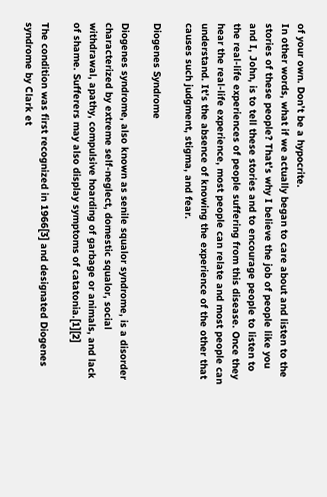of your own. Don’t be a hypocrite.
In other words, what if we actually began to care about and listen to the stories of these people? That’s why I believe the job of people like you and I, John, is to tell these stories and to encourage people to listen to the real-life experiences of people suffering from this disease. Once they hear the real-life experience, most people can relate and most people can understand. It’s the absence of knowing the experience of the other that causes such judgment, stigma, and fear.

Diogenes Syndrome

Diogenes syndrome, also known as senile squalor syndrome, is a disorder characterized by extreme self-neglect, domestic squalor, social withdrawal, apathy, compulsive hoarding of garbage or animals, and lack of shame. Sufferers may also display symptoms of catatonia.[1][2]

The condition was first recognized in 1966[3] and designated Diogenes syndrome by Clark et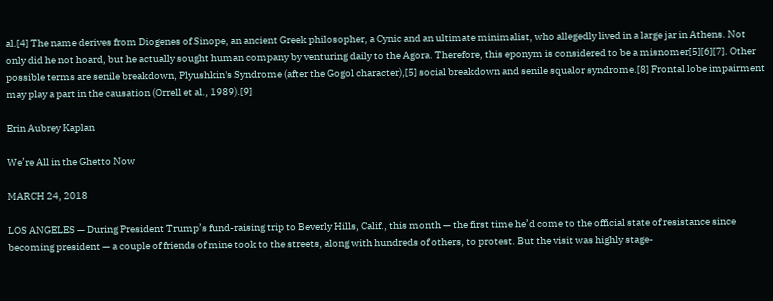al.[4] The name derives from Diogenes of Sinope, an ancient Greek philosopher, a Cynic and an ultimate minimalist, who allegedly lived in a large jar in Athens. Not only did he not hoard, but he actually sought human company by venturing daily to the Agora. Therefore, this eponym is considered to be a misnomer[5][6][7]. Other possible terms are senile breakdown, Plyushkin's Syndrome (after the Gogol character),[5] social breakdown and senile squalor syndrome.[8] Frontal lobe impairment may play a part in the causation (Orrell et al., 1989).[9]

Erin Aubrey Kaplan

We’re All in the Ghetto Now

MARCH 24, 2018

LOS ANGELES — During President Trump’s fund-raising trip to Beverly Hills, Calif., this month — the first time he’d come to the official state of resistance since becoming president — a couple of friends of mine took to the streets, along with hundreds of others, to protest. But the visit was highly stage-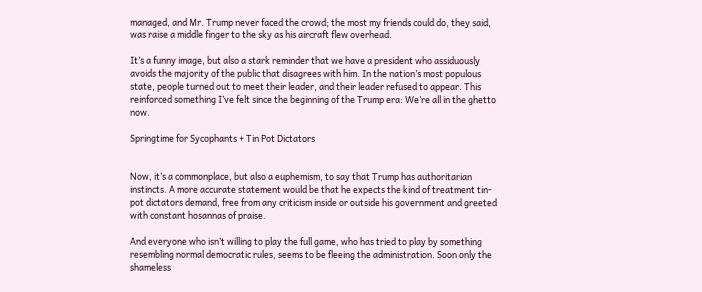managed, and Mr. Trump never faced the crowd; the most my friends could do, they said, was raise a middle finger to the sky as his aircraft flew overhead.

It’s a funny image, but also a stark reminder that we have a president who assiduously avoids the majority of the public that disagrees with him. In the nation’s most populous state, people turned out to meet their leader, and their leader refused to appear. This reinforced something I’ve felt since the beginning of the Trump era: We’re all in the ghetto now.

Springtime for Sycophants + Tin Pot Dictators


Now, it’s a commonplace, but also a euphemism, to say that Trump has authoritarian instincts. A more accurate statement would be that he expects the kind of treatment tin-pot dictators demand, free from any criticism inside or outside his government and greeted with constant hosannas of praise.

And everyone who isn’t willing to play the full game, who has tried to play by something resembling normal democratic rules, seems to be fleeing the administration. Soon only the shameless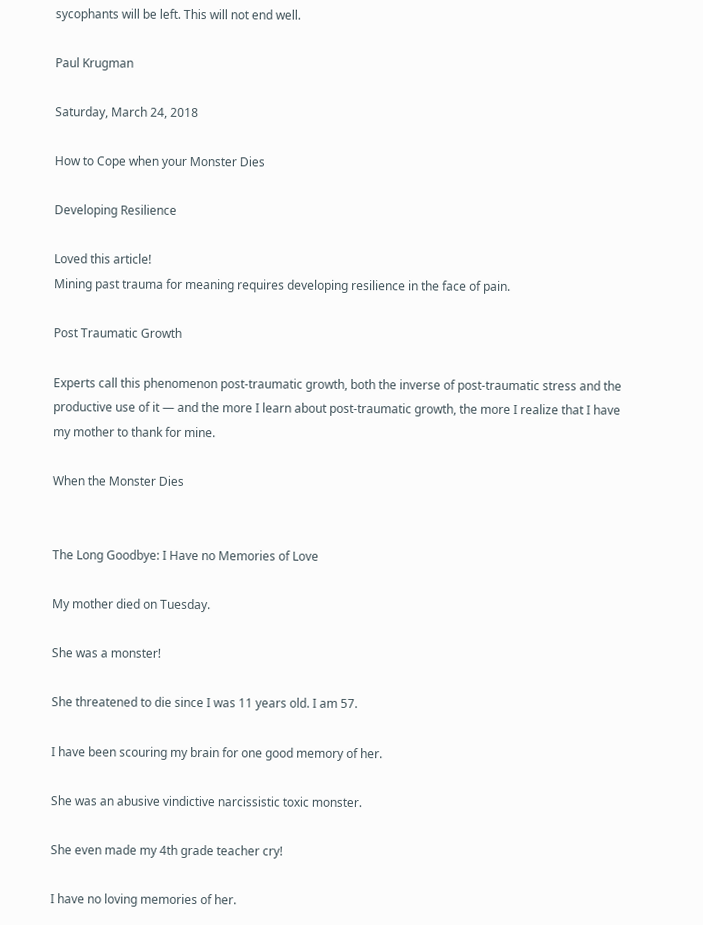sycophants will be left. This will not end well.

Paul Krugman

Saturday, March 24, 2018

How to Cope when your Monster Dies

Developing Resilience

Loved this article!
Mining past trauma for meaning requires developing resilience in the face of pain.

Post Traumatic Growth

Experts call this phenomenon post-traumatic growth, both the inverse of post-traumatic stress and the productive use of it — and the more I learn about post-traumatic growth, the more I realize that I have my mother to thank for mine.

When the Monster Dies


The Long Goodbye: I Have no Memories of Love

My mother died on Tuesday.

She was a monster!

She threatened to die since I was 11 years old. I am 57.

I have been scouring my brain for one good memory of her.

She was an abusive vindictive narcissistic toxic monster.

She even made my 4th grade teacher cry!

I have no loving memories of her.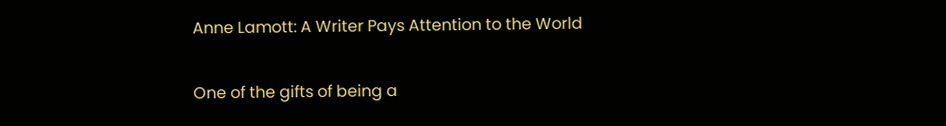Anne Lamott: A Writer Pays Attention to the World

One of the gifts of being a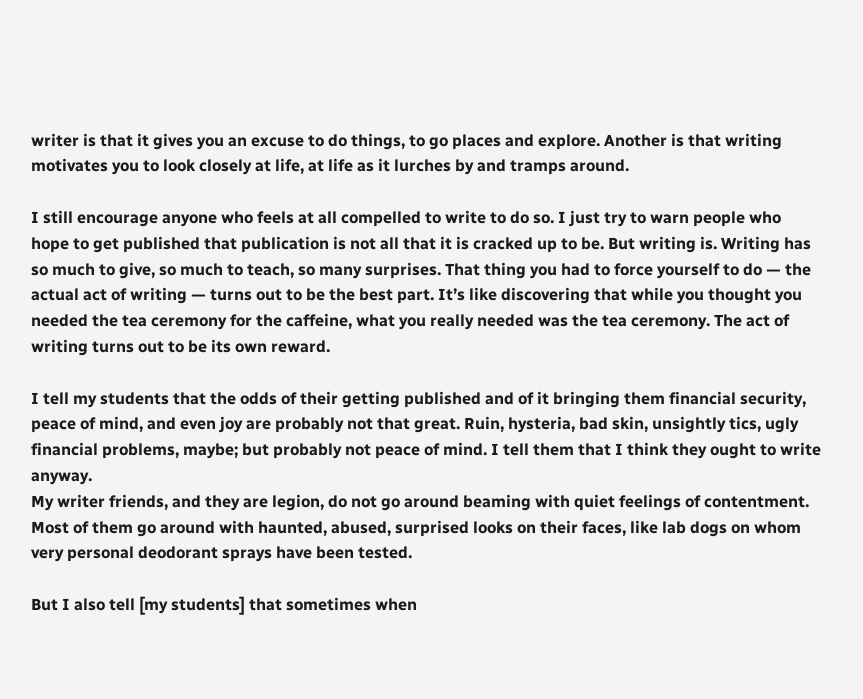writer is that it gives you an excuse to do things, to go places and explore. Another is that writing motivates you to look closely at life, at life as it lurches by and tramps around.

I still encourage anyone who feels at all compelled to write to do so. I just try to warn people who hope to get published that publication is not all that it is cracked up to be. But writing is. Writing has so much to give, so much to teach, so many surprises. That thing you had to force yourself to do — the actual act of writing — turns out to be the best part. It’s like discovering that while you thought you needed the tea ceremony for the caffeine, what you really needed was the tea ceremony. The act of writing turns out to be its own reward.

I tell my students that the odds of their getting published and of it bringing them financial security, peace of mind, and even joy are probably not that great. Ruin, hysteria, bad skin, unsightly tics, ugly financial problems, maybe; but probably not peace of mind. I tell them that I think they ought to write anyway.
My writer friends, and they are legion, do not go around beaming with quiet feelings of contentment. Most of them go around with haunted, abused, surprised looks on their faces, like lab dogs on whom very personal deodorant sprays have been tested.

But I also tell [my students] that sometimes when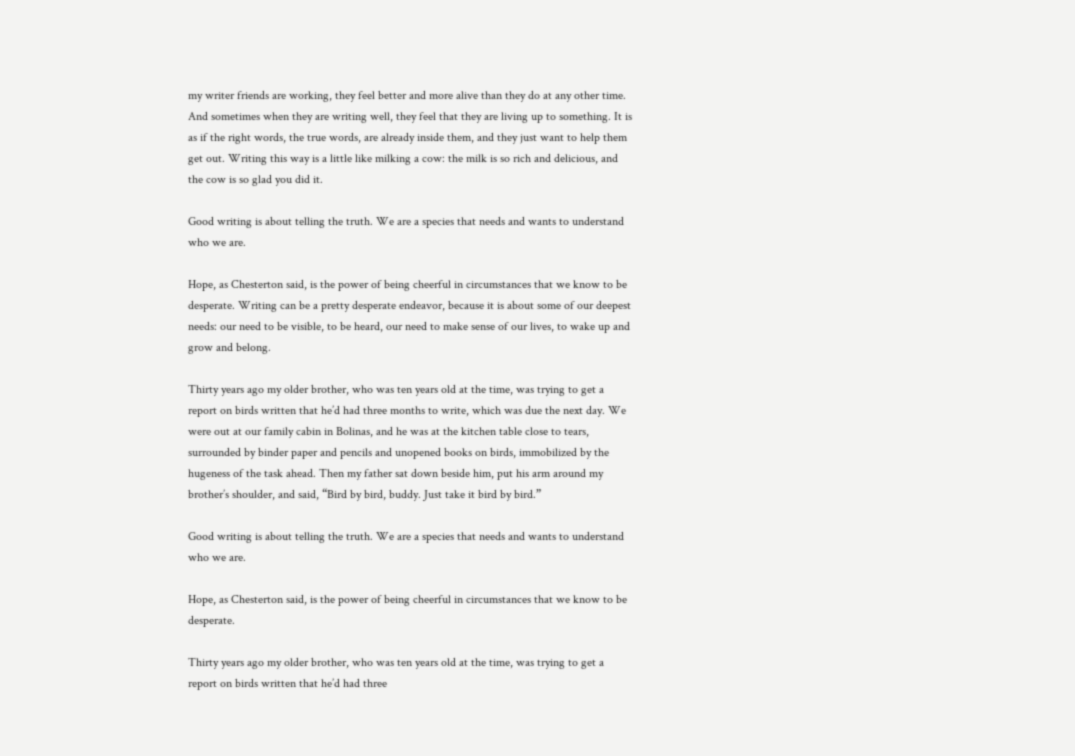my writer friends are working, they feel better and more alive than they do at any other time. And sometimes when they are writing well, they feel that they are living up to something. It is as if the right words, the true words, are already inside them, and they just want to help them get out. Writing this way is a little like milking a cow: the milk is so rich and delicious, and the cow is so glad you did it.

Good writing is about telling the truth. We are a species that needs and wants to understand who we are.

Hope, as Chesterton said, is the power of being cheerful in circumstances that we know to be desperate. Writing can be a pretty desperate endeavor, because it is about some of our deepest needs: our need to be visible, to be heard, our need to make sense of our lives, to wake up and grow and belong.

Thirty years ago my older brother, who was ten years old at the time, was trying to get a report on birds written that he’d had three months to write, which was due the next day. We were out at our family cabin in Bolinas, and he was at the kitchen table close to tears, surrounded by binder paper and pencils and unopened books on birds, immobilized by the hugeness of the task ahead. Then my father sat down beside him, put his arm around my brother’s shoulder, and said, “Bird by bird, buddy. Just take it bird by bird.”

Good writing is about telling the truth. We are a species that needs and wants to understand who we are.

Hope, as Chesterton said, is the power of being cheerful in circumstances that we know to be desperate.

Thirty years ago my older brother, who was ten years old at the time, was trying to get a report on birds written that he’d had three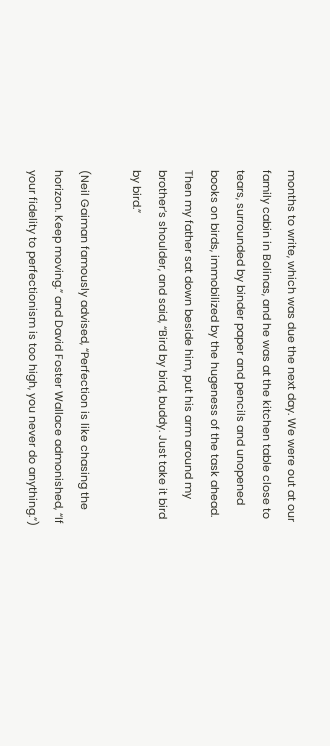months to write, which was due the next day. We were out at our family cabin in Bolinas, and he was at the kitchen table close to tears, surrounded by binder paper and pencils and unopened books on birds, immobilized by the hugeness of the task ahead. Then my father sat down beside him, put his arm around my brother’s shoulder, and said, “Bird by bird, buddy. Just take it bird by bird.”

(Neil Gaiman famously advised, “Perfection is like chasing the horizon. Keep moving.” and David Foster Wallace admonished, “If your fidelity to perfectionism is too high, you never do anything.”)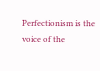Perfectionism is the voice of the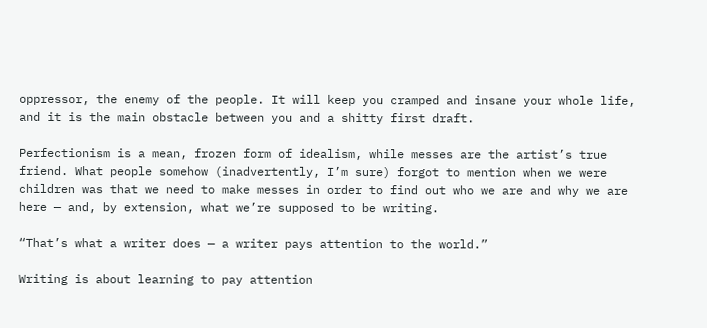oppressor, the enemy of the people. It will keep you cramped and insane your whole life, and it is the main obstacle between you and a shitty first draft.

Perfectionism is a mean, frozen form of idealism, while messes are the artist’s true friend. What people somehow (inadvertently, I’m sure) forgot to mention when we were children was that we need to make messes in order to find out who we are and why we are here — and, by extension, what we’re supposed to be writing.

“That’s what a writer does — a writer pays attention to the world.”

Writing is about learning to pay attention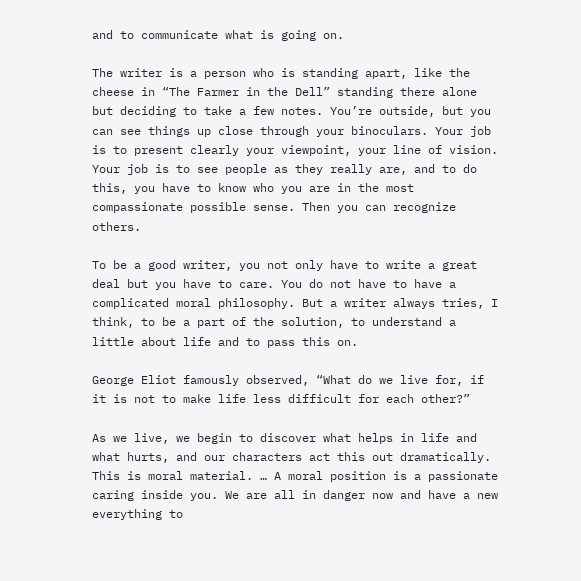and to communicate what is going on.

The writer is a person who is standing apart, like the cheese in “The Farmer in the Dell” standing there alone but deciding to take a few notes. You’re outside, but you can see things up close through your binoculars. Your job is to present clearly your viewpoint, your line of vision. Your job is to see people as they really are, and to do this, you have to know who you are in the most compassionate possible sense. Then you can recognize others.

To be a good writer, you not only have to write a great deal but you have to care. You do not have to have a complicated moral philosophy. But a writer always tries, I think, to be a part of the solution, to understand a little about life and to pass this on.

George Eliot famously observed, “What do we live for, if it is not to make life less difficult for each other?”

As we live, we begin to discover what helps in life and what hurts, and our characters act this out dramatically. This is moral material. … A moral position is a passionate caring inside you. We are all in danger now and have a new everything to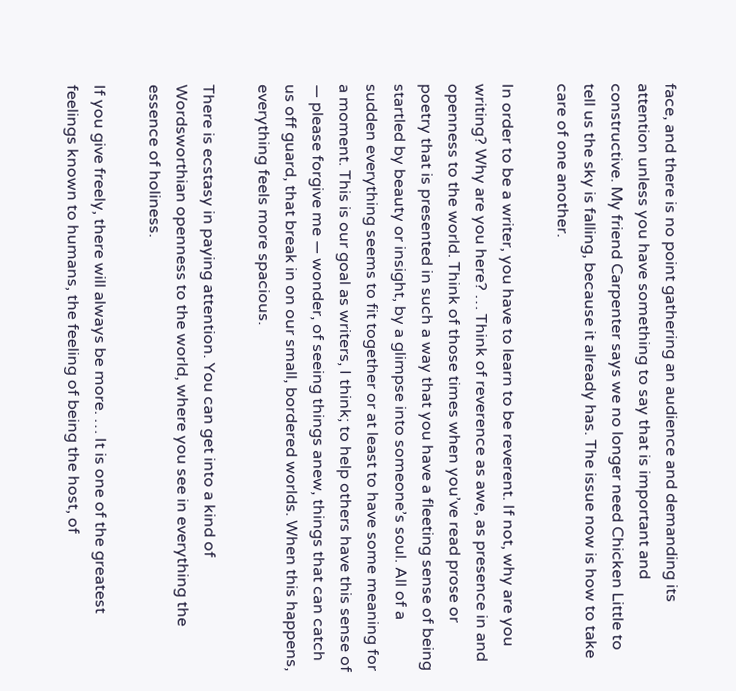face, and there is no point gathering an audience and demanding its attention unless you have something to say that is important and constructive. My friend Carpenter says we no longer need Chicken Little to tell us the sky is falling, because it already has. The issue now is how to take care of one another.

In order to be a writer, you have to learn to be reverent. If not, why are you writing? Why are you here? … Think of reverence as awe, as presence in and openness to the world. Think of those times when you’ve read prose or poetry that is presented in such a way that you have a fleeting sense of being startled by beauty or insight, by a glimpse into someone’s soul. All of a sudden everything seems to fit together or at least to have some meaning for a moment. This is our goal as writers, I think; to help others have this sense of — please forgive me — wonder, of seeing things anew, things that can catch us off guard, that break in on our small, bordered worlds. When this happens, everything feels more spacious.

There is ecstasy in paying attention. You can get into a kind of Wordsworthian openness to the world, where you see in everything the essence of holiness.

If you give freely, there will always be more. … It is one of the greatest feelings known to humans, the feeling of being the host, of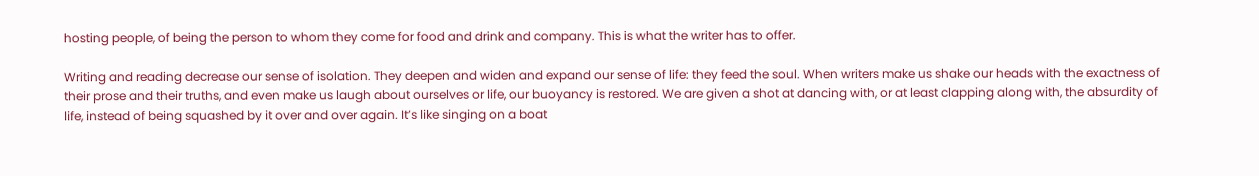hosting people, of being the person to whom they come for food and drink and company. This is what the writer has to offer.

Writing and reading decrease our sense of isolation. They deepen and widen and expand our sense of life: they feed the soul. When writers make us shake our heads with the exactness of their prose and their truths, and even make us laugh about ourselves or life, our buoyancy is restored. We are given a shot at dancing with, or at least clapping along with, the absurdity of life, instead of being squashed by it over and over again. It’s like singing on a boat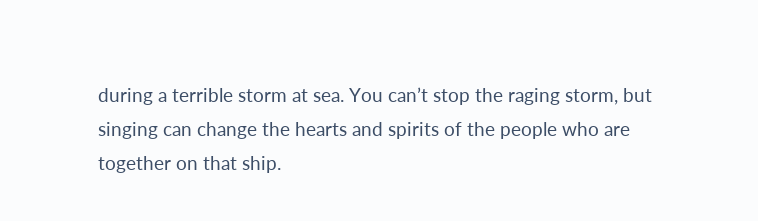during a terrible storm at sea. You can’t stop the raging storm, but singing can change the hearts and spirits of the people who are together on that ship.